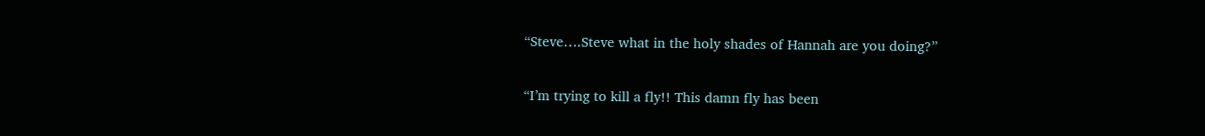“Steve….Steve what in the holy shades of Hannah are you doing?”


“I’m trying to kill a fly!! This damn fly has been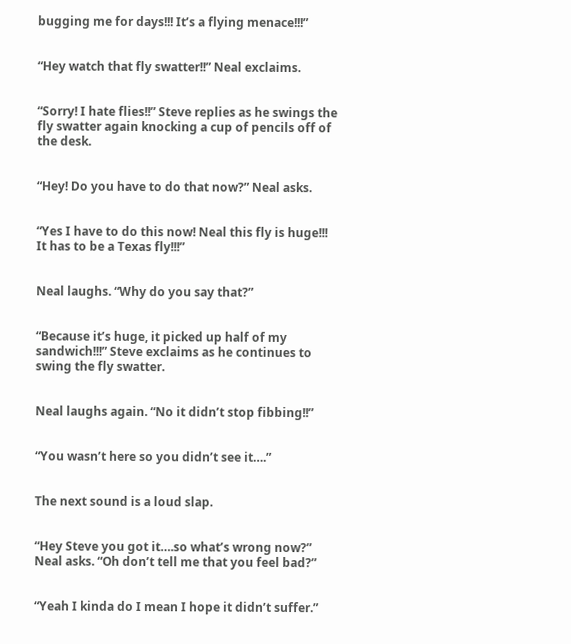bugging me for days!!! It’s a flying menace!!!”


“Hey watch that fly swatter!!” Neal exclaims.


“Sorry! I hate flies!!” Steve replies as he swings the fly swatter again knocking a cup of pencils off of the desk.


“Hey! Do you have to do that now?” Neal asks.


“Yes I have to do this now! Neal this fly is huge!!! It has to be a Texas fly!!!”


Neal laughs. “Why do you say that?”


“Because it’s huge, it picked up half of my sandwich!!!” Steve exclaims as he continues to swing the fly swatter.


Neal laughs again. “No it didn’t stop fibbing!!”


“You wasn’t here so you didn’t see it….”


The next sound is a loud slap.


“Hey Steve you got it….so what’s wrong now?” Neal asks. “Oh don’t tell me that you feel bad?”


“Yeah I kinda do I mean I hope it didn’t suffer.”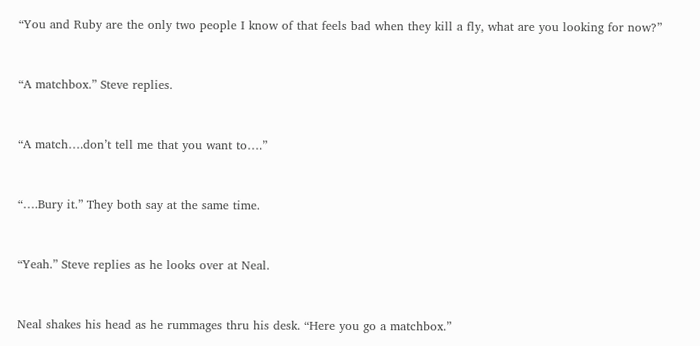“You and Ruby are the only two people I know of that feels bad when they kill a fly, what are you looking for now?”


“A matchbox.” Steve replies.


“A match….don’t tell me that you want to….”


“….Bury it.” They both say at the same time.


“Yeah.” Steve replies as he looks over at Neal.


Neal shakes his head as he rummages thru his desk. “Here you go a matchbox.”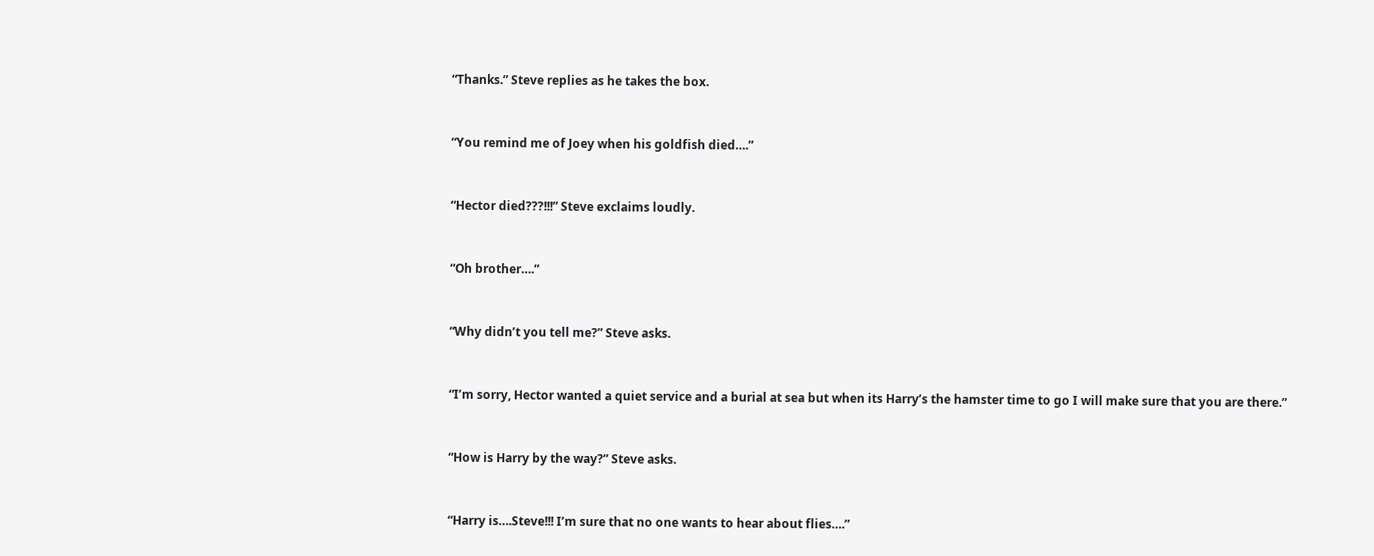“Thanks.” Steve replies as he takes the box.


“You remind me of Joey when his goldfish died….”


“Hector died???!!!” Steve exclaims loudly.


“Oh brother….”


“Why didn’t you tell me?” Steve asks.


“I’m sorry, Hector wanted a quiet service and a burial at sea but when its Harry’s the hamster time to go I will make sure that you are there.”


“How is Harry by the way?” Steve asks.


“Harry is….Steve!!! I’m sure that no one wants to hear about flies….”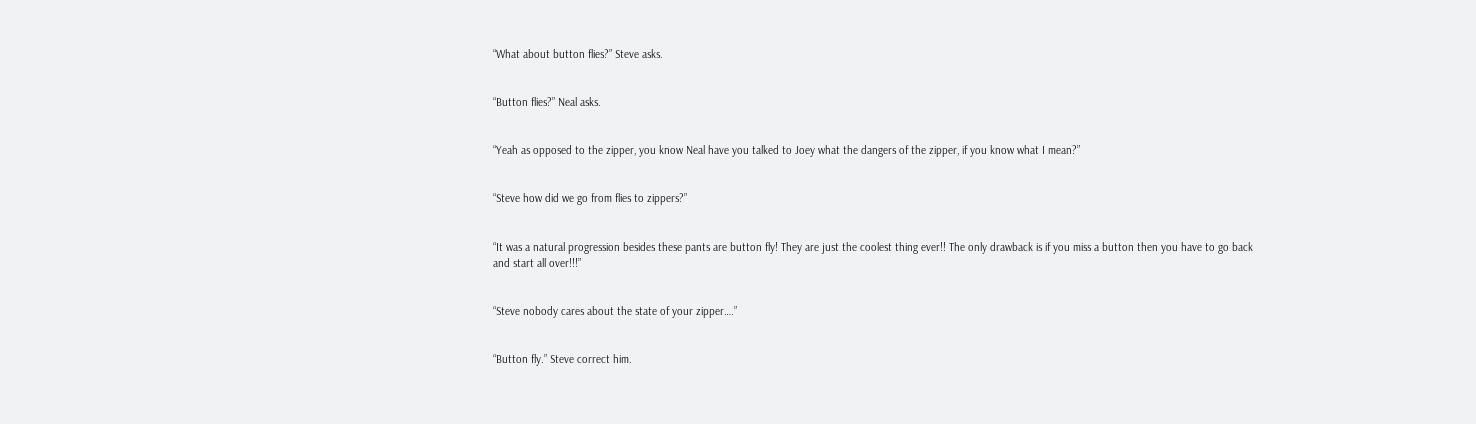“What about button flies?” Steve asks.


“Button flies?” Neal asks.


“Yeah as opposed to the zipper, you know Neal have you talked to Joey what the dangers of the zipper, if you know what I mean?”


“Steve how did we go from flies to zippers?”


“It was a natural progression besides these pants are button fly! They are just the coolest thing ever!! The only drawback is if you miss a button then you have to go back and start all over!!!”


“Steve nobody cares about the state of your zipper….”


“Button fly.” Steve correct him.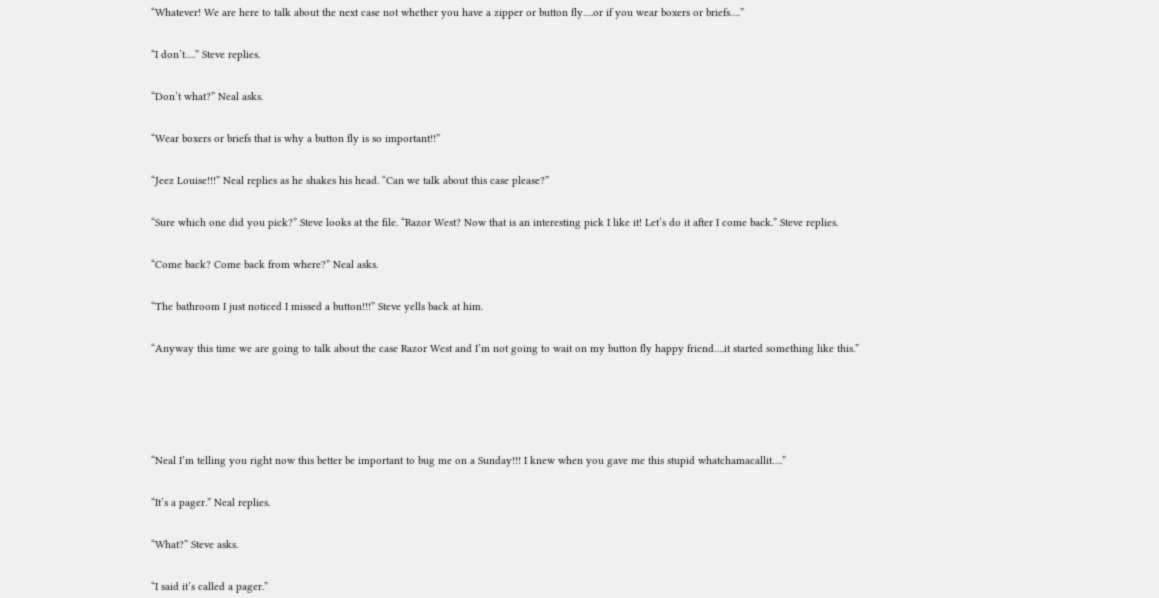“Whatever! We are here to talk about the next case not whether you have a zipper or button fly….or if you wear boxers or briefs….”


“I don’t….” Steve replies.


“Don’t what?” Neal asks.


“Wear boxers or briefs that is why a button fly is so important!!”


“Jeez Louise!!!” Neal replies as he shakes his head. “Can we talk about this case please?”


“Sure which one did you pick?” Steve looks at the file. “Razor West? Now that is an interesting pick I like it! Let’s do it after I come back.” Steve replies.


“Come back? Come back from where?” Neal asks.


“The bathroom I just noticed I missed a button!!!” Steve yells back at him.


“Anyway this time we are going to talk about the case Razor West and I’m not going to wait on my button fly happy friend….it started something like this.”







“Neal I’m telling you right now this better be important to bug me on a Sunday!!! I knew when you gave me this stupid whatchamacallit….”


“It’s a pager.” Neal replies.


“What?” Steve asks.


“I said it’s called a pager.”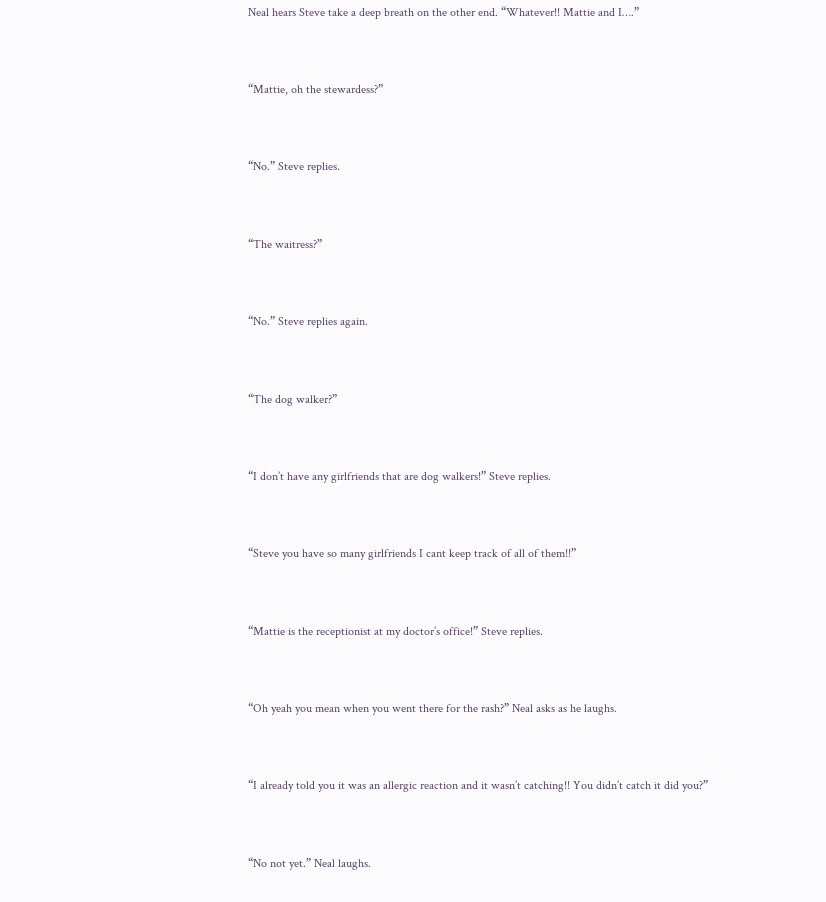Neal hears Steve take a deep breath on the other end. “Whatever!! Mattie and I….”


“Mattie, oh the stewardess?”


“No.” Steve replies.


“The waitress?”


“No.” Steve replies again.


“The dog walker?”


“I don’t have any girlfriends that are dog walkers!” Steve replies.


“Steve you have so many girlfriends I cant keep track of all of them!!”


“Mattie is the receptionist at my doctor’s office!” Steve replies.


“Oh yeah you mean when you went there for the rash?” Neal asks as he laughs.


“I already told you it was an allergic reaction and it wasn’t catching!! You didn’t catch it did you?”


“No not yet.” Neal laughs.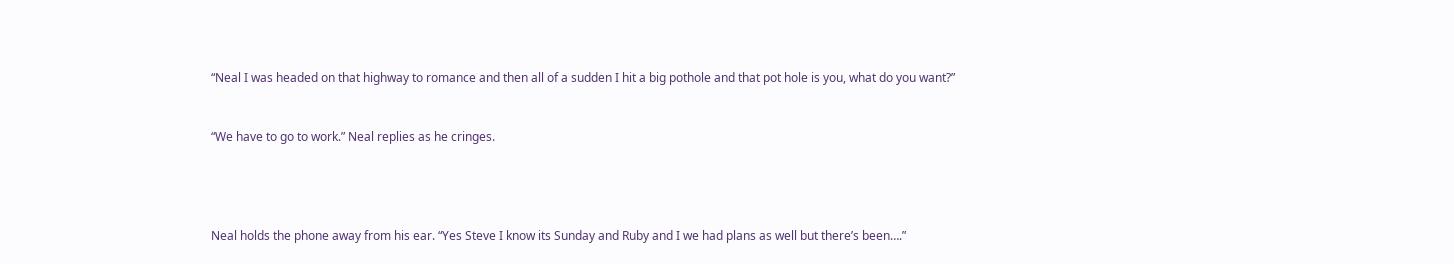“Neal I was headed on that highway to romance and then all of a sudden I hit a big pothole and that pot hole is you, what do you want?”


“We have to go to work.” Neal replies as he cringes.




Neal holds the phone away from his ear. “Yes Steve I know its Sunday and Ruby and I we had plans as well but there’s been….”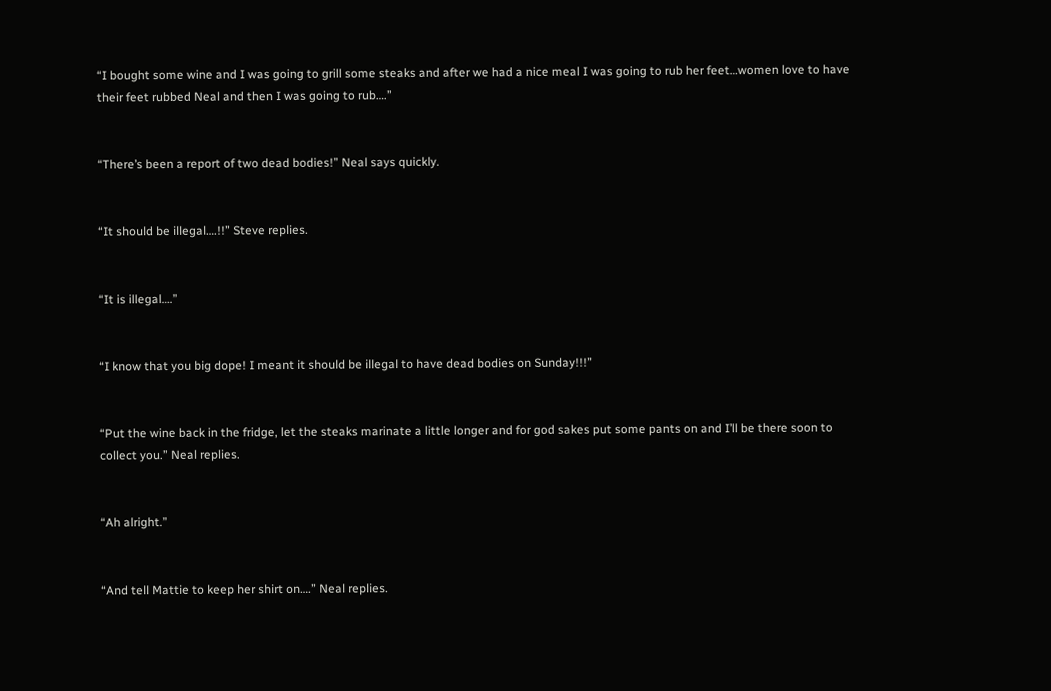“I bought some wine and I was going to grill some steaks and after we had a nice meal I was going to rub her feet…women love to have their feet rubbed Neal and then I was going to rub….”


“There’s been a report of two dead bodies!” Neal says quickly.


“It should be illegal….!!” Steve replies.


“It is illegal….”


“I know that you big dope! I meant it should be illegal to have dead bodies on Sunday!!!”


“Put the wine back in the fridge, let the steaks marinate a little longer and for god sakes put some pants on and I’ll be there soon to collect you.” Neal replies.


“Ah alright.”


“And tell Mattie to keep her shirt on….” Neal replies.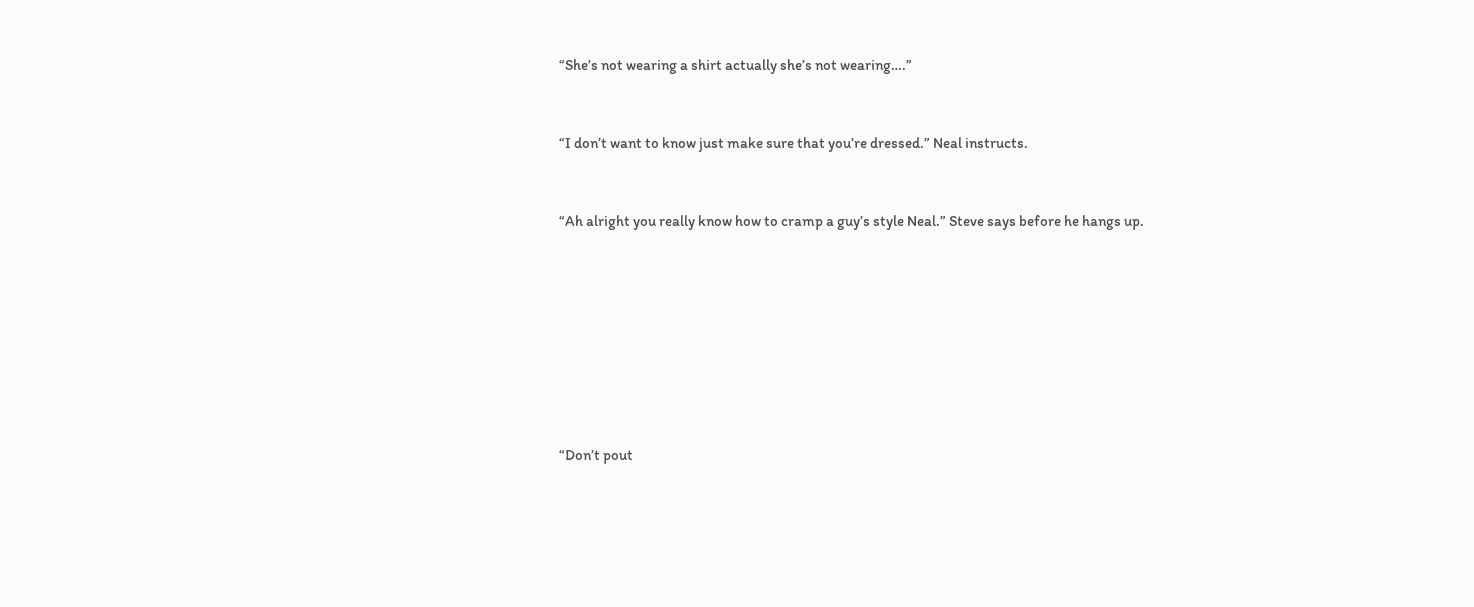“She’s not wearing a shirt actually she’s not wearing….”


“I don’t want to know just make sure that you’re dressed.” Neal instructs.


“Ah alright you really know how to cramp a guy’s style Neal.” Steve says before he hangs up.








“Don’t pout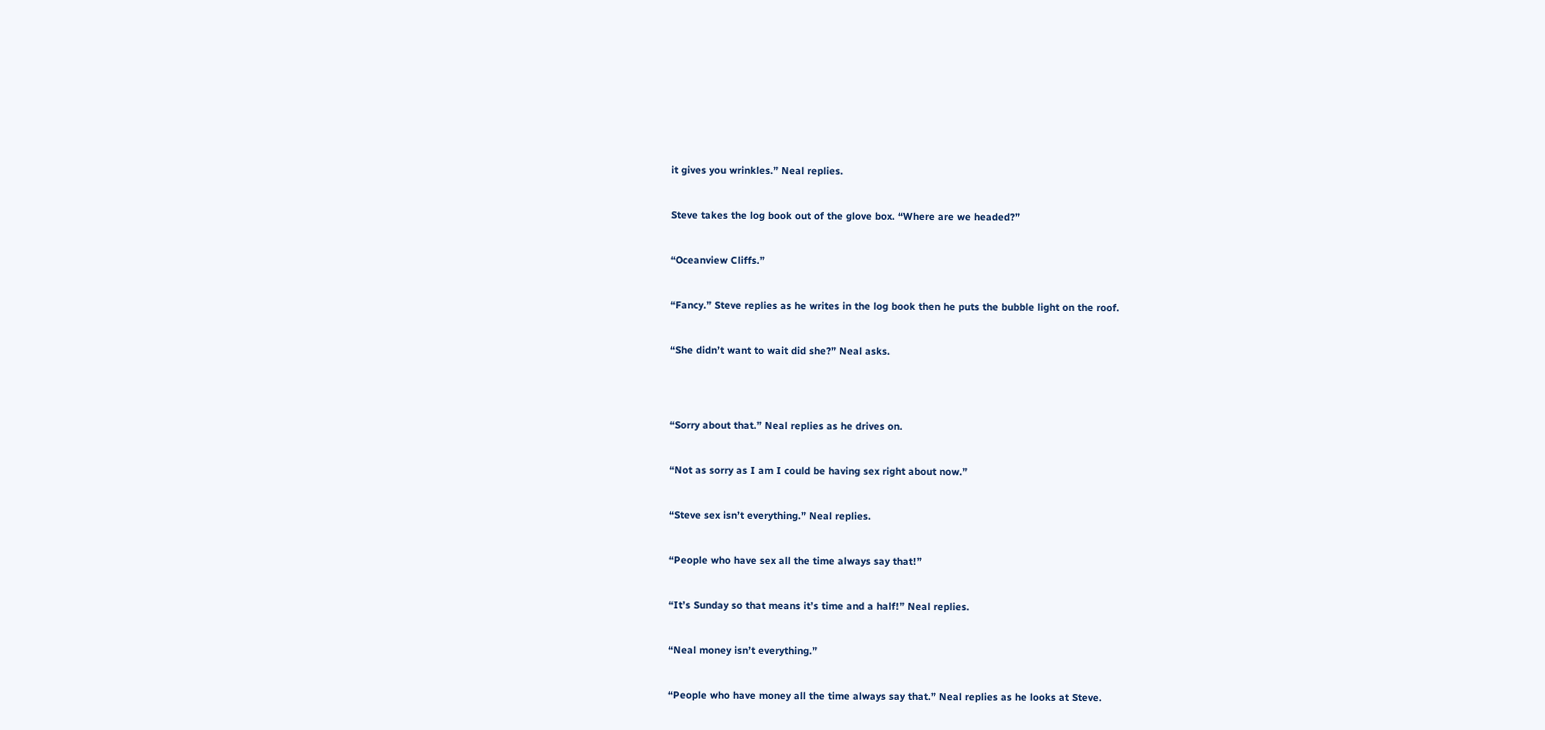it gives you wrinkles.” Neal replies.


Steve takes the log book out of the glove box. “Where are we headed?”


“Oceanview Cliffs.”


“Fancy.” Steve replies as he writes in the log book then he puts the bubble light on the roof.


“She didn’t want to wait did she?” Neal asks.




“Sorry about that.” Neal replies as he drives on.


“Not as sorry as I am I could be having sex right about now.”


“Steve sex isn’t everything.” Neal replies.


“People who have sex all the time always say that!”


“It’s Sunday so that means it’s time and a half!” Neal replies.


“Neal money isn’t everything.”


“People who have money all the time always say that.” Neal replies as he looks at Steve.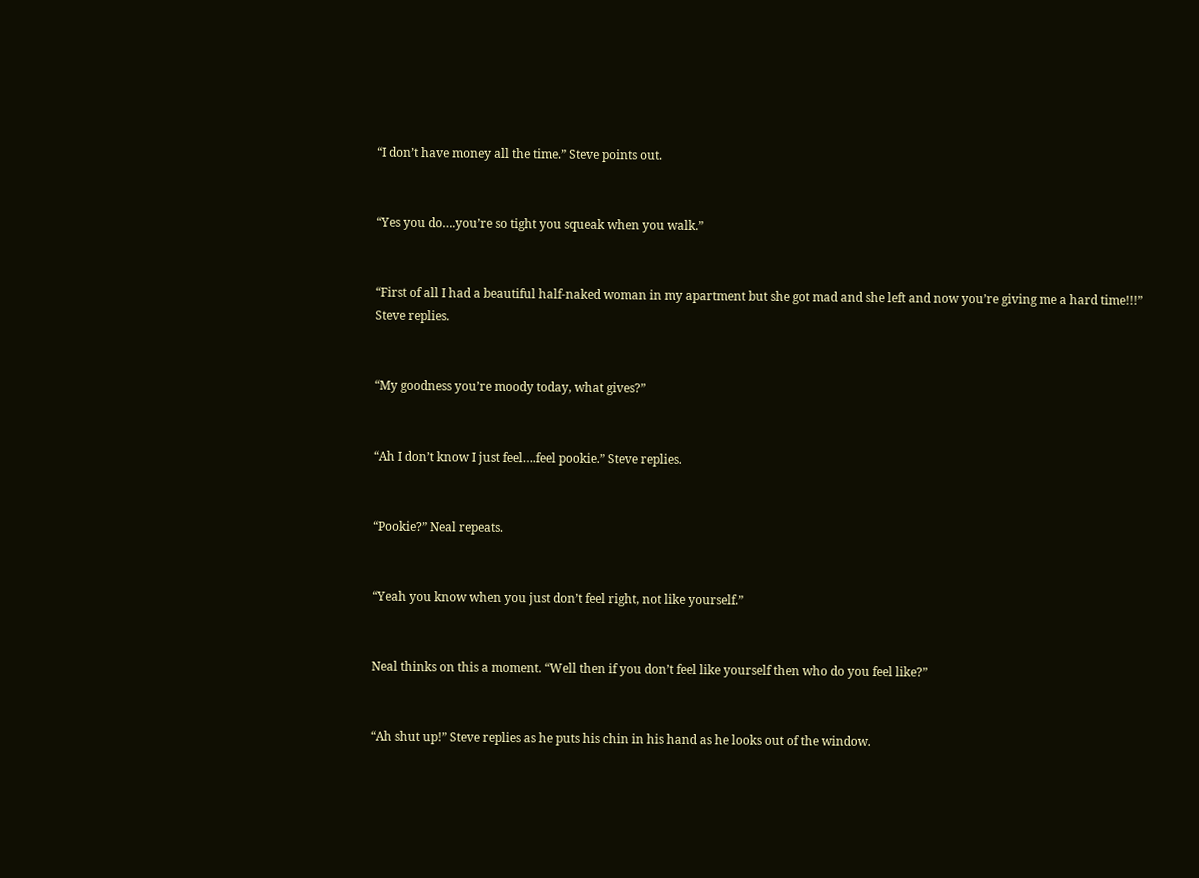“I don’t have money all the time.” Steve points out.


“Yes you do….you’re so tight you squeak when you walk.”


“First of all I had a beautiful half-naked woman in my apartment but she got mad and she left and now you’re giving me a hard time!!!” Steve replies.


“My goodness you’re moody today, what gives?”


“Ah I don’t know I just feel….feel pookie.” Steve replies.


“Pookie?” Neal repeats.


“Yeah you know when you just don’t feel right, not like yourself.”


Neal thinks on this a moment. “Well then if you don’t feel like yourself then who do you feel like?”


“Ah shut up!” Steve replies as he puts his chin in his hand as he looks out of the window.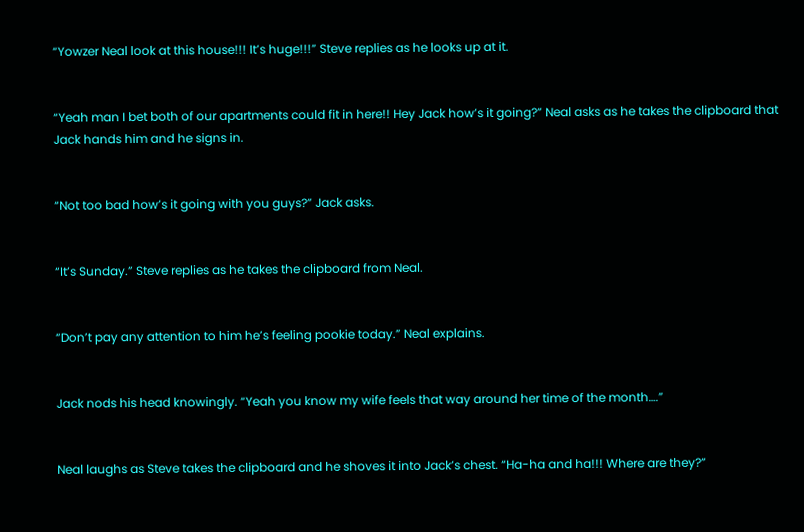“Yowzer Neal look at this house!!! It’s huge!!!” Steve replies as he looks up at it.


“Yeah man I bet both of our apartments could fit in here!! Hey Jack how’s it going?” Neal asks as he takes the clipboard that Jack hands him and he signs in.


“Not too bad how’s it going with you guys?” Jack asks.


“It’s Sunday.” Steve replies as he takes the clipboard from Neal.


“Don’t pay any attention to him he’s feeling pookie today.” Neal explains.


Jack nods his head knowingly. “Yeah you know my wife feels that way around her time of the month….”


Neal laughs as Steve takes the clipboard and he shoves it into Jack’s chest. “Ha-ha and ha!!! Where are they?”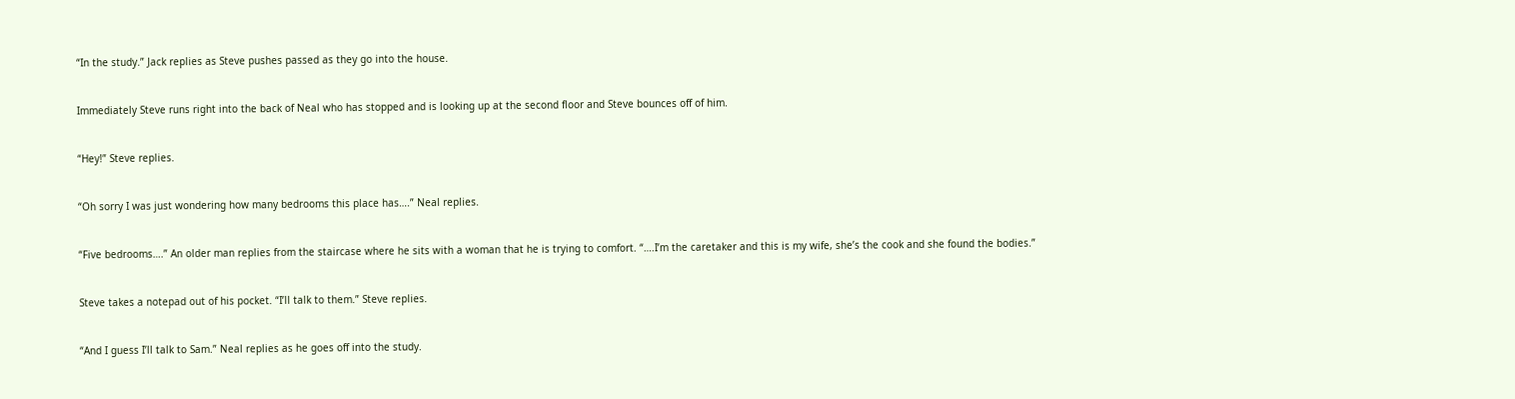“In the study.” Jack replies as Steve pushes passed as they go into the house.


Immediately Steve runs right into the back of Neal who has stopped and is looking up at the second floor and Steve bounces off of him.


“Hey!” Steve replies.


“Oh sorry I was just wondering how many bedrooms this place has….” Neal replies.


“Five bedrooms….” An older man replies from the staircase where he sits with a woman that he is trying to comfort. “….I’m the caretaker and this is my wife, she’s the cook and she found the bodies.”


Steve takes a notepad out of his pocket. “I’ll talk to them.” Steve replies.


“And I guess I’ll talk to Sam.” Neal replies as he goes off into the study.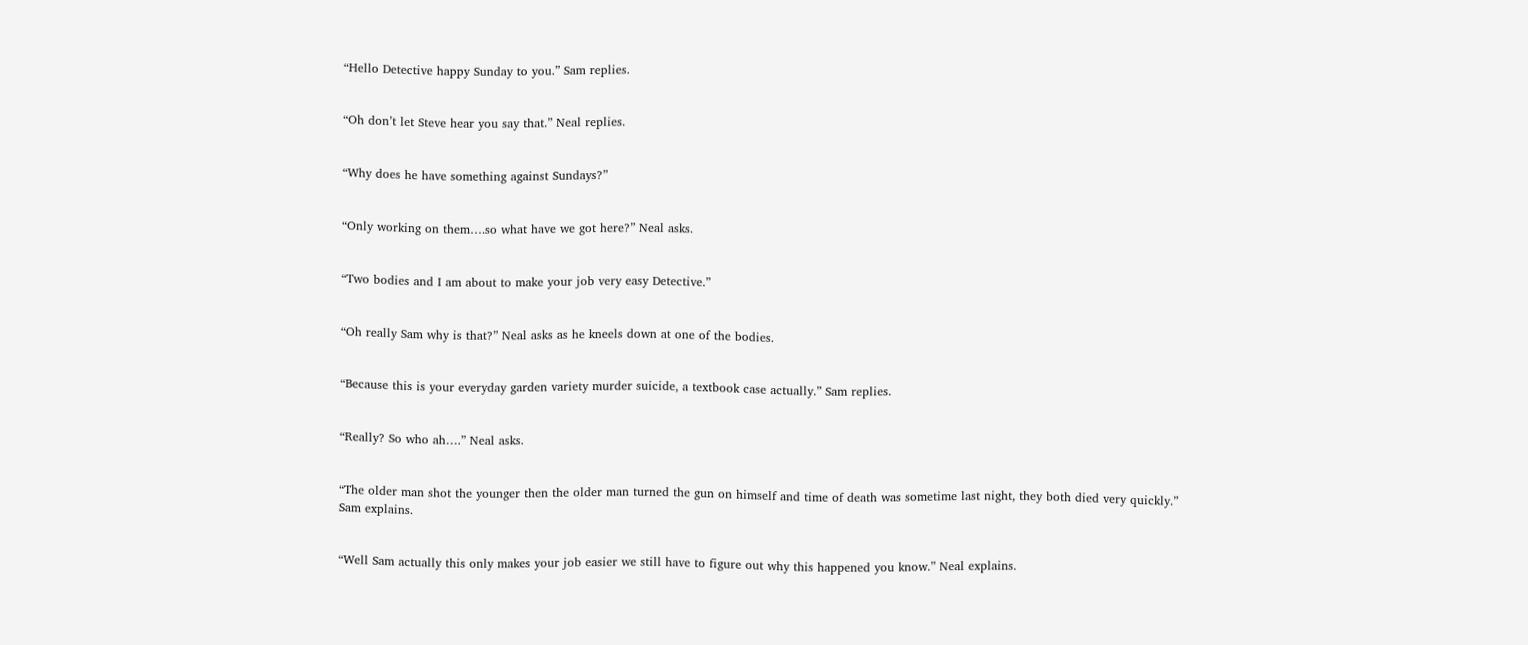“Hello Detective happy Sunday to you.” Sam replies.


“Oh don’t let Steve hear you say that.” Neal replies.


“Why does he have something against Sundays?”


“Only working on them….so what have we got here?” Neal asks.


“Two bodies and I am about to make your job very easy Detective.”


“Oh really Sam why is that?” Neal asks as he kneels down at one of the bodies.


“Because this is your everyday garden variety murder suicide, a textbook case actually.” Sam replies.


“Really? So who ah….” Neal asks.


“The older man shot the younger then the older man turned the gun on himself and time of death was sometime last night, they both died very quickly.” Sam explains.


“Well Sam actually this only makes your job easier we still have to figure out why this happened you know.” Neal explains.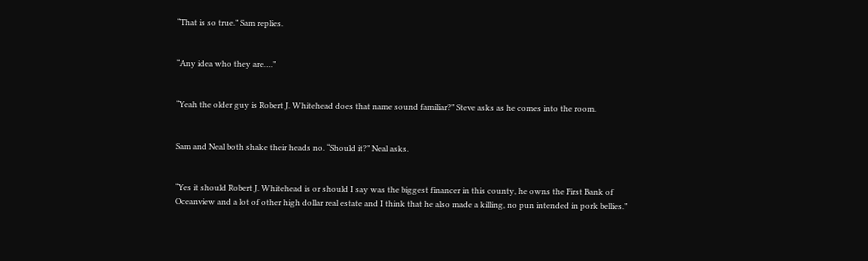“That is so true.” Sam replies.


“Any idea who they are….”


“Yeah the older guy is Robert J. Whitehead does that name sound familiar?” Steve asks as he comes into the room.


Sam and Neal both shake their heads no. “Should it?” Neal asks.


“Yes it should Robert J. Whitehead is or should I say was the biggest financer in this county, he owns the First Bank of Oceanview and a lot of other high dollar real estate and I think that he also made a killing, no pun intended in pork bellies.”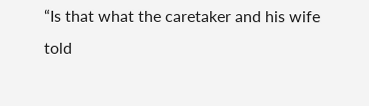“Is that what the caretaker and his wife told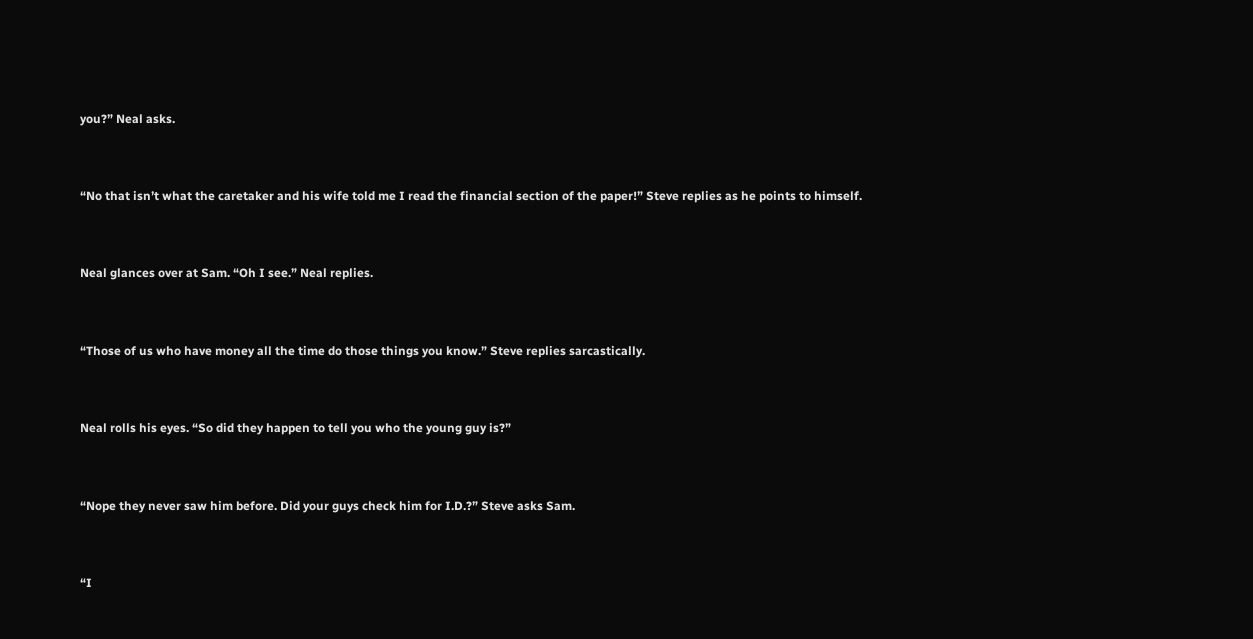you?” Neal asks.


“No that isn’t what the caretaker and his wife told me I read the financial section of the paper!” Steve replies as he points to himself.


Neal glances over at Sam. “Oh I see.” Neal replies.


“Those of us who have money all the time do those things you know.” Steve replies sarcastically.


Neal rolls his eyes. “So did they happen to tell you who the young guy is?”


“Nope they never saw him before. Did your guys check him for I.D.?” Steve asks Sam.


“I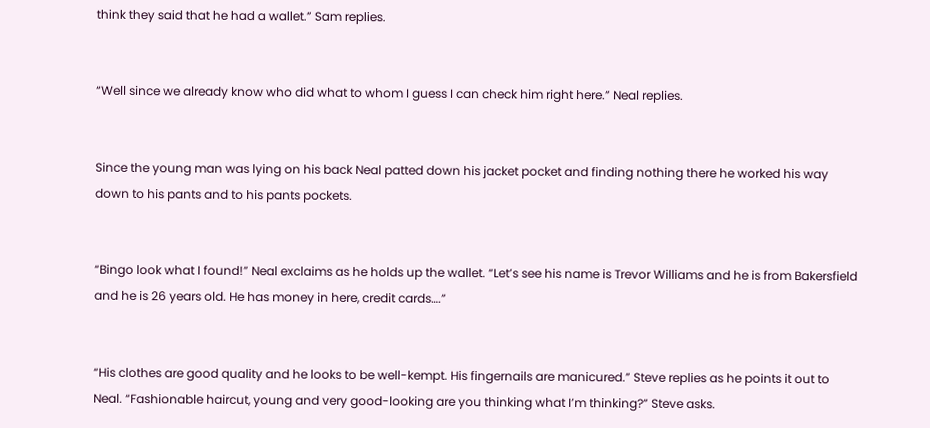think they said that he had a wallet.” Sam replies.


“Well since we already know who did what to whom I guess I can check him right here.” Neal replies.


Since the young man was lying on his back Neal patted down his jacket pocket and finding nothing there he worked his way down to his pants and to his pants pockets.


“Bingo look what I found!” Neal exclaims as he holds up the wallet. “Let’s see his name is Trevor Williams and he is from Bakersfield and he is 26 years old. He has money in here, credit cards….”


“His clothes are good quality and he looks to be well-kempt. His fingernails are manicured.” Steve replies as he points it out to Neal. “Fashionable haircut, young and very good-looking are you thinking what I’m thinking?” Steve asks.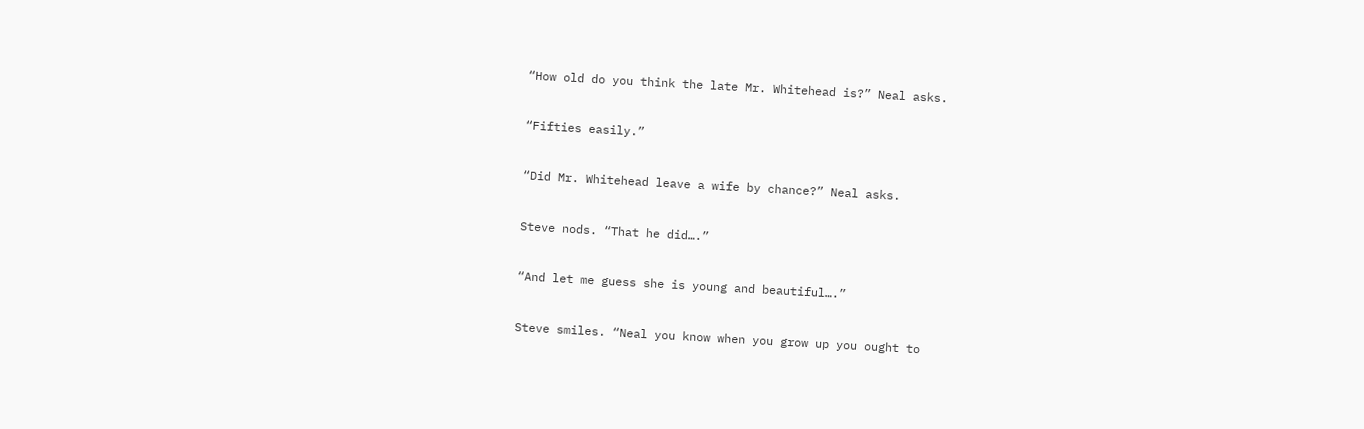“How old do you think the late Mr. Whitehead is?” Neal asks.


“Fifties easily.”


“Did Mr. Whitehead leave a wife by chance?” Neal asks.


Steve nods. “That he did….”


“And let me guess she is young and beautiful….”


Steve smiles. “Neal you know when you grow up you ought to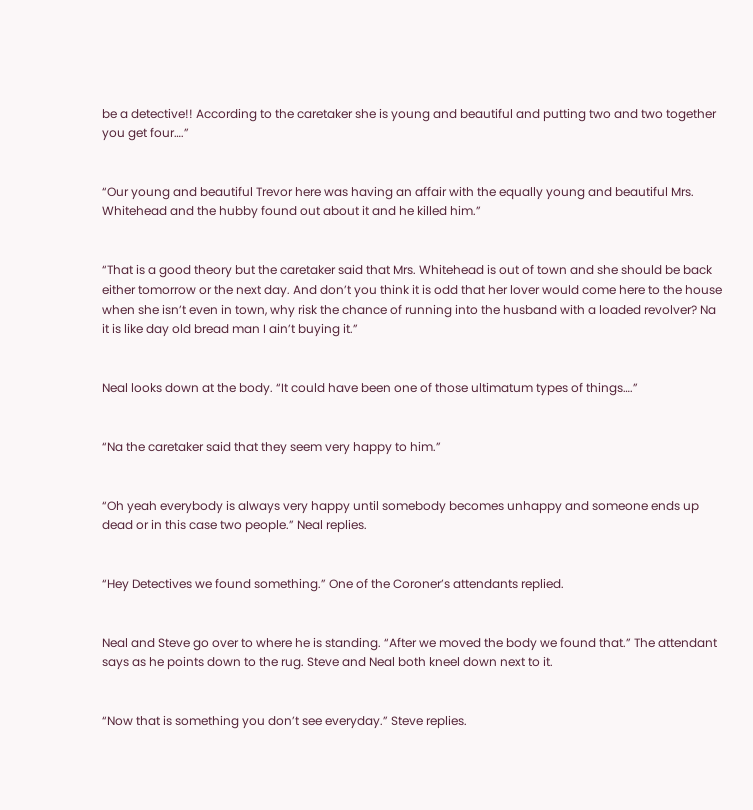be a detective!! According to the caretaker she is young and beautiful and putting two and two together you get four….”


“Our young and beautiful Trevor here was having an affair with the equally young and beautiful Mrs. Whitehead and the hubby found out about it and he killed him.”


“That is a good theory but the caretaker said that Mrs. Whitehead is out of town and she should be back either tomorrow or the next day. And don’t you think it is odd that her lover would come here to the house when she isn’t even in town, why risk the chance of running into the husband with a loaded revolver? Na it is like day old bread man I ain’t buying it.”


Neal looks down at the body. “It could have been one of those ultimatum types of things….”


“Na the caretaker said that they seem very happy to him.”


“Oh yeah everybody is always very happy until somebody becomes unhappy and someone ends up dead or in this case two people.” Neal replies.


“Hey Detectives we found something.” One of the Coroner’s attendants replied.


Neal and Steve go over to where he is standing. “After we moved the body we found that.” The attendant says as he points down to the rug. Steve and Neal both kneel down next to it.


“Now that is something you don’t see everyday.” Steve replies.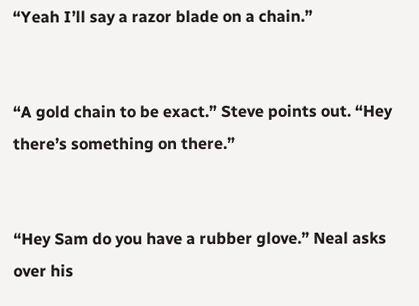“Yeah I’ll say a razor blade on a chain.”


“A gold chain to be exact.” Steve points out. “Hey there’s something on there.”


“Hey Sam do you have a rubber glove.” Neal asks over his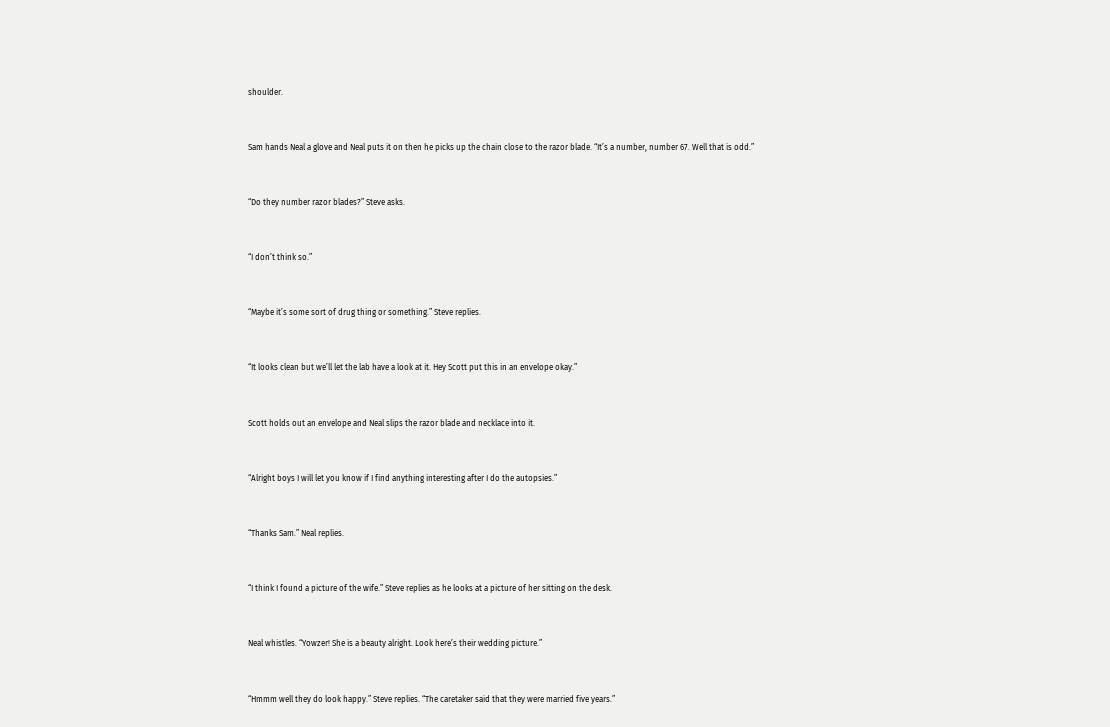shoulder.


Sam hands Neal a glove and Neal puts it on then he picks up the chain close to the razor blade. “It’s a number, number 67. Well that is odd.”


“Do they number razor blades?” Steve asks.


“I don’t think so.”


“Maybe it’s some sort of drug thing or something.” Steve replies.


“It looks clean but we’ll let the lab have a look at it. Hey Scott put this in an envelope okay.”


Scott holds out an envelope and Neal slips the razor blade and necklace into it.


“Alright boys I will let you know if I find anything interesting after I do the autopsies.”


“Thanks Sam.” Neal replies.


“I think I found a picture of the wife.” Steve replies as he looks at a picture of her sitting on the desk.


Neal whistles. “Yowzer! She is a beauty alright. Look here’s their wedding picture.”


“Hmmm well they do look happy.” Steve replies. “The caretaker said that they were married five years.”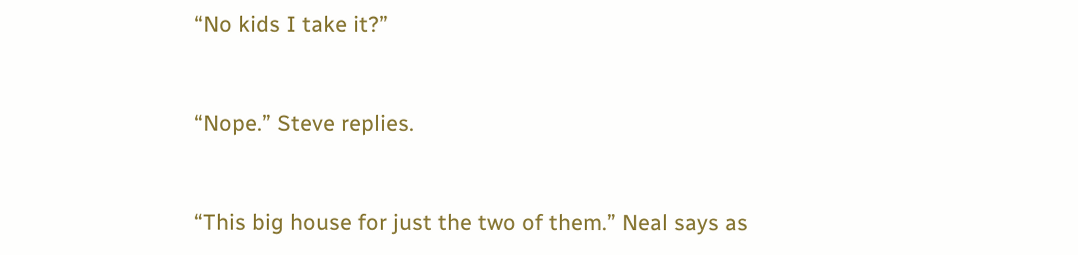“No kids I take it?”


“Nope.” Steve replies.


“This big house for just the two of them.” Neal says as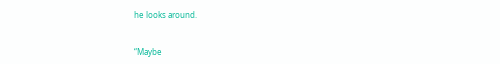he looks around.


“Maybe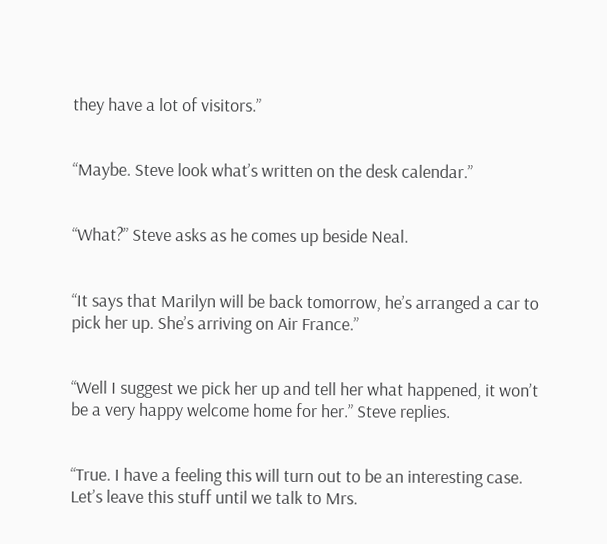they have a lot of visitors.”


“Maybe. Steve look what’s written on the desk calendar.”


“What?” Steve asks as he comes up beside Neal.


“It says that Marilyn will be back tomorrow, he’s arranged a car to pick her up. She’s arriving on Air France.”


“Well I suggest we pick her up and tell her what happened, it won’t be a very happy welcome home for her.” Steve replies.


“True. I have a feeling this will turn out to be an interesting case. Let’s leave this stuff until we talk to Mrs.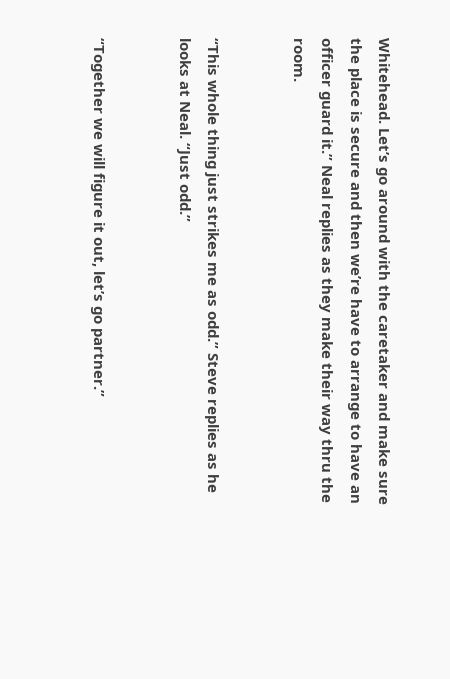Whitehead. Let’s go around with the caretaker and make sure the place is secure and then we’re have to arrange to have an officer guard it.” Neal replies as they make their way thru the room.


“This whole thing just strikes me as odd.” Steve replies as he looks at Neal. “Just odd.”


“Together we will figure it out, let’s go partner.”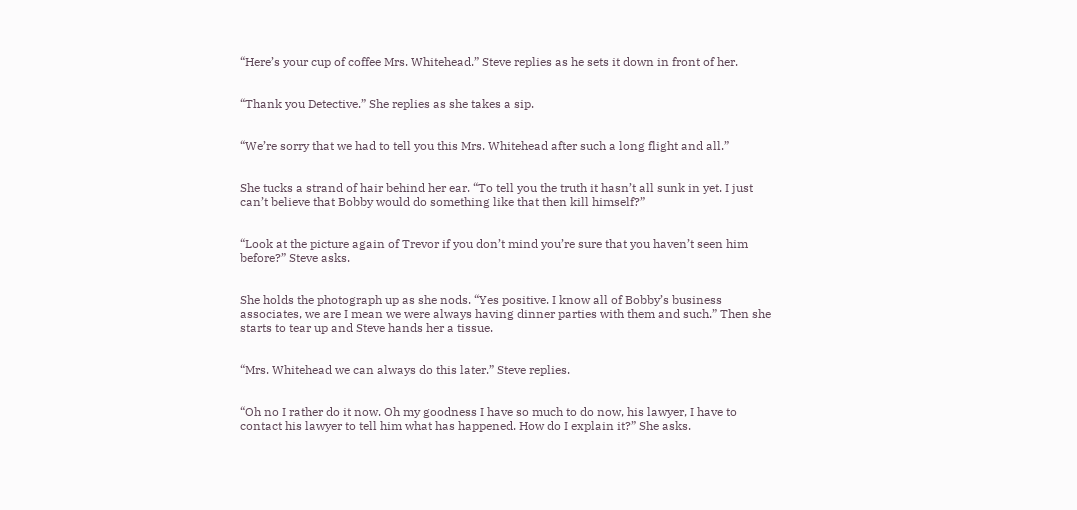“Here’s your cup of coffee Mrs. Whitehead.” Steve replies as he sets it down in front of her.


“Thank you Detective.” She replies as she takes a sip.


“We’re sorry that we had to tell you this Mrs. Whitehead after such a long flight and all.”


She tucks a strand of hair behind her ear. “To tell you the truth it hasn’t all sunk in yet. I just can’t believe that Bobby would do something like that then kill himself?”


“Look at the picture again of Trevor if you don’t mind you’re sure that you haven’t seen him before?” Steve asks.


She holds the photograph up as she nods. “Yes positive. I know all of Bobby’s business associates, we are I mean we were always having dinner parties with them and such.” Then she starts to tear up and Steve hands her a tissue.


“Mrs. Whitehead we can always do this later.” Steve replies.


“Oh no I rather do it now. Oh my goodness I have so much to do now, his lawyer, I have to contact his lawyer to tell him what has happened. How do I explain it?” She asks.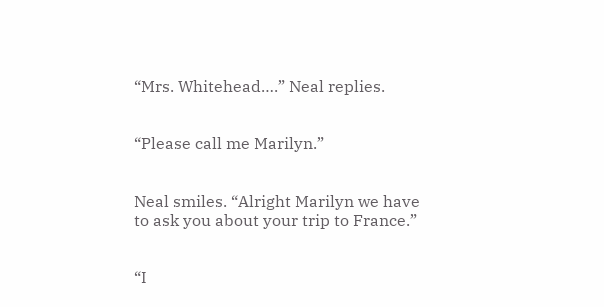“Mrs. Whitehead….” Neal replies.


“Please call me Marilyn.”


Neal smiles. “Alright Marilyn we have to ask you about your trip to France.”


“I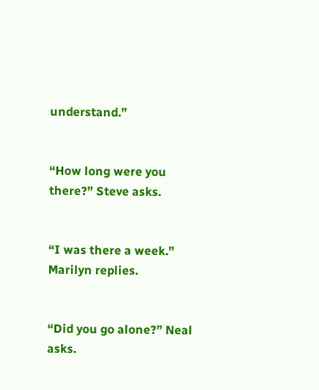understand.”


“How long were you there?” Steve asks.


“I was there a week.” Marilyn replies.


“Did you go alone?” Neal asks.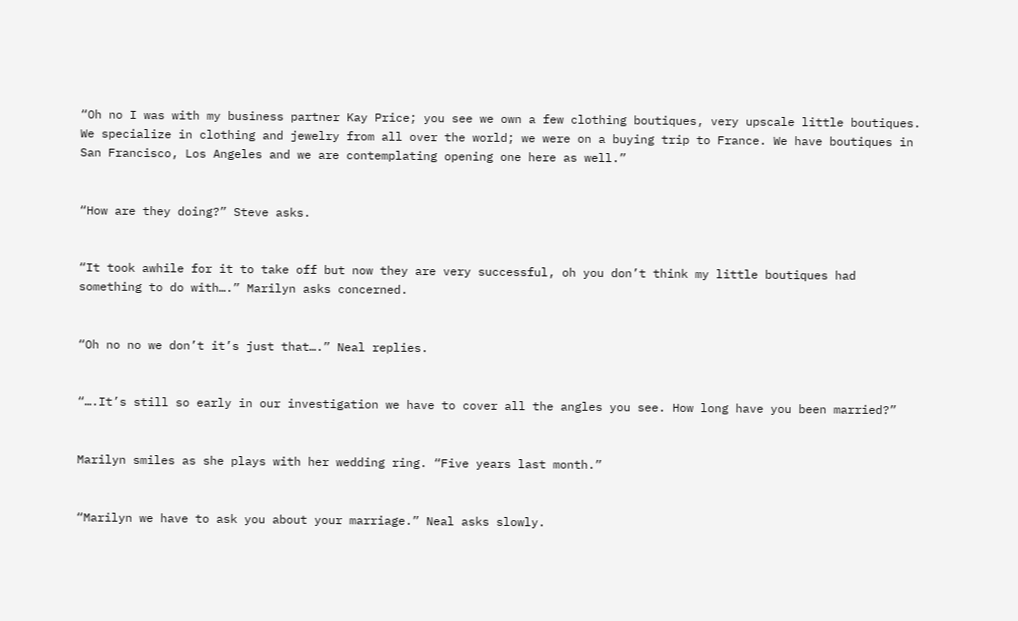“Oh no I was with my business partner Kay Price; you see we own a few clothing boutiques, very upscale little boutiques. We specialize in clothing and jewelry from all over the world; we were on a buying trip to France. We have boutiques in San Francisco, Los Angeles and we are contemplating opening one here as well.”


“How are they doing?” Steve asks.


“It took awhile for it to take off but now they are very successful, oh you don’t think my little boutiques had something to do with….” Marilyn asks concerned.


“Oh no no we don’t it’s just that….” Neal replies.


“….It’s still so early in our investigation we have to cover all the angles you see. How long have you been married?”


Marilyn smiles as she plays with her wedding ring. “Five years last month.”


“Marilyn we have to ask you about your marriage.” Neal asks slowly.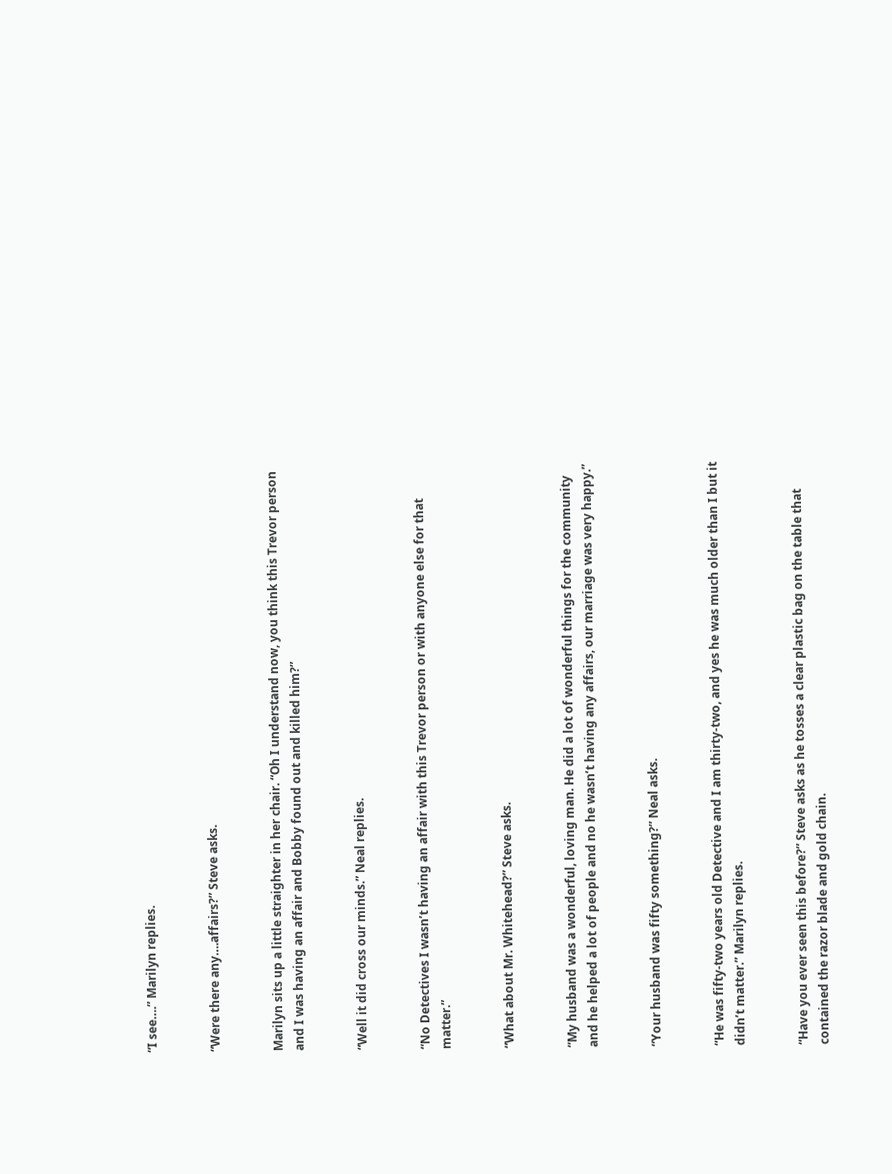“I see….” Marilyn replies.


“Were there any….affairs?” Steve asks.


Marilyn sits up a little straighter in her chair. “Oh I understand now, you think this Trevor person and I was having an affair and Bobby found out and killed him?”


“Well it did cross our minds.” Neal replies.


“No Detectives I wasn’t having an affair with this Trevor person or with anyone else for that matter.”


“What about Mr. Whitehead?” Steve asks.


“My husband was a wonderful, loving man. He did a lot of wonderful things for the community and he helped a lot of people and no he wasn’t having any affairs, our marriage was very happy.”


“Your husband was fifty something?” Neal asks.


“He was fifty-two years old Detective and I am thirty-two, and yes he was much older than I but it didn’t matter.” Marilyn replies.


“Have you ever seen this before?” Steve asks as he tosses a clear plastic bag on the table that contained the razor blade and gold chain.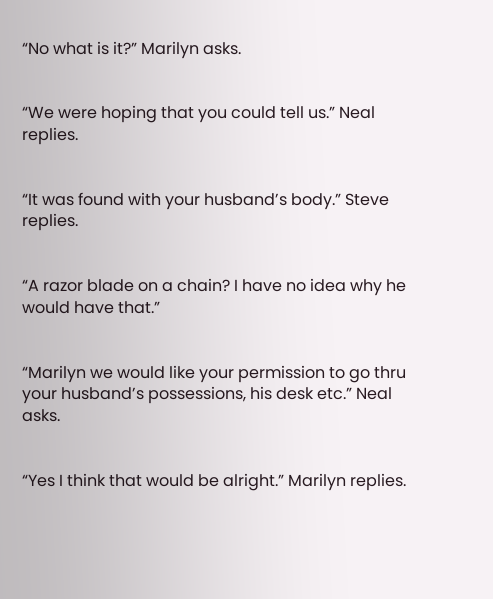“No what is it?” Marilyn asks.


“We were hoping that you could tell us.” Neal replies.


“It was found with your husband’s body.” Steve replies.


“A razor blade on a chain? I have no idea why he would have that.”


“Marilyn we would like your permission to go thru your husband’s possessions, his desk etc.” Neal asks.


“Yes I think that would be alright.” Marilyn replies.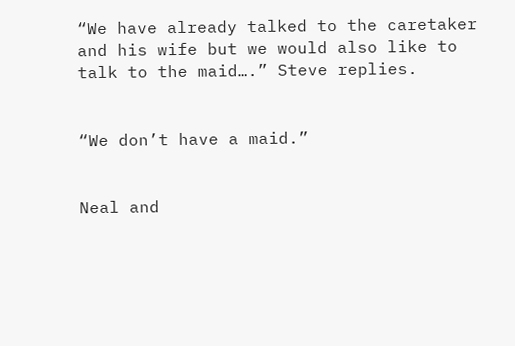“We have already talked to the caretaker and his wife but we would also like to talk to the maid….” Steve replies.


“We don’t have a maid.”


Neal and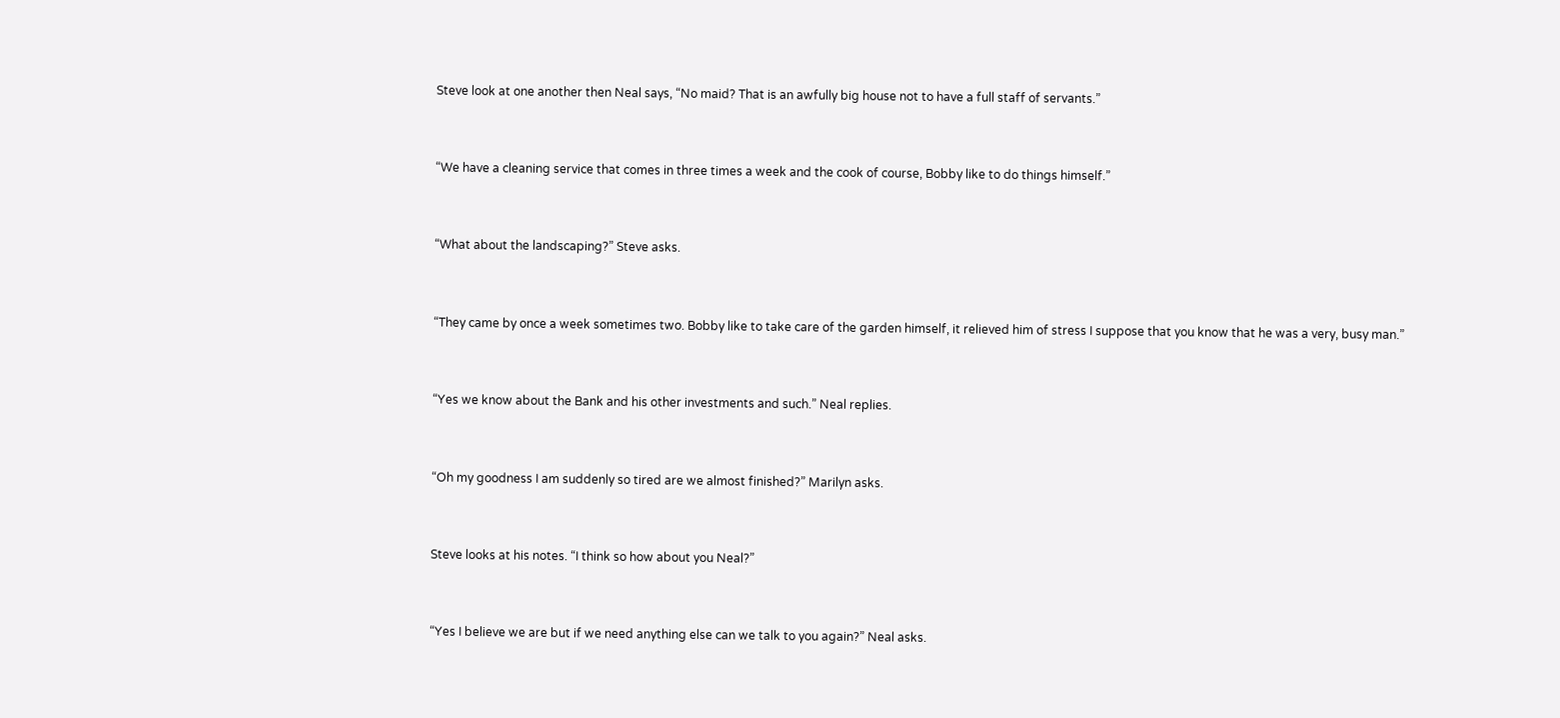Steve look at one another then Neal says, “No maid? That is an awfully big house not to have a full staff of servants.”


“We have a cleaning service that comes in three times a week and the cook of course, Bobby like to do things himself.”


“What about the landscaping?” Steve asks.


“They came by once a week sometimes two. Bobby like to take care of the garden himself, it relieved him of stress I suppose that you know that he was a very, busy man.”


“Yes we know about the Bank and his other investments and such.” Neal replies.


“Oh my goodness I am suddenly so tired are we almost finished?” Marilyn asks.


Steve looks at his notes. “I think so how about you Neal?”


“Yes I believe we are but if we need anything else can we talk to you again?” Neal asks.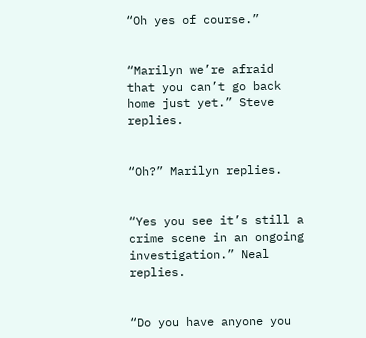“Oh yes of course.”


“Marilyn we’re afraid that you can’t go back home just yet.” Steve replies.


“Oh?” Marilyn replies.


“Yes you see it’s still a crime scene in an ongoing investigation.” Neal replies.


“Do you have anyone you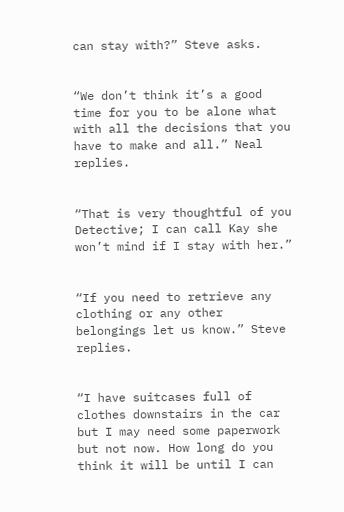can stay with?” Steve asks.


“We don’t think it’s a good time for you to be alone what with all the decisions that you have to make and all.” Neal replies.


“That is very thoughtful of you Detective; I can call Kay she won’t mind if I stay with her.”


“If you need to retrieve any clothing or any other belongings let us know.” Steve replies.


“I have suitcases full of clothes downstairs in the car but I may need some paperwork but not now. How long do you think it will be until I can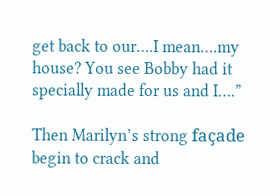get back to our….I mean….my house? You see Bobby had it specially made for us and I….”

Then Marilyn’s strong façade begin to crack and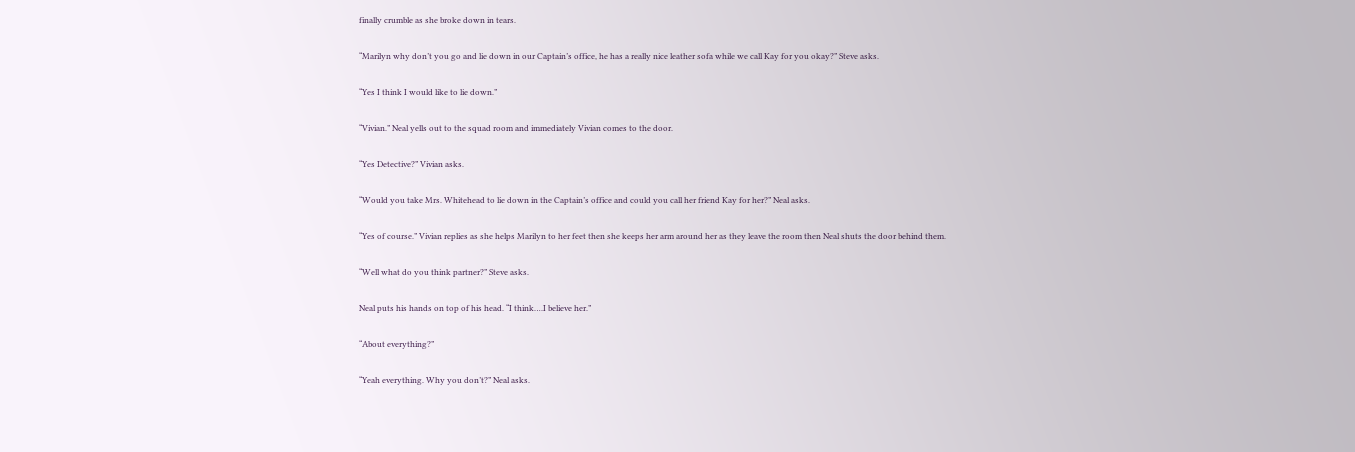finally crumble as she broke down in tears.


“Marilyn why don’t you go and lie down in our Captain’s office, he has a really nice leather sofa while we call Kay for you okay?” Steve asks.


“Yes I think I would like to lie down.”


“Vivian.” Neal yells out to the squad room and immediately Vivian comes to the door.


“Yes Detective?” Vivian asks.


“Would you take Mrs. Whitehead to lie down in the Captain’s office and could you call her friend Kay for her?” Neal asks.


“Yes of course.” Vivian replies as she helps Marilyn to her feet then she keeps her arm around her as they leave the room then Neal shuts the door behind them.


“Well what do you think partner?” Steve asks.


Neal puts his hands on top of his head. “I think….I believe her.”


“About everything?”


“Yeah everything. Why you don’t?” Neal asks.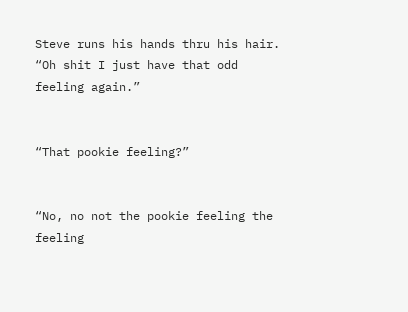Steve runs his hands thru his hair. “Oh shit I just have that odd feeling again.”


“That pookie feeling?”


“No, no not the pookie feeling the feeling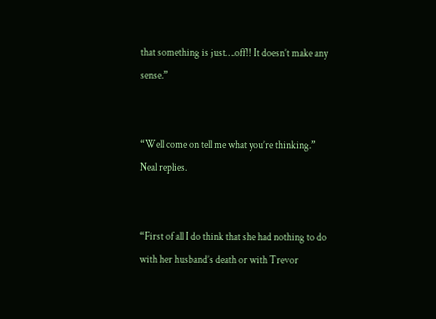that something is just….off!! It doesn’t make any sense.”


“Well come on tell me what you’re thinking.” Neal replies.


“First of all I do think that she had nothing to do with her husband’s death or with Trevor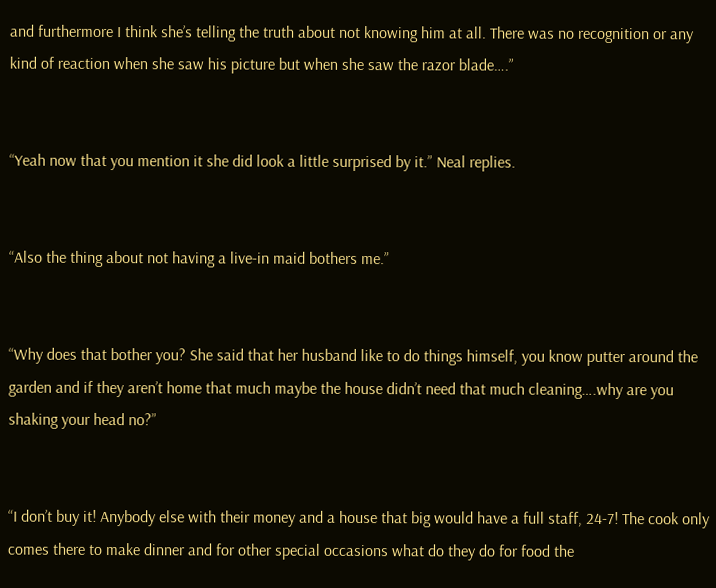and furthermore I think she’s telling the truth about not knowing him at all. There was no recognition or any kind of reaction when she saw his picture but when she saw the razor blade….”


“Yeah now that you mention it she did look a little surprised by it.” Neal replies.


“Also the thing about not having a live-in maid bothers me.”


“Why does that bother you? She said that her husband like to do things himself, you know putter around the garden and if they aren’t home that much maybe the house didn’t need that much cleaning….why are you shaking your head no?”


“I don’t buy it! Anybody else with their money and a house that big would have a full staff, 24-7! The cook only comes there to make dinner and for other special occasions what do they do for food the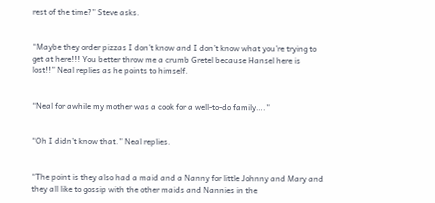rest of the time?” Steve asks.


“Maybe they order pizzas I don’t know and I don’t know what you’re trying to get at here!!! You better throw me a crumb Gretel because Hansel here is lost!!” Neal replies as he points to himself.


“Neal for awhile my mother was a cook for a well-to-do family….”


“Oh I didn’t know that.” Neal replies.


“The point is they also had a maid and a Nanny for little Johnny and Mary and they all like to gossip with the other maids and Nannies in the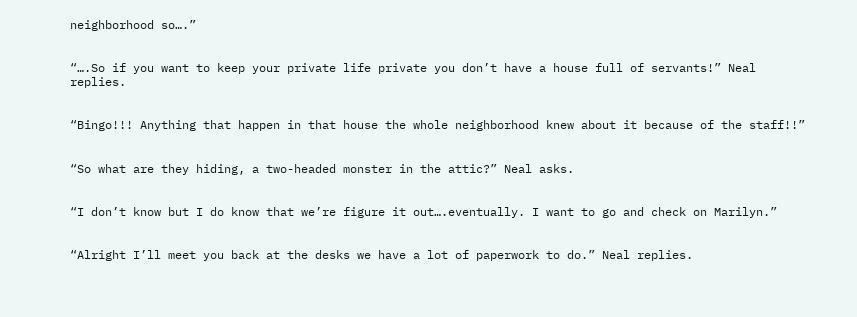neighborhood so….”


“….So if you want to keep your private life private you don’t have a house full of servants!” Neal replies.


“Bingo!!! Anything that happen in that house the whole neighborhood knew about it because of the staff!!”


“So what are they hiding, a two-headed monster in the attic?” Neal asks.


“I don’t know but I do know that we’re figure it out….eventually. I want to go and check on Marilyn.”


“Alright I’ll meet you back at the desks we have a lot of paperwork to do.” Neal replies.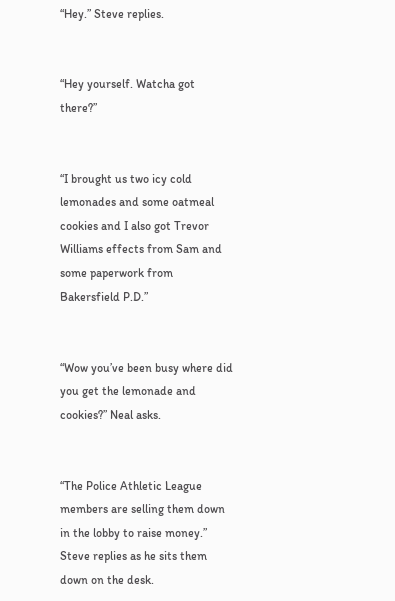“Hey.” Steve replies.


“Hey yourself. Watcha got there?”


“I brought us two icy cold lemonades and some oatmeal cookies and I also got Trevor Williams effects from Sam and some paperwork from Bakersfield P.D.”


“Wow you’ve been busy where did you get the lemonade and cookies?” Neal asks.


“The Police Athletic League members are selling them down in the lobby to raise money.” Steve replies as he sits them down on the desk.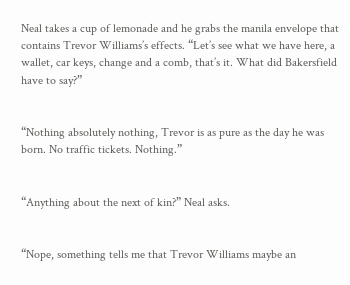Neal takes a cup of lemonade and he grabs the manila envelope that contains Trevor Williams’s effects. “Let’s see what we have here, a wallet, car keys, change and a comb, that’s it. What did Bakersfield have to say?”


“Nothing absolutely nothing, Trevor is as pure as the day he was born. No traffic tickets. Nothing.”


“Anything about the next of kin?” Neal asks.


“Nope, something tells me that Trevor Williams maybe an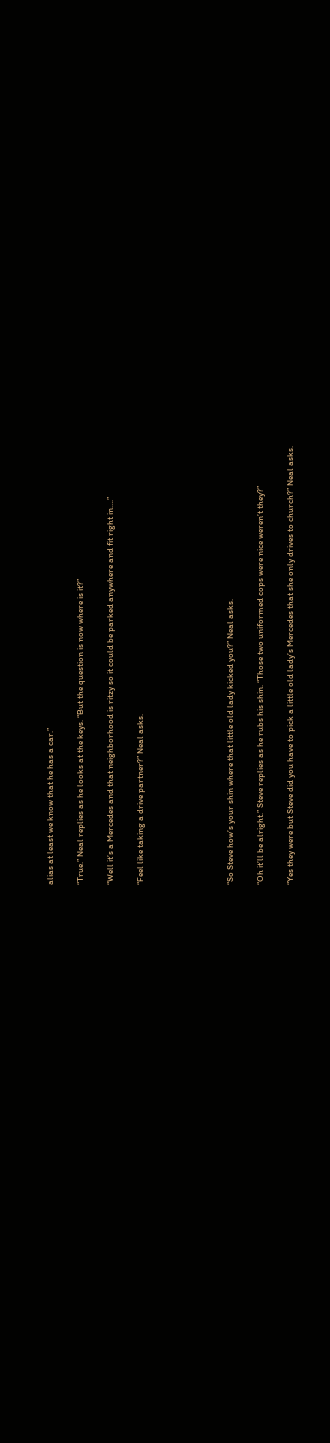alias at least we know that he has a car.”


“True.” Neal replies as he looks at the keys. “But the question is now where is it?”


“Well it’s a Mercedes and that neighborhood is ritzy so it could be parked anywhere and fit right in….”


“Feel like taking a drive partner?” Neal asks.








“So Steve how’s your shin where that little old lady kicked you?” Neal asks.


“Oh it’ll be alright.” Steve replies as he rubs his shin. “Those two uniformed cops were nice weren’t they?”


“Yes they were but Steve did you have to pick a little old lady’s Mercedes that she only drives to church?” Neal asks.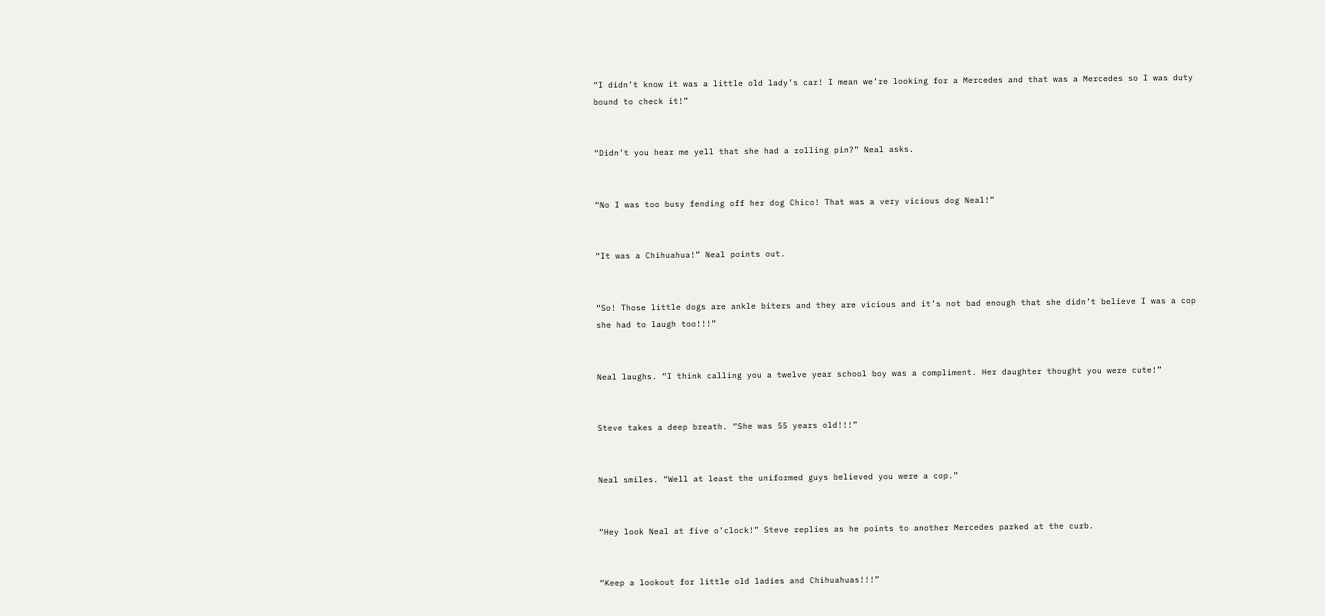“I didn’t know it was a little old lady’s car! I mean we’re looking for a Mercedes and that was a Mercedes so I was duty bound to check it!”


“Didn’t you hear me yell that she had a rolling pin?” Neal asks.


“No I was too busy fending off her dog Chico! That was a very vicious dog Neal!”


“It was a Chihuahua!” Neal points out.


“So! Those little dogs are ankle biters and they are vicious and it’s not bad enough that she didn’t believe I was a cop she had to laugh too!!!”


Neal laughs. “I think calling you a twelve year school boy was a compliment. Her daughter thought you were cute!”


Steve takes a deep breath. “She was 55 years old!!!”


Neal smiles. “Well at least the uniformed guys believed you were a cop.”


“Hey look Neal at five o’clock!” Steve replies as he points to another Mercedes parked at the curb.


“Keep a lookout for little old ladies and Chihuahuas!!!”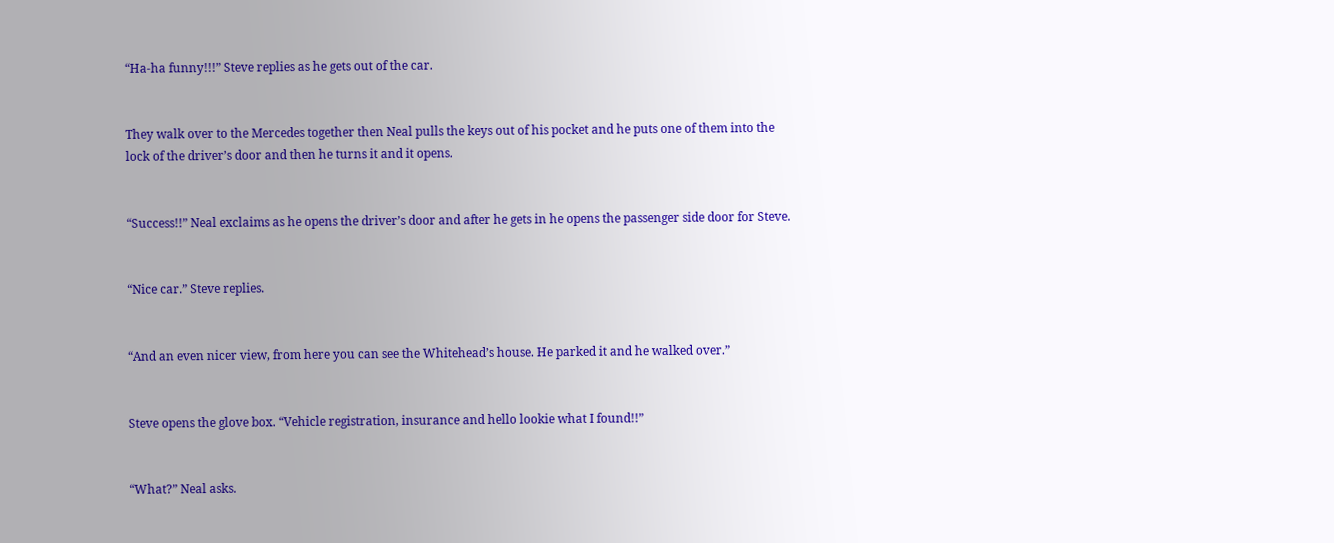“Ha-ha funny!!!” Steve replies as he gets out of the car.


They walk over to the Mercedes together then Neal pulls the keys out of his pocket and he puts one of them into the lock of the driver’s door and then he turns it and it opens.


“Success!!” Neal exclaims as he opens the driver’s door and after he gets in he opens the passenger side door for Steve.


“Nice car.” Steve replies.


“And an even nicer view, from here you can see the Whitehead’s house. He parked it and he walked over.”


Steve opens the glove box. “Vehicle registration, insurance and hello lookie what I found!!”


“What?” Neal asks.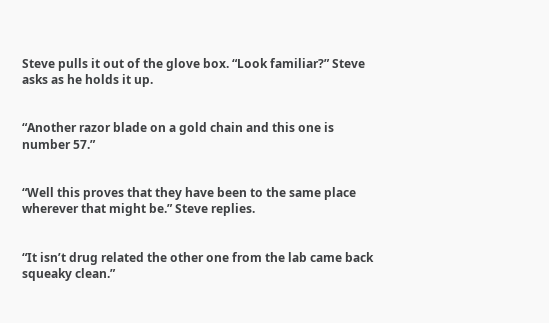Steve pulls it out of the glove box. “Look familiar?” Steve asks as he holds it up.


“Another razor blade on a gold chain and this one is number 57.”


“Well this proves that they have been to the same place wherever that might be.” Steve replies.


“It isn’t drug related the other one from the lab came back squeaky clean.”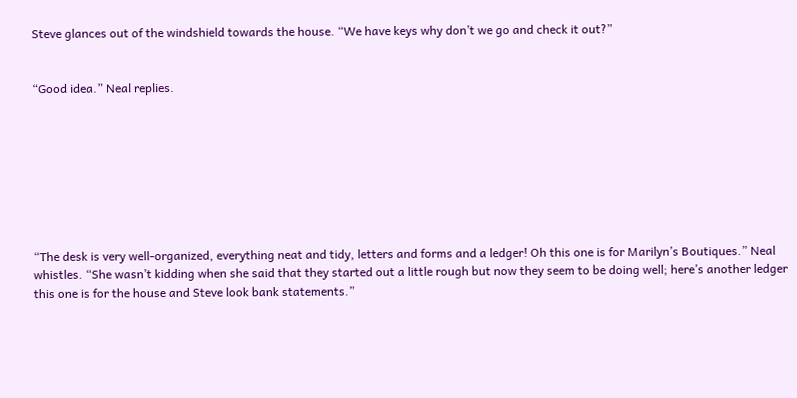Steve glances out of the windshield towards the house. “We have keys why don’t we go and check it out?”


“Good idea.” Neal replies.








“The desk is very well-organized, everything neat and tidy, letters and forms and a ledger! Oh this one is for Marilyn’s Boutiques.” Neal whistles. “She wasn’t kidding when she said that they started out a little rough but now they seem to be doing well; here’s another ledger this one is for the house and Steve look bank statements.”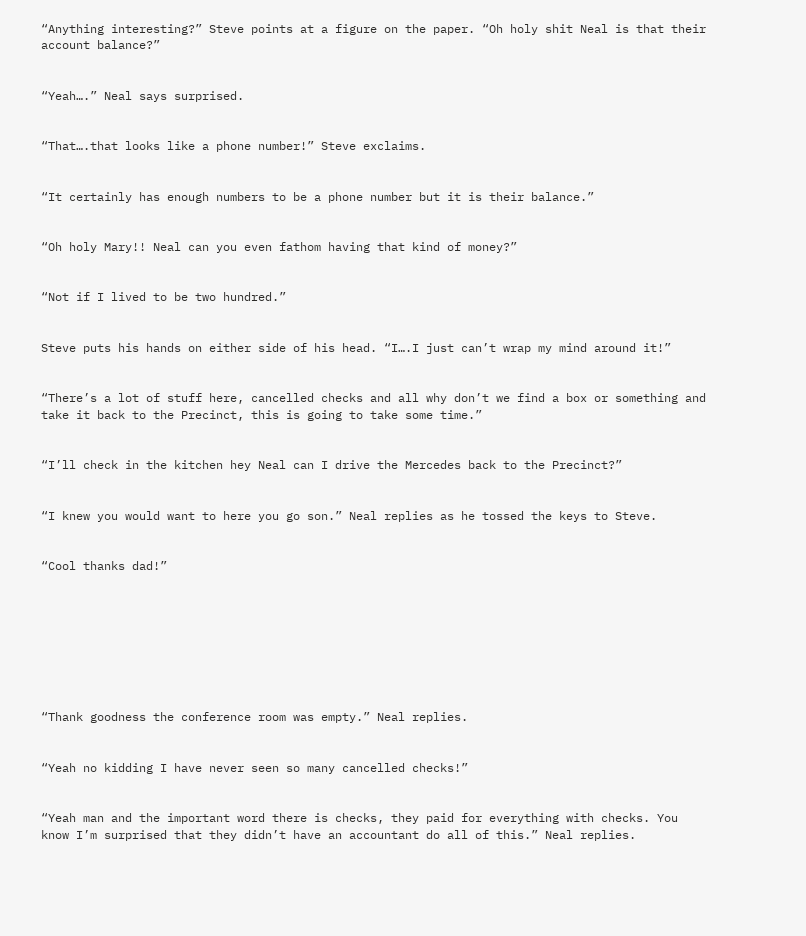“Anything interesting?” Steve points at a figure on the paper. “Oh holy shit Neal is that their account balance?”


“Yeah….” Neal says surprised.


“That….that looks like a phone number!” Steve exclaims.


“It certainly has enough numbers to be a phone number but it is their balance.”


“Oh holy Mary!! Neal can you even fathom having that kind of money?”


“Not if I lived to be two hundred.”


Steve puts his hands on either side of his head. “I….I just can’t wrap my mind around it!”


“There’s a lot of stuff here, cancelled checks and all why don’t we find a box or something and take it back to the Precinct, this is going to take some time.”


“I’ll check in the kitchen hey Neal can I drive the Mercedes back to the Precinct?”


“I knew you would want to here you go son.” Neal replies as he tossed the keys to Steve.


“Cool thanks dad!”








“Thank goodness the conference room was empty.” Neal replies.


“Yeah no kidding I have never seen so many cancelled checks!”


“Yeah man and the important word there is checks, they paid for everything with checks. You know I’m surprised that they didn’t have an accountant do all of this.” Neal replies.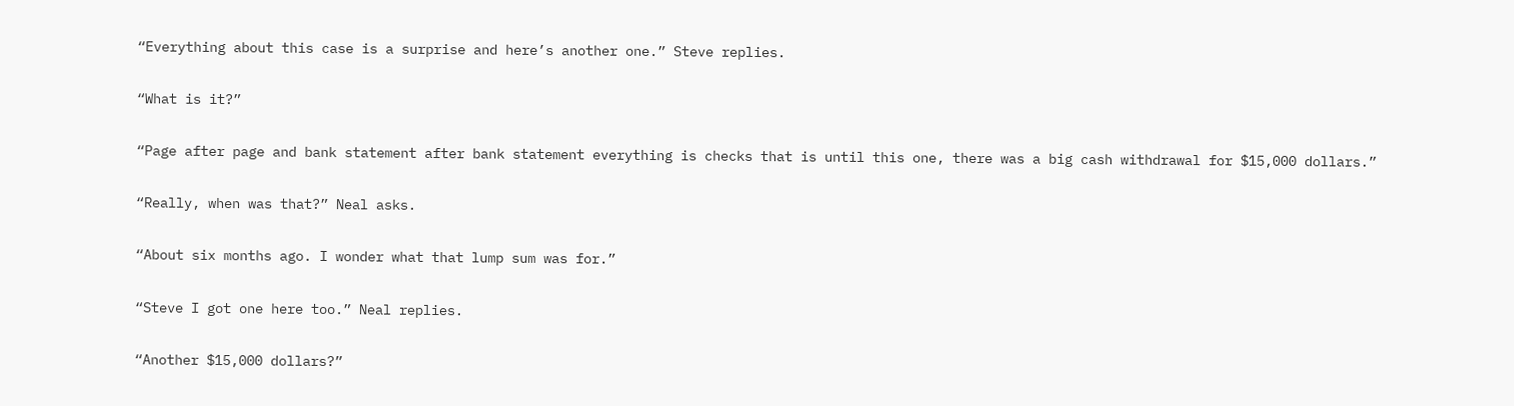“Everything about this case is a surprise and here’s another one.” Steve replies.


“What is it?”


“Page after page and bank statement after bank statement everything is checks that is until this one, there was a big cash withdrawal for $15,000 dollars.”


“Really, when was that?” Neal asks.


“About six months ago. I wonder what that lump sum was for.”


“Steve I got one here too.” Neal replies.


“Another $15,000 dollars?”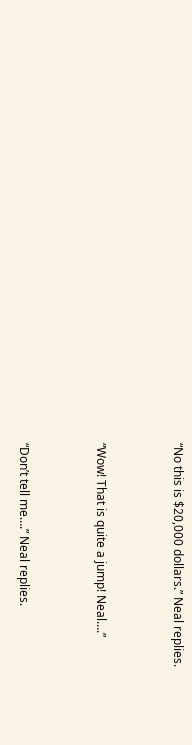“No this is $20,000 dollars.” Neal replies.


“Wow! That is quite a jump! Neal….”


“Don’t tell me….” Neal replies.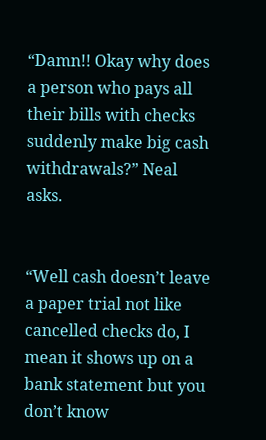“Damn!! Okay why does a person who pays all their bills with checks suddenly make big cash withdrawals?” Neal asks.


“Well cash doesn’t leave a paper trial not like cancelled checks do, I mean it shows up on a bank statement but you don’t know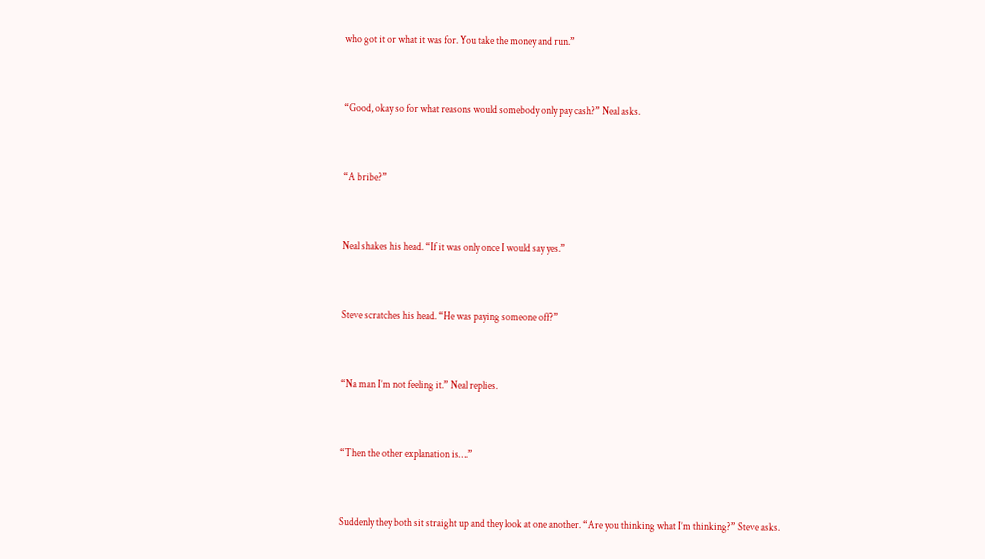who got it or what it was for. You take the money and run.”


“Good, okay so for what reasons would somebody only pay cash?” Neal asks.


“A bribe?”


Neal shakes his head. “If it was only once I would say yes.”


Steve scratches his head. “He was paying someone off?”


“Na man I’m not feeling it.” Neal replies.


“Then the other explanation is….”


Suddenly they both sit straight up and they look at one another. “Are you thinking what I’m thinking?” Steve asks.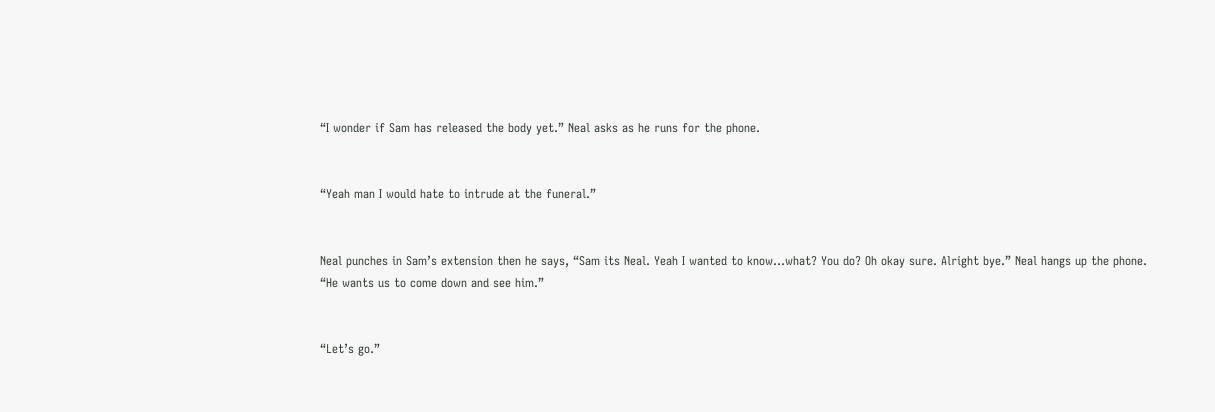“I wonder if Sam has released the body yet.” Neal asks as he runs for the phone.


“Yeah man I would hate to intrude at the funeral.”


Neal punches in Sam’s extension then he says, “Sam its Neal. Yeah I wanted to know…what? You do? Oh okay sure. Alright bye.” Neal hangs up the phone. “He wants us to come down and see him.”


“Let’s go.”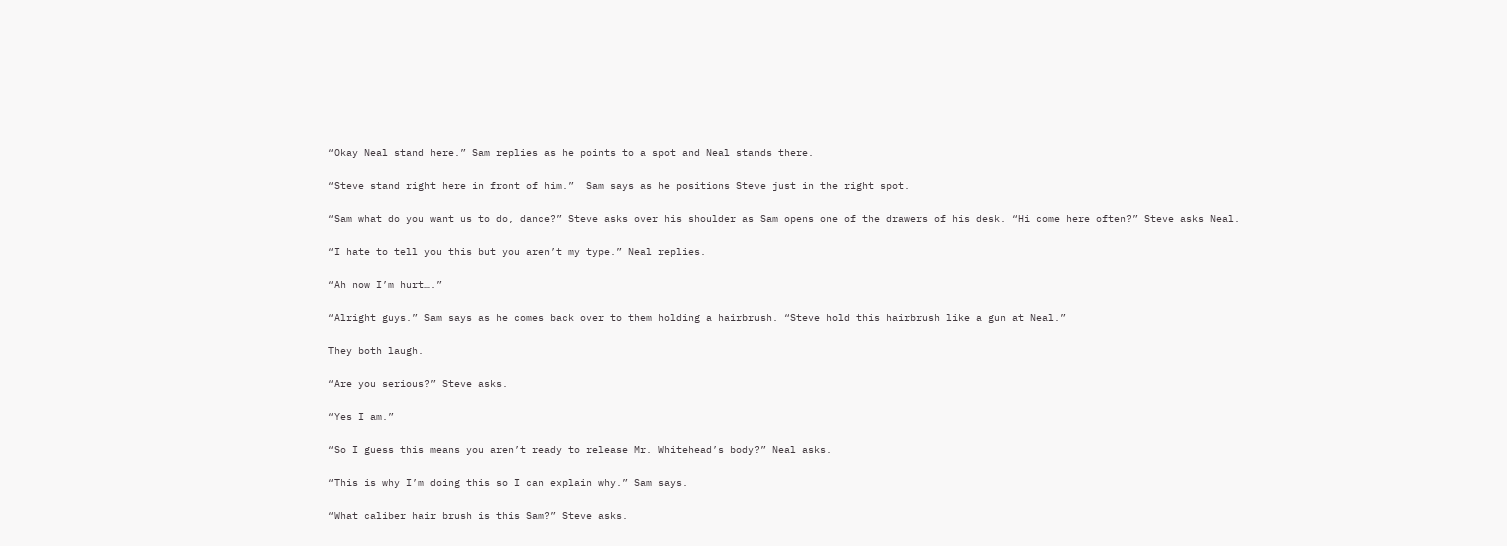“Okay Neal stand here.” Sam replies as he points to a spot and Neal stands there.


“Steve stand right here in front of him.”  Sam says as he positions Steve just in the right spot.


“Sam what do you want us to do, dance?” Steve asks over his shoulder as Sam opens one of the drawers of his desk. “Hi come here often?” Steve asks Neal.


“I hate to tell you this but you aren’t my type.” Neal replies.


“Ah now I’m hurt….”


“Alright guys.” Sam says as he comes back over to them holding a hairbrush. “Steve hold this hairbrush like a gun at Neal.”


They both laugh.


“Are you serious?” Steve asks.


“Yes I am.”


“So I guess this means you aren’t ready to release Mr. Whitehead’s body?” Neal asks.


“This is why I’m doing this so I can explain why.” Sam says.


“What caliber hair brush is this Sam?” Steve asks.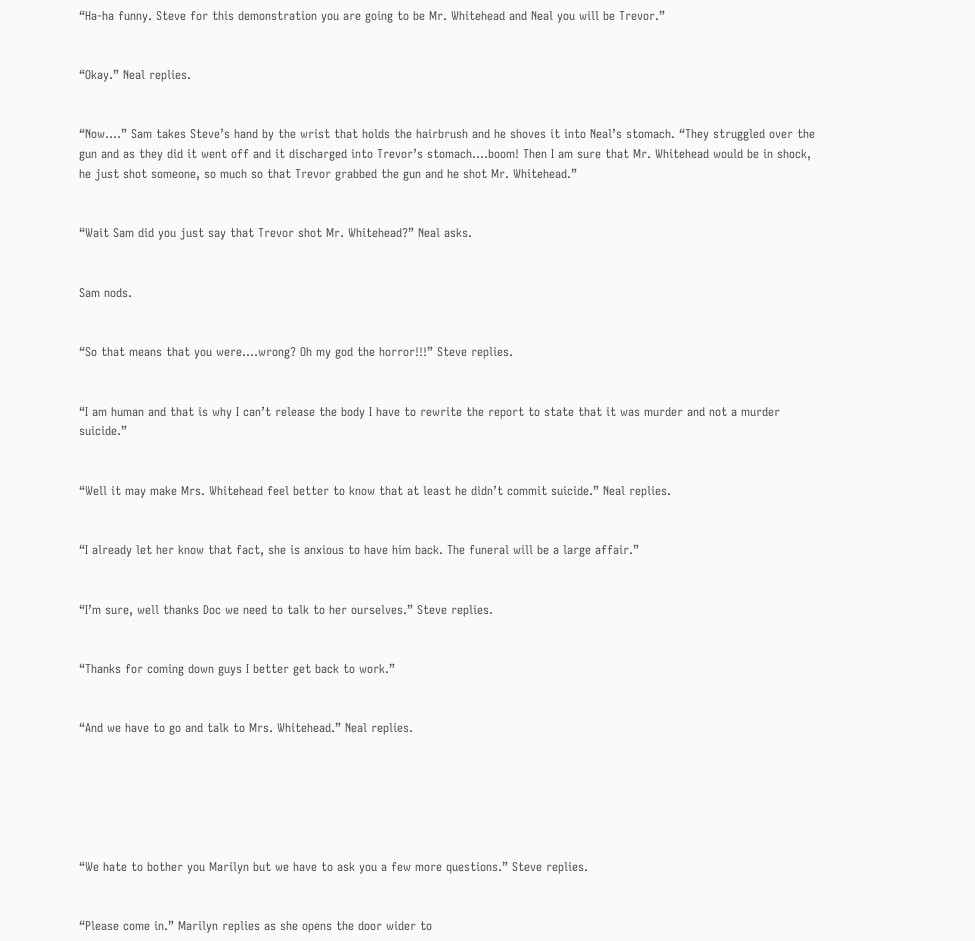“Ha-ha funny. Steve for this demonstration you are going to be Mr. Whitehead and Neal you will be Trevor.”


“Okay.” Neal replies.


“Now….” Sam takes Steve’s hand by the wrist that holds the hairbrush and he shoves it into Neal’s stomach. “They struggled over the gun and as they did it went off and it discharged into Trevor’s stomach….boom! Then I am sure that Mr. Whitehead would be in shock, he just shot someone, so much so that Trevor grabbed the gun and he shot Mr. Whitehead.”


“Wait Sam did you just say that Trevor shot Mr. Whitehead?” Neal asks.


Sam nods.


“So that means that you were….wrong? Oh my god the horror!!!” Steve replies.


“I am human and that is why I can’t release the body I have to rewrite the report to state that it was murder and not a murder suicide.”


“Well it may make Mrs. Whitehead feel better to know that at least he didn’t commit suicide.” Neal replies.


“I already let her know that fact, she is anxious to have him back. The funeral will be a large affair.”


“I’m sure, well thanks Doc we need to talk to her ourselves.” Steve replies.


“Thanks for coming down guys I better get back to work.”


“And we have to go and talk to Mrs. Whitehead.” Neal replies.






“We hate to bother you Marilyn but we have to ask you a few more questions.” Steve replies.


“Please come in.” Marilyn replies as she opens the door wider to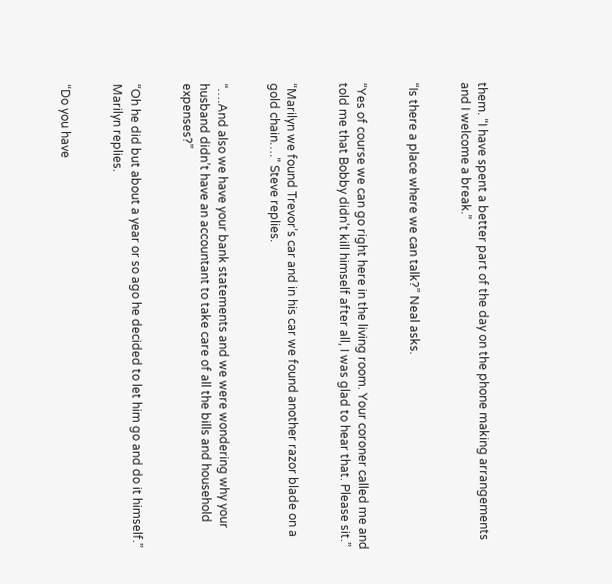them. “I have spent a better part of the day on the phone making arrangements and I welcome a break.”


“Is there a place where we can talk?” Neal asks.


“Yes of course we can go right here in the living room. Your coroner called me and told me that Bobby didn’t kill himself after all, I was glad to hear that. Please sit.”


“Marilyn we found Trevor’s car and in his car we found another razor blade on a gold chain….” Steve replies.


“….And also we have your bank statements and we were wondering why your husband didn’t have an accountant to take care of all the bills and household expenses?”


“Oh he did but about a year or so ago he decided to let him go and do it himself.” Marilyn replies.


“Do you have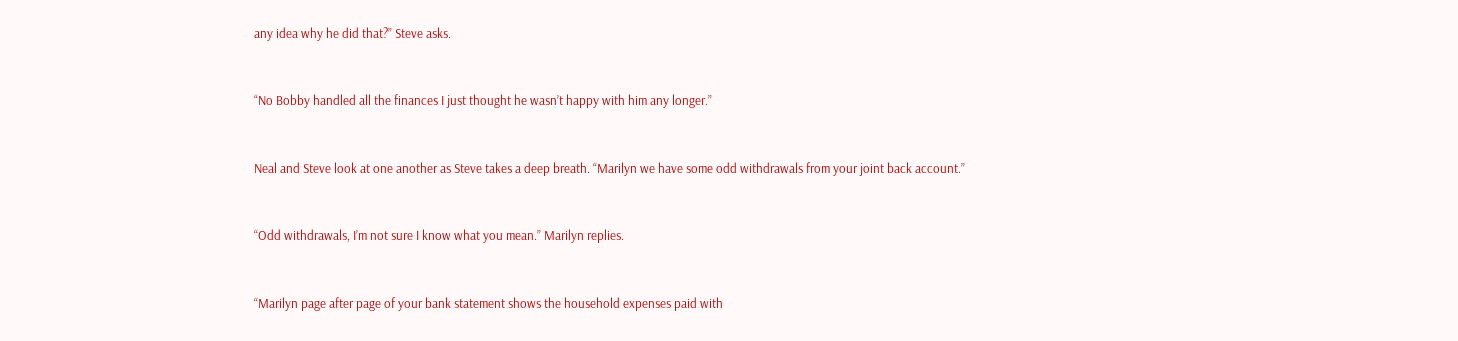any idea why he did that?” Steve asks.


“No Bobby handled all the finances I just thought he wasn’t happy with him any longer.”


Neal and Steve look at one another as Steve takes a deep breath. “Marilyn we have some odd withdrawals from your joint back account.”


“Odd withdrawals, I’m not sure I know what you mean.” Marilyn replies.


“Marilyn page after page of your bank statement shows the household expenses paid with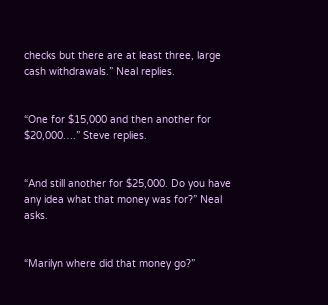checks but there are at least three, large cash withdrawals.” Neal replies.


“One for $15,000 and then another for $20,000….” Steve replies.


“And still another for $25,000. Do you have any idea what that money was for?” Neal asks.


“Marilyn where did that money go?”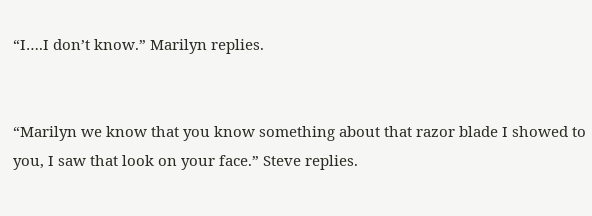“I….I don’t know.” Marilyn replies.


“Marilyn we know that you know something about that razor blade I showed to you, I saw that look on your face.” Steve replies.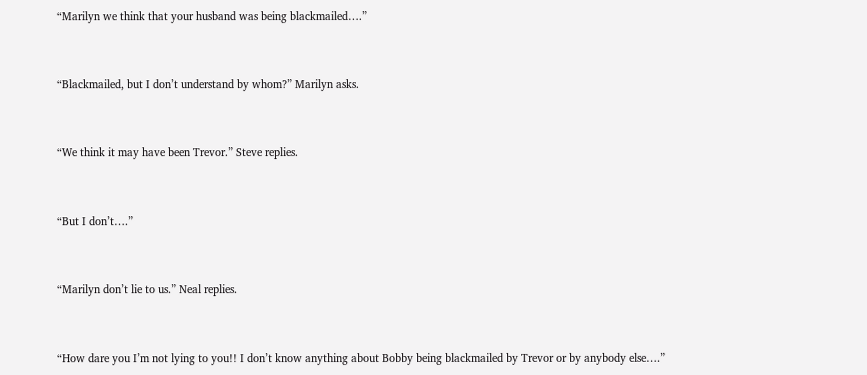“Marilyn we think that your husband was being blackmailed….”


“Blackmailed, but I don’t understand by whom?” Marilyn asks.


“We think it may have been Trevor.” Steve replies.


“But I don’t….”


“Marilyn don’t lie to us.” Neal replies.


“How dare you I’m not lying to you!! I don’t know anything about Bobby being blackmailed by Trevor or by anybody else….”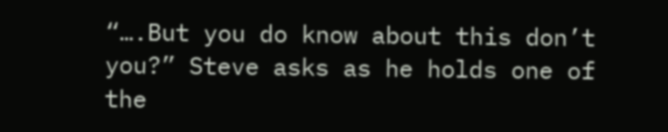“….But you do know about this don’t you?” Steve asks as he holds one of the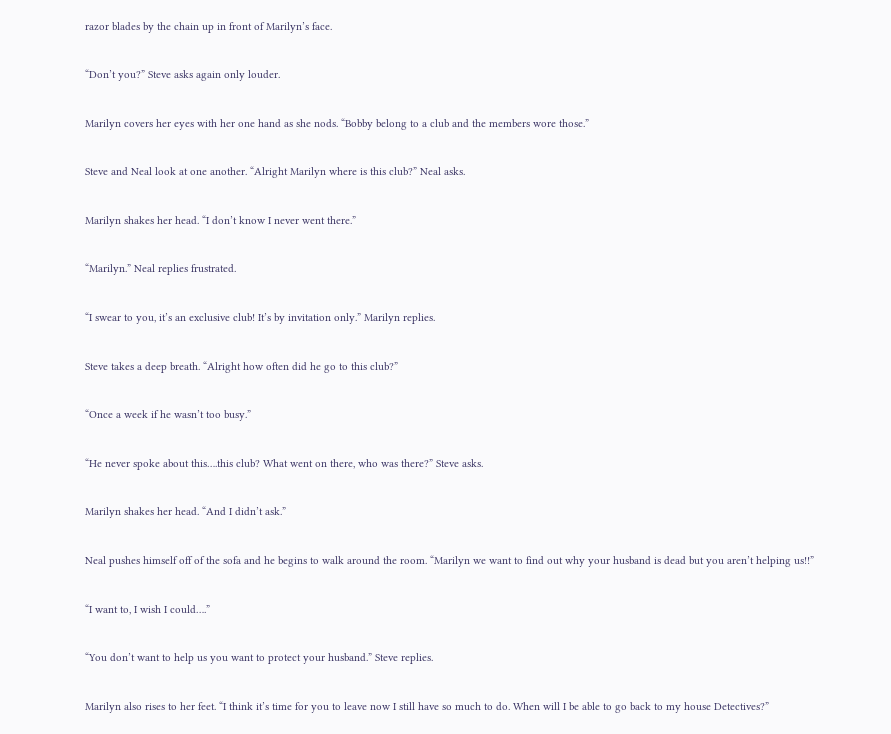razor blades by the chain up in front of Marilyn’s face.


“Don’t you?” Steve asks again only louder.


Marilyn covers her eyes with her one hand as she nods. “Bobby belong to a club and the members wore those.”


Steve and Neal look at one another. “Alright Marilyn where is this club?” Neal asks.


Marilyn shakes her head. “I don’t know I never went there.”


“Marilyn.” Neal replies frustrated.


“I swear to you, it’s an exclusive club! It’s by invitation only.” Marilyn replies.


Steve takes a deep breath. “Alright how often did he go to this club?”


“Once a week if he wasn’t too busy.”


“He never spoke about this….this club? What went on there, who was there?” Steve asks.


Marilyn shakes her head. “And I didn’t ask.”


Neal pushes himself off of the sofa and he begins to walk around the room. “Marilyn we want to find out why your husband is dead but you aren’t helping us!!”


“I want to, I wish I could….”


“You don’t want to help us you want to protect your husband.” Steve replies.


Marilyn also rises to her feet. “I think it’s time for you to leave now I still have so much to do. When will I be able to go back to my house Detectives?”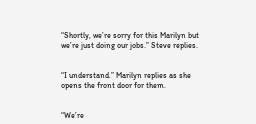“Shortly, we’re sorry for this Marilyn but we’re just doing our jobs.” Steve replies.


“I understand.” Marilyn replies as she opens the front door for them.


“We’re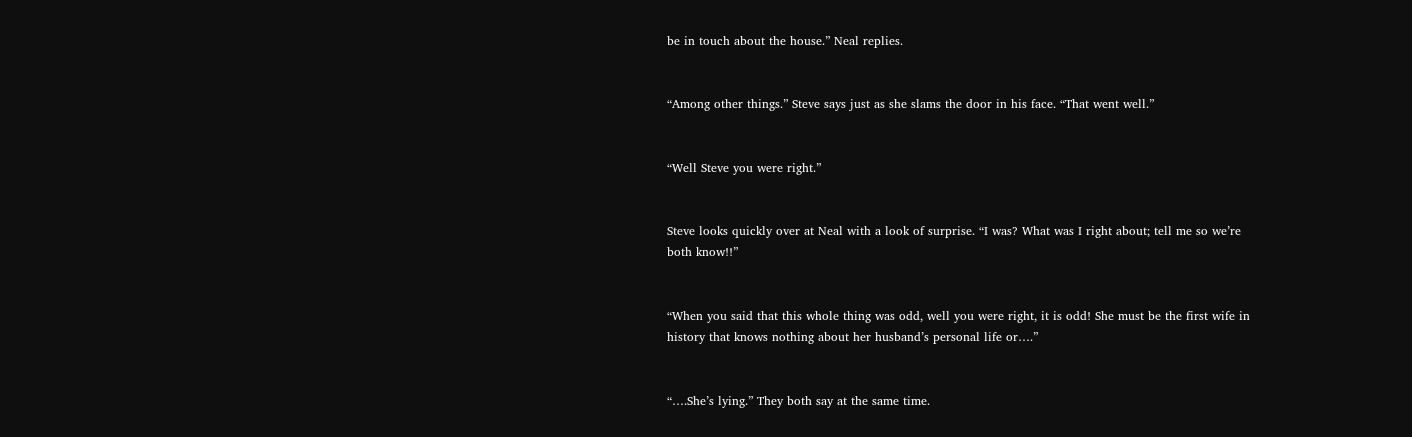be in touch about the house.” Neal replies.


“Among other things.” Steve says just as she slams the door in his face. “That went well.”


“Well Steve you were right.”


Steve looks quickly over at Neal with a look of surprise. “I was? What was I right about; tell me so we’re both know!!”


“When you said that this whole thing was odd, well you were right, it is odd! She must be the first wife in history that knows nothing about her husband’s personal life or….”


“….She’s lying.” They both say at the same time.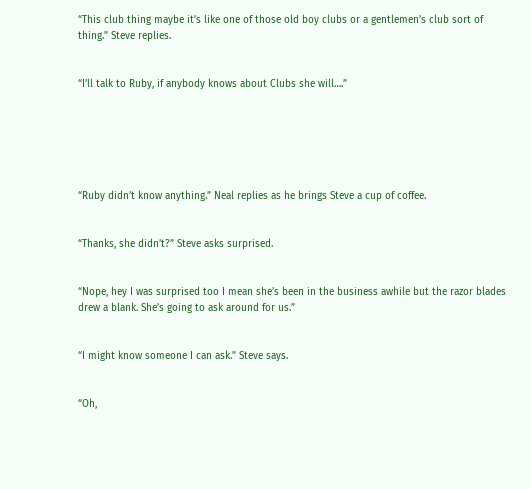“This club thing maybe it’s like one of those old boy clubs or a gentlemen’s club sort of thing.” Steve replies.


“I’ll talk to Ruby, if anybody knows about Clubs she will….”






“Ruby didn’t know anything.” Neal replies as he brings Steve a cup of coffee.


“Thanks, she didn’t?” Steve asks surprised.


“Nope, hey I was surprised too I mean she’s been in the business awhile but the razor blades drew a blank. She’s going to ask around for us.”


“I might know someone I can ask.” Steve says.


“Oh,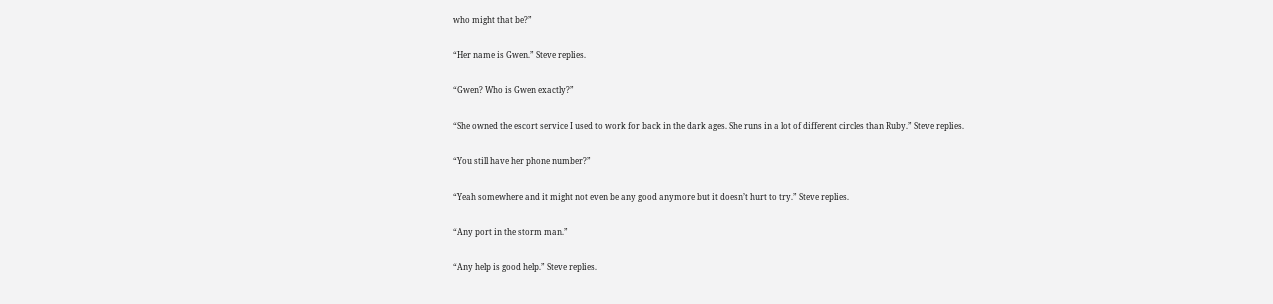who might that be?”


“Her name is Gwen.” Steve replies.


“Gwen? Who is Gwen exactly?”


“She owned the escort service I used to work for back in the dark ages. She runs in a lot of different circles than Ruby.” Steve replies.


“You still have her phone number?”


“Yeah somewhere and it might not even be any good anymore but it doesn’t hurt to try.” Steve replies.


“Any port in the storm man.”


“Any help is good help.” Steve replies.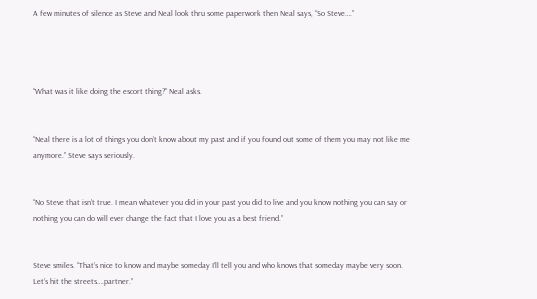A few minutes of silence as Steve and Neal look thru some paperwork then Neal says, “So Steve….”




“What was it like doing the escort thing?” Neal asks.


“Neal there is a lot of things you don’t know about my past and if you found out some of them you may not like me anymore.” Steve says seriously.


“No Steve that isn’t true. I mean whatever you did in your past you did to live and you know nothing you can say or nothing you can do will ever change the fact that I love you as a best friend.”


Steve smiles. “That’s nice to know and maybe someday I’ll tell you and who knows that someday maybe very soon. Let’s hit the streets….partner.”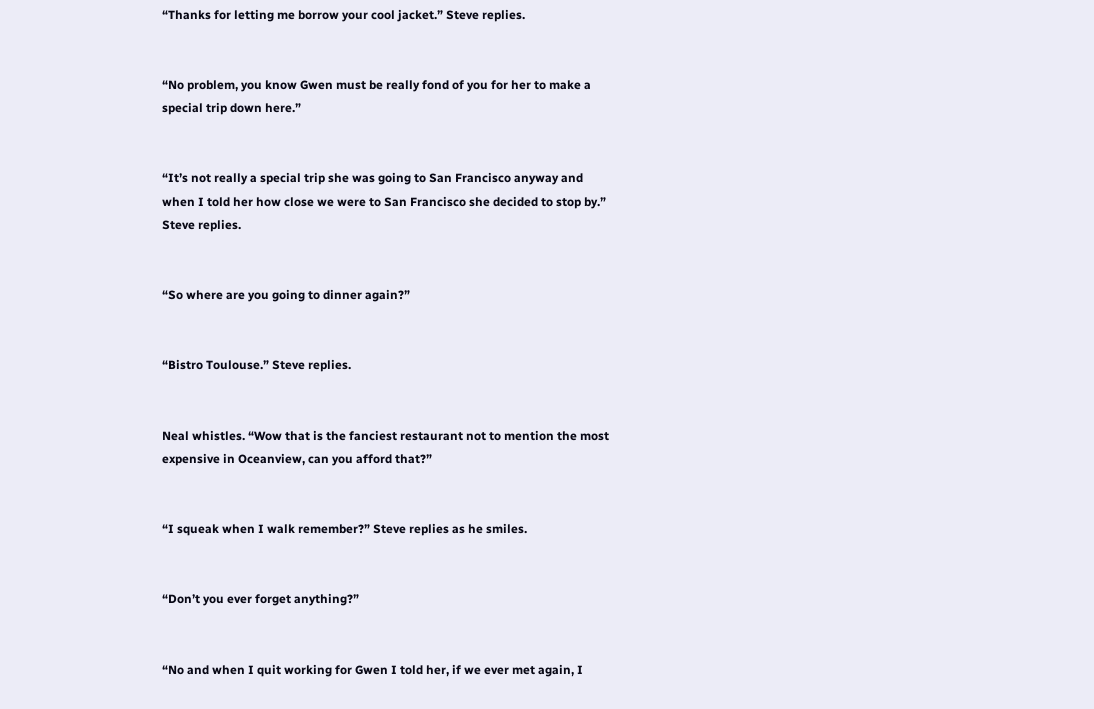“Thanks for letting me borrow your cool jacket.” Steve replies.


“No problem, you know Gwen must be really fond of you for her to make a special trip down here.”


“It’s not really a special trip she was going to San Francisco anyway and when I told her how close we were to San Francisco she decided to stop by.” Steve replies.


“So where are you going to dinner again?”


“Bistro Toulouse.” Steve replies.


Neal whistles. “Wow that is the fanciest restaurant not to mention the most expensive in Oceanview, can you afford that?”


“I squeak when I walk remember?” Steve replies as he smiles.


“Don’t you ever forget anything?”


“No and when I quit working for Gwen I told her, if we ever met again, I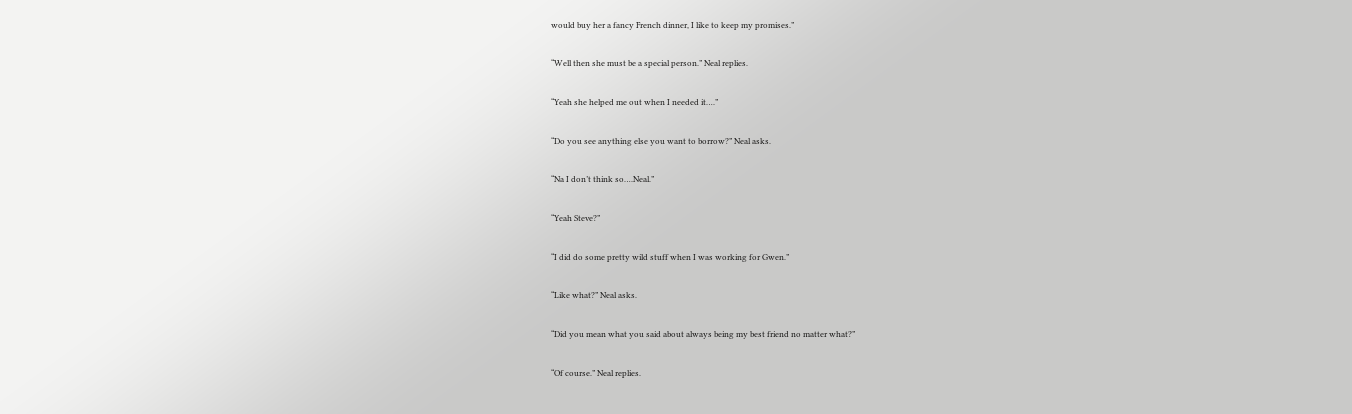would buy her a fancy French dinner, I like to keep my promises.”


“Well then she must be a special person.” Neal replies.


“Yeah she helped me out when I needed it….”


“Do you see anything else you want to borrow?” Neal asks.


“Na I don’t think so….Neal.”


“Yeah Steve?”


“I did do some pretty wild stuff when I was working for Gwen.”


“Like what?” Neal asks.


“Did you mean what you said about always being my best friend no matter what?”


“Of course.” Neal replies.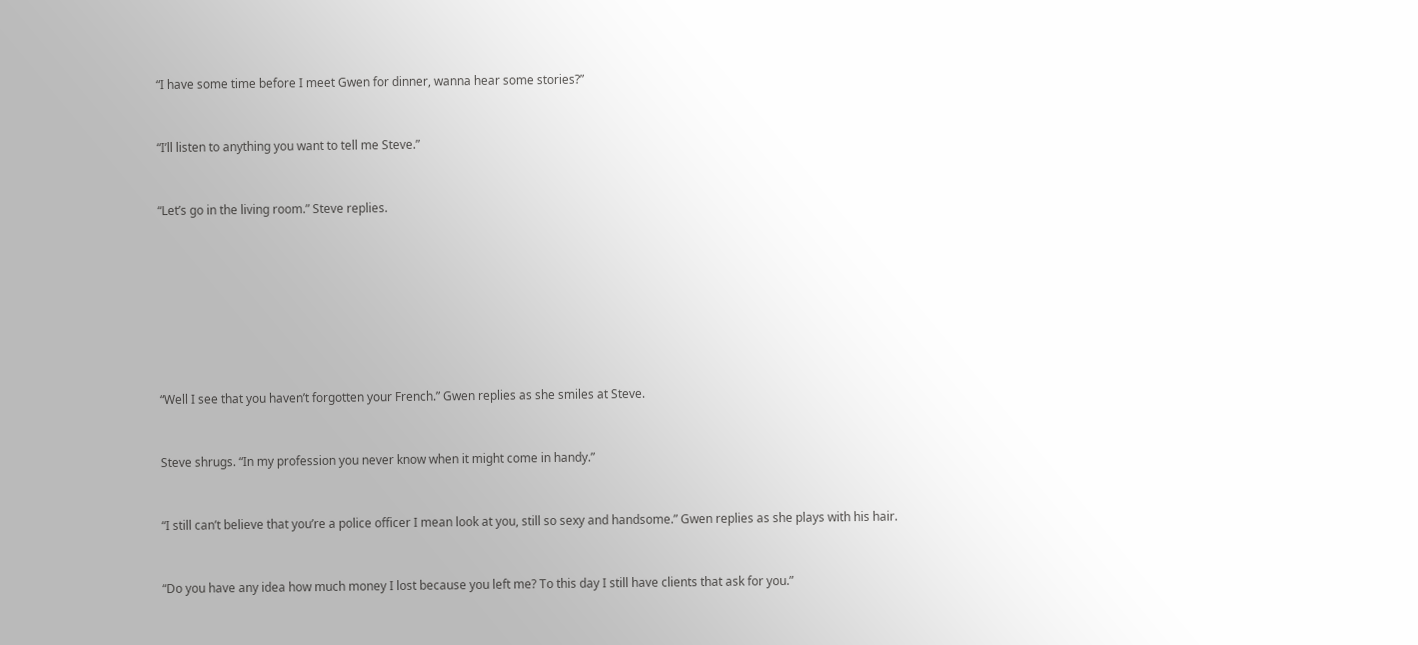“I have some time before I meet Gwen for dinner, wanna hear some stories?”


“I’ll listen to anything you want to tell me Steve.”


“Let’s go in the living room.” Steve replies.








“Well I see that you haven’t forgotten your French.” Gwen replies as she smiles at Steve.


Steve shrugs. “In my profession you never know when it might come in handy.”


“I still can’t believe that you’re a police officer I mean look at you, still so sexy and handsome.” Gwen replies as she plays with his hair.


“Do you have any idea how much money I lost because you left me? To this day I still have clients that ask for you.”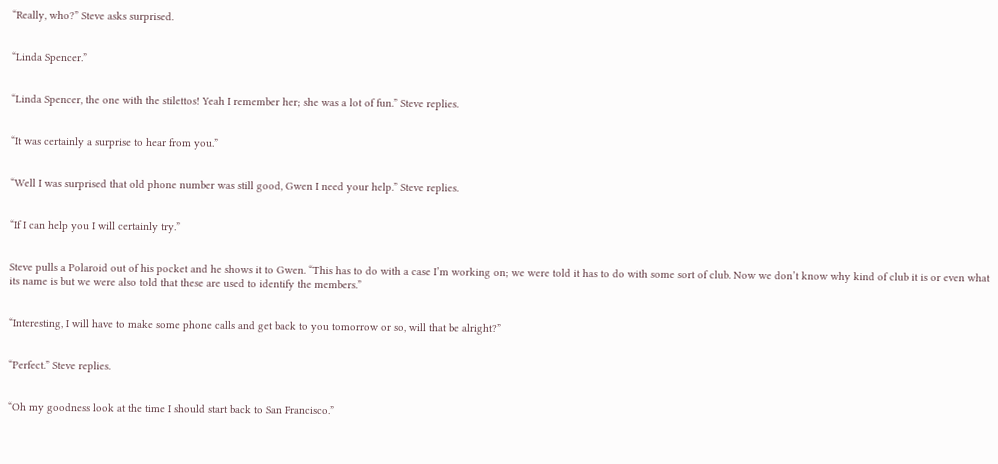“Really, who?” Steve asks surprised.


“Linda Spencer.”


“Linda Spencer, the one with the stilettos! Yeah I remember her; she was a lot of fun.” Steve replies.


“It was certainly a surprise to hear from you.”


“Well I was surprised that old phone number was still good, Gwen I need your help.” Steve replies.


“If I can help you I will certainly try.”


Steve pulls a Polaroid out of his pocket and he shows it to Gwen. “This has to do with a case I’m working on; we were told it has to do with some sort of club. Now we don’t know why kind of club it is or even what its name is but we were also told that these are used to identify the members.”


“Interesting, I will have to make some phone calls and get back to you tomorrow or so, will that be alright?”


“Perfect.” Steve replies.


“Oh my goodness look at the time I should start back to San Francisco.”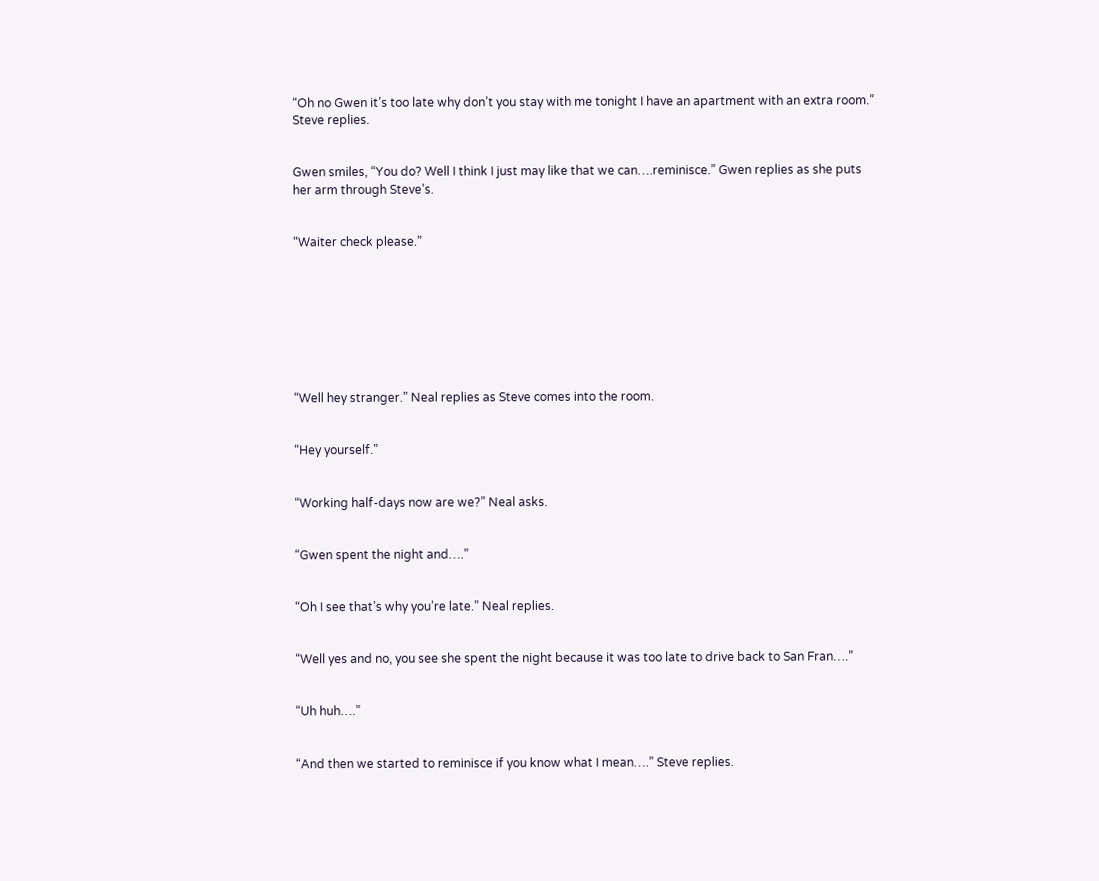“Oh no Gwen it’s too late why don’t you stay with me tonight I have an apartment with an extra room.” Steve replies.


Gwen smiles, “You do? Well I think I just may like that we can….reminisce.” Gwen replies as she puts her arm through Steve’s.


“Waiter check please.”








“Well hey stranger.” Neal replies as Steve comes into the room.


“Hey yourself.”


“Working half-days now are we?” Neal asks.


“Gwen spent the night and….”


“Oh I see that’s why you’re late.” Neal replies.


“Well yes and no, you see she spent the night because it was too late to drive back to San Fran….”


“Uh huh….”


“And then we started to reminisce if you know what I mean….” Steve replies.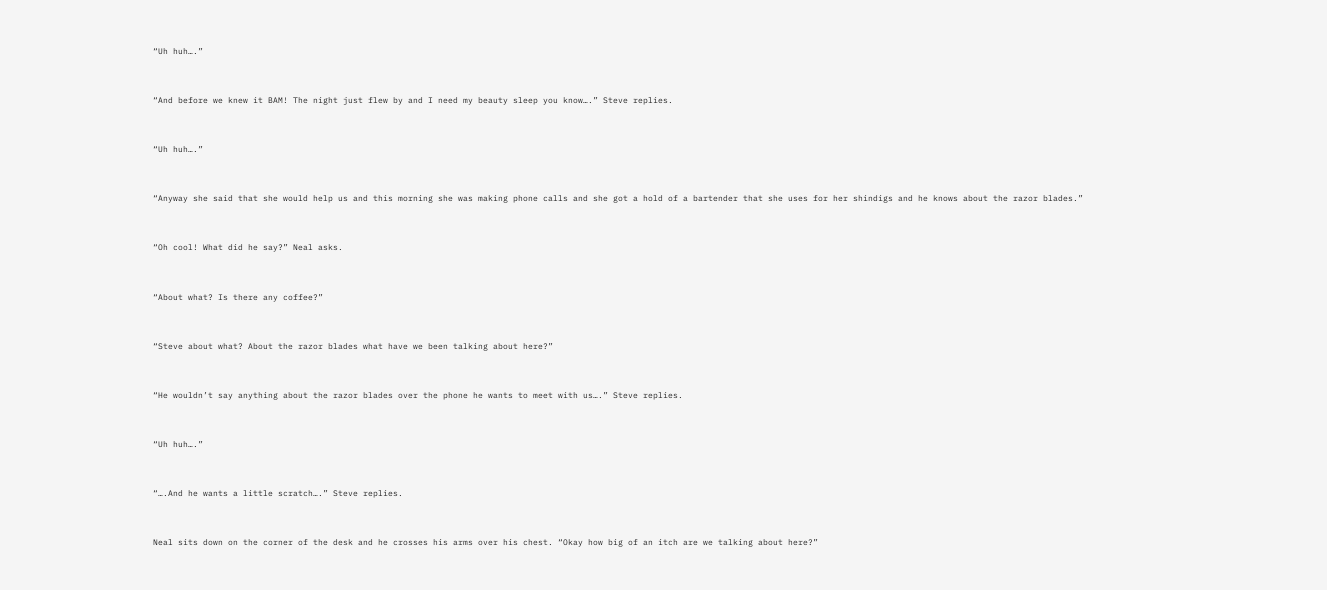“Uh huh….”


“And before we knew it BAM! The night just flew by and I need my beauty sleep you know….” Steve replies.


“Uh huh….”


“Anyway she said that she would help us and this morning she was making phone calls and she got a hold of a bartender that she uses for her shindigs and he knows about the razor blades.”


“Oh cool! What did he say?” Neal asks.


“About what? Is there any coffee?”


“Steve about what? About the razor blades what have we been talking about here?”


“He wouldn’t say anything about the razor blades over the phone he wants to meet with us….” Steve replies.


“Uh huh….”


“….And he wants a little scratch….” Steve replies.


Neal sits down on the corner of the desk and he crosses his arms over his chest. “Okay how big of an itch are we talking about here?”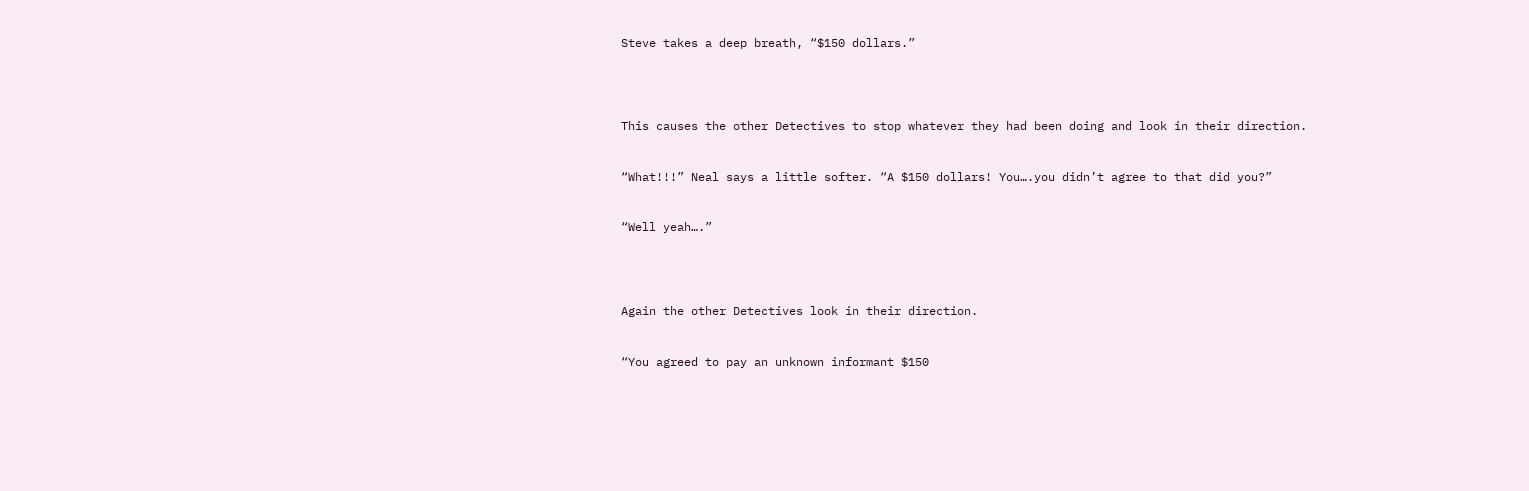Steve takes a deep breath, “$150 dollars.”




This causes the other Detectives to stop whatever they had been doing and look in their direction.


“What!!!” Neal says a little softer. “A $150 dollars! You….you didn’t agree to that did you?”


“Well yeah….”




Again the other Detectives look in their direction.


“You agreed to pay an unknown informant $150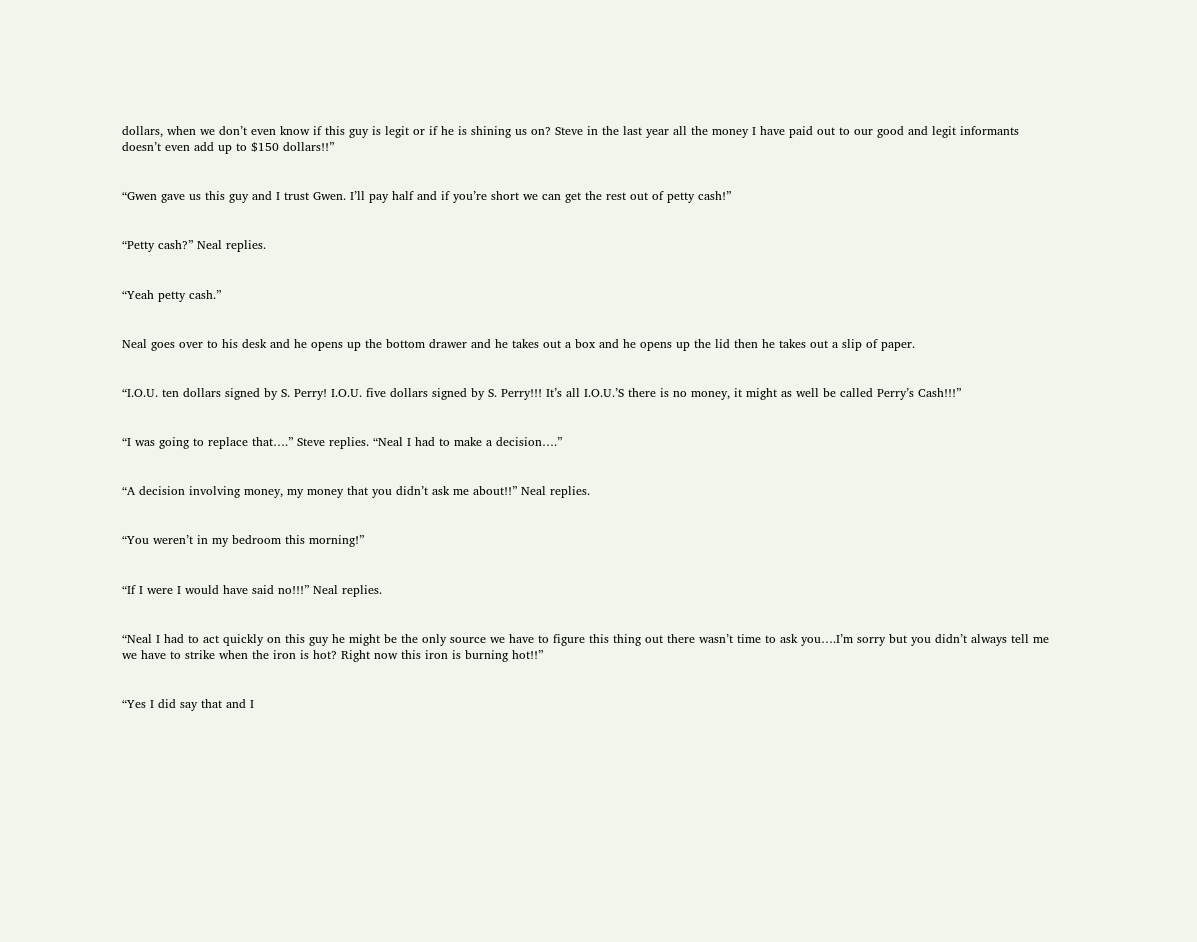dollars, when we don’t even know if this guy is legit or if he is shining us on? Steve in the last year all the money I have paid out to our good and legit informants doesn’t even add up to $150 dollars!!”


“Gwen gave us this guy and I trust Gwen. I’ll pay half and if you’re short we can get the rest out of petty cash!”


“Petty cash?” Neal replies.


“Yeah petty cash.”


Neal goes over to his desk and he opens up the bottom drawer and he takes out a box and he opens up the lid then he takes out a slip of paper.


“I.O.U. ten dollars signed by S. Perry! I.O.U. five dollars signed by S. Perry!!! It’s all I.O.U.’S there is no money, it might as well be called Perry’s Cash!!!”


“I was going to replace that….” Steve replies. “Neal I had to make a decision….”


“A decision involving money, my money that you didn’t ask me about!!” Neal replies.


“You weren’t in my bedroom this morning!”


“If I were I would have said no!!!” Neal replies.


“Neal I had to act quickly on this guy he might be the only source we have to figure this thing out there wasn’t time to ask you….I’m sorry but you didn’t always tell me we have to strike when the iron is hot? Right now this iron is burning hot!!”


“Yes I did say that and I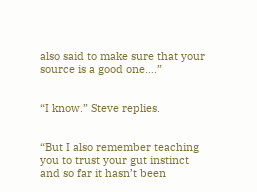also said to make sure that your source is a good one….”


“I know.” Steve replies.


“But I also remember teaching you to trust your gut instinct and so far it hasn’t been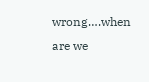wrong….when are we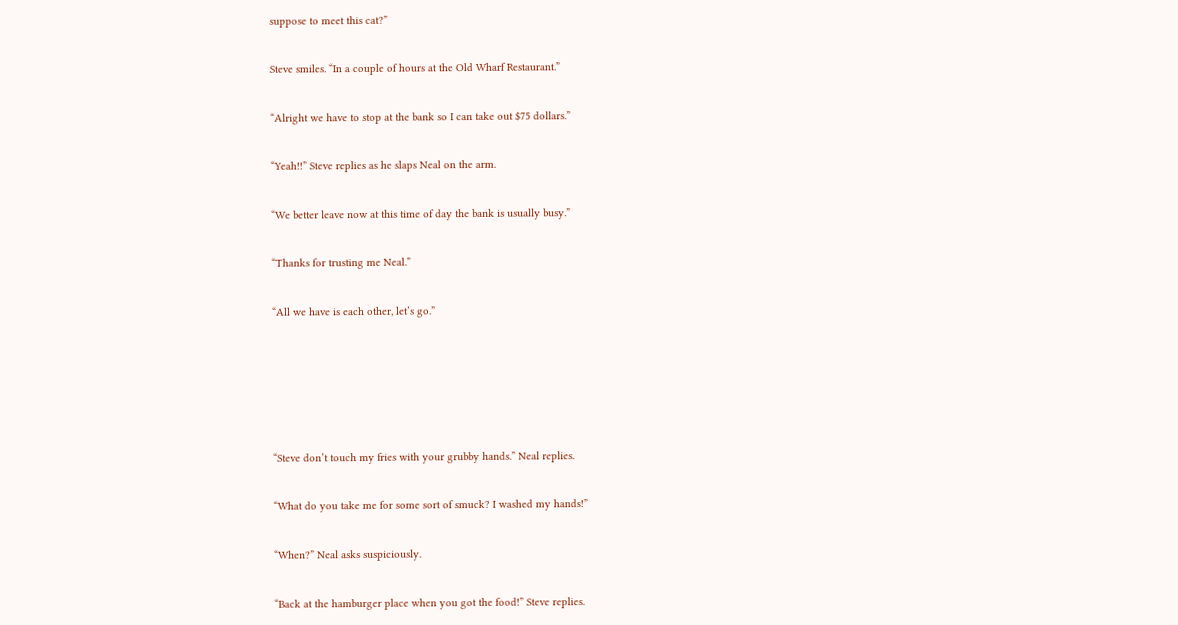suppose to meet this cat?”


Steve smiles. “In a couple of hours at the Old Wharf Restaurant.”


“Alright we have to stop at the bank so I can take out $75 dollars.”


“Yeah!!” Steve replies as he slaps Neal on the arm.


“We better leave now at this time of day the bank is usually busy.”


“Thanks for trusting me Neal.”


“All we have is each other, let’s go.”








“Steve don’t touch my fries with your grubby hands.” Neal replies.


“What do you take me for some sort of smuck? I washed my hands!”


“When?” Neal asks suspiciously.


“Back at the hamburger place when you got the food!” Steve replies.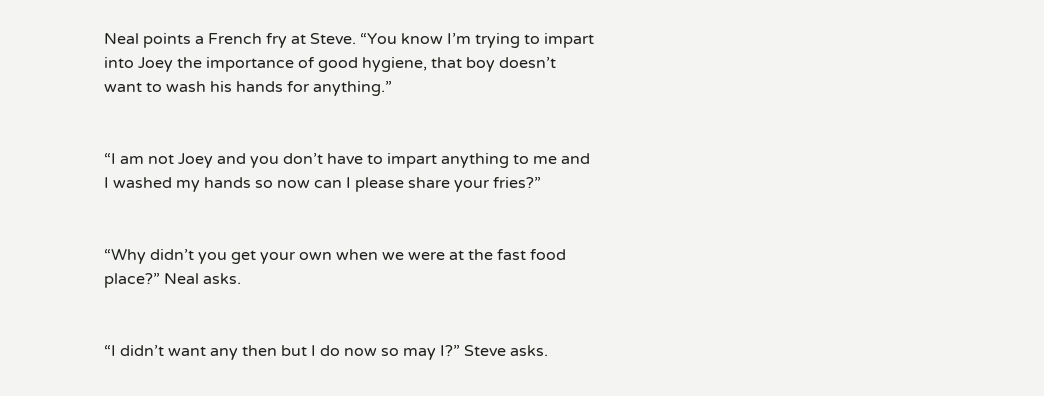Neal points a French fry at Steve. “You know I’m trying to impart into Joey the importance of good hygiene, that boy doesn’t want to wash his hands for anything.”


“I am not Joey and you don’t have to impart anything to me and I washed my hands so now can I please share your fries?”


“Why didn’t you get your own when we were at the fast food place?” Neal asks.


“I didn’t want any then but I do now so may I?” Steve asks.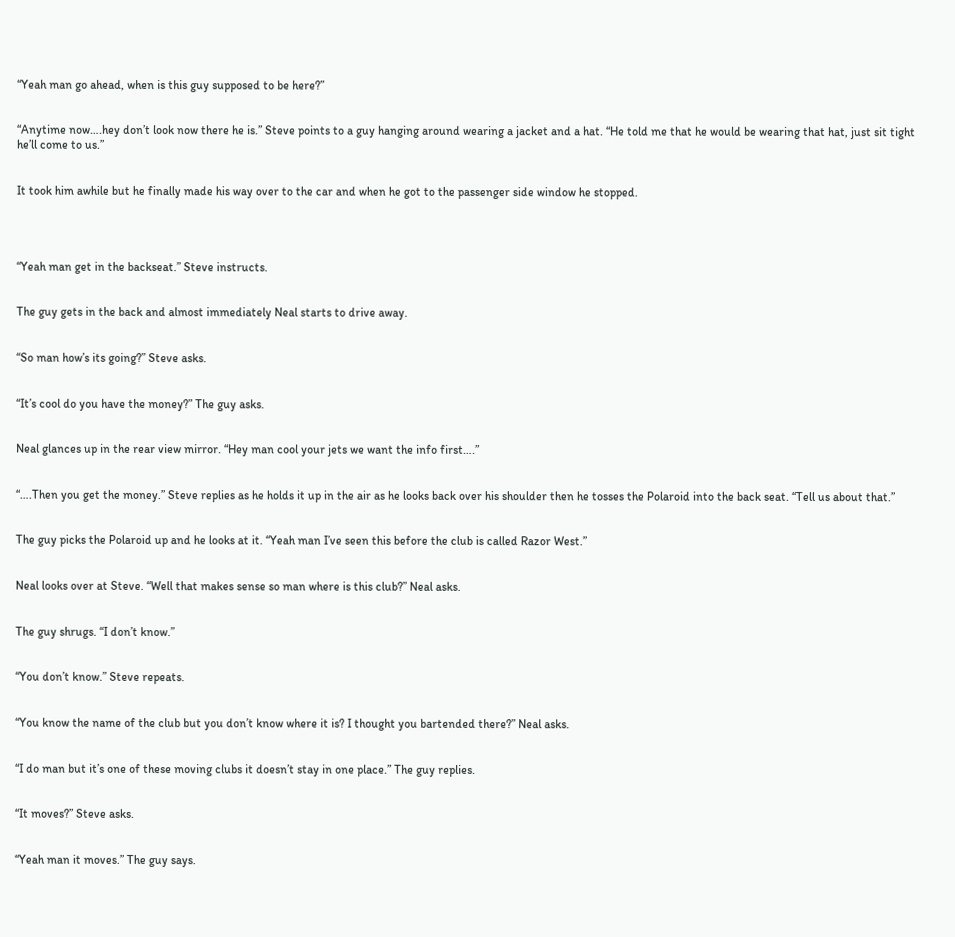“Yeah man go ahead, when is this guy supposed to be here?”


“Anytime now….hey don’t look now there he is.” Steve points to a guy hanging around wearing a jacket and a hat. “He told me that he would be wearing that hat, just sit tight he’ll come to us.”


It took him awhile but he finally made his way over to the car and when he got to the passenger side window he stopped.




“Yeah man get in the backseat.” Steve instructs.


The guy gets in the back and almost immediately Neal starts to drive away.


“So man how’s its going?” Steve asks.


“It’s cool do you have the money?” The guy asks.


Neal glances up in the rear view mirror. “Hey man cool your jets we want the info first….”


“….Then you get the money.” Steve replies as he holds it up in the air as he looks back over his shoulder then he tosses the Polaroid into the back seat. “Tell us about that.”


The guy picks the Polaroid up and he looks at it. “Yeah man I’ve seen this before the club is called Razor West.”


Neal looks over at Steve. “Well that makes sense so man where is this club?” Neal asks.


The guy shrugs. “I don’t know.”


“You don’t know.” Steve repeats.


“You know the name of the club but you don’t know where it is? I thought you bartended there?” Neal asks.


“I do man but it’s one of these moving clubs it doesn’t stay in one place.” The guy replies.


“It moves?” Steve asks.


“Yeah man it moves.” The guy says.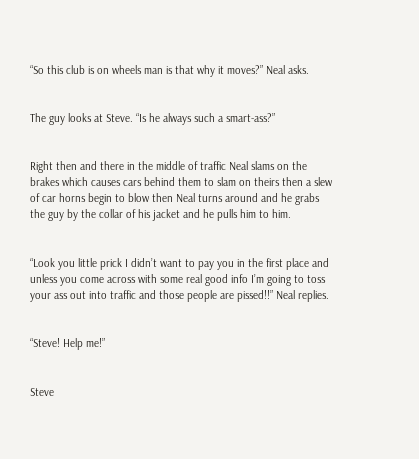“So this club is on wheels man is that why it moves?” Neal asks.


The guy looks at Steve. “Is he always such a smart-ass?”


Right then and there in the middle of traffic Neal slams on the brakes which causes cars behind them to slam on theirs then a slew of car horns begin to blow then Neal turns around and he grabs the guy by the collar of his jacket and he pulls him to him.


“Look you little prick I didn’t want to pay you in the first place and unless you come across with some real good info I’m going to toss your ass out into traffic and those people are pissed!!” Neal replies.


“Steve! Help me!”


Steve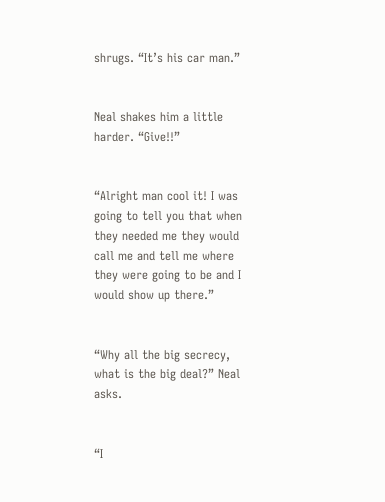shrugs. “It’s his car man.”


Neal shakes him a little harder. “Give!!”


“Alright man cool it! I was going to tell you that when they needed me they would call me and tell me where they were going to be and I would show up there.”


“Why all the big secrecy, what is the big deal?” Neal asks.


“I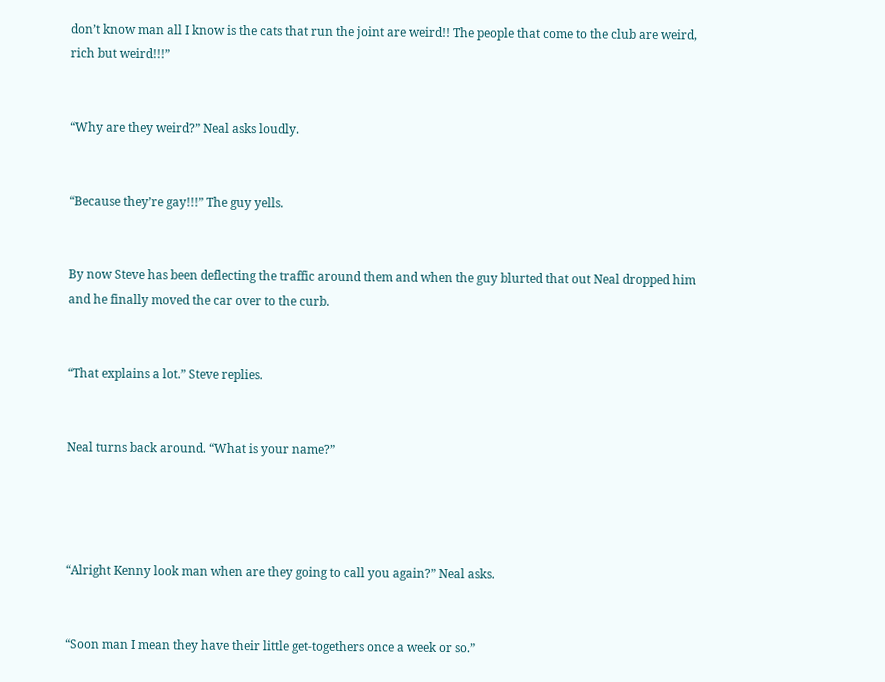don’t know man all I know is the cats that run the joint are weird!! The people that come to the club are weird, rich but weird!!!”


“Why are they weird?” Neal asks loudly.


“Because they’re gay!!!” The guy yells.


By now Steve has been deflecting the traffic around them and when the guy blurted that out Neal dropped him and he finally moved the car over to the curb.


“That explains a lot.” Steve replies.


Neal turns back around. “What is your name?”




“Alright Kenny look man when are they going to call you again?” Neal asks.


“Soon man I mean they have their little get-togethers once a week or so.”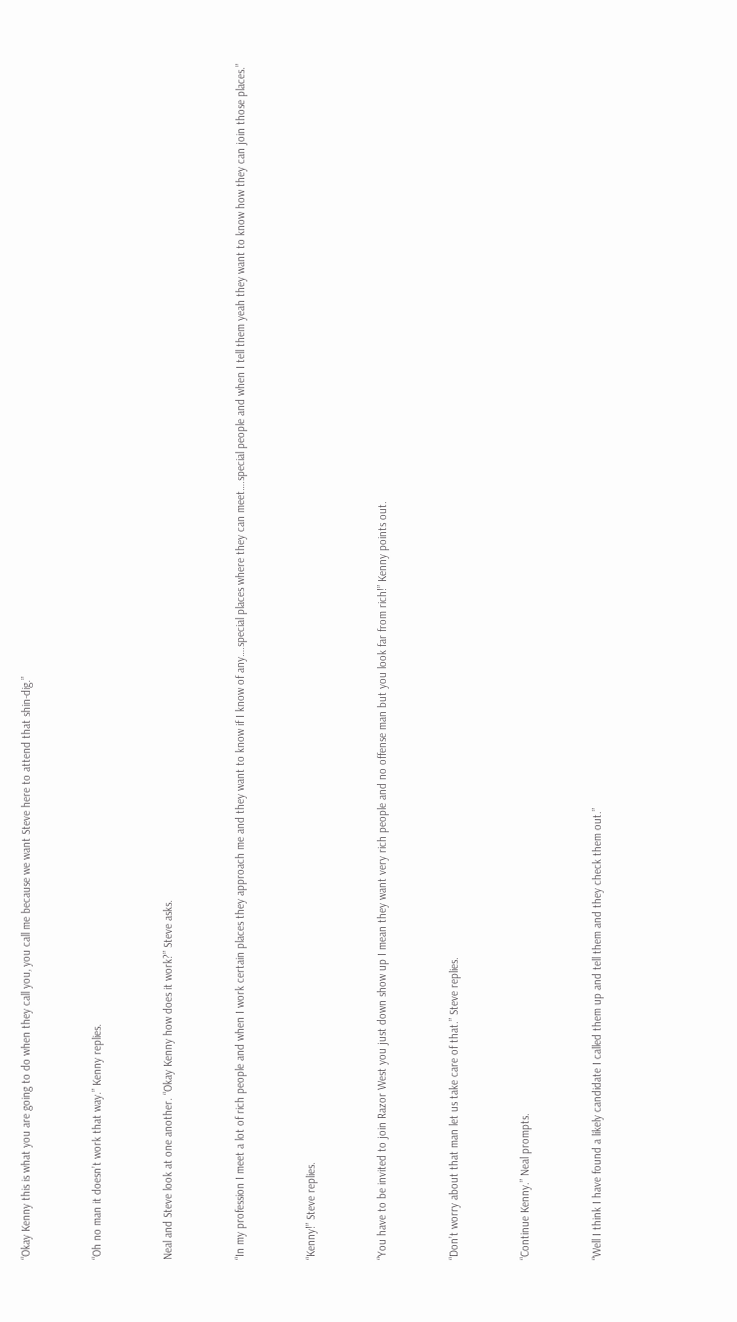“Okay Kenny this is what you are going to do when they call you, you call me because we want Steve here to attend that shin-dig.”


“Oh no man it doesn’t work that way.” Kenny replies.


Neal and Steve look at one another. “Okay Kenny how does it work?” Steve asks.


“In my profession I meet a lot of rich people and when I work certain places they approach me and they want to know if I know of any….special places where they can meet….special people and when I tell them yeah they want to know how they can join those places.”


“Kenny!” Steve replies.


“You have to be invited to join Razor West you just down show up I mean they want very rich people and no offense man but you look far from rich!” Kenny points out.


“Don’t worry about that man let us take care of that.” Steve replies.


“Continue Kenny.” Neal prompts.


“Well I think I have found a likely candidate I called them up and tell them and they check them out.”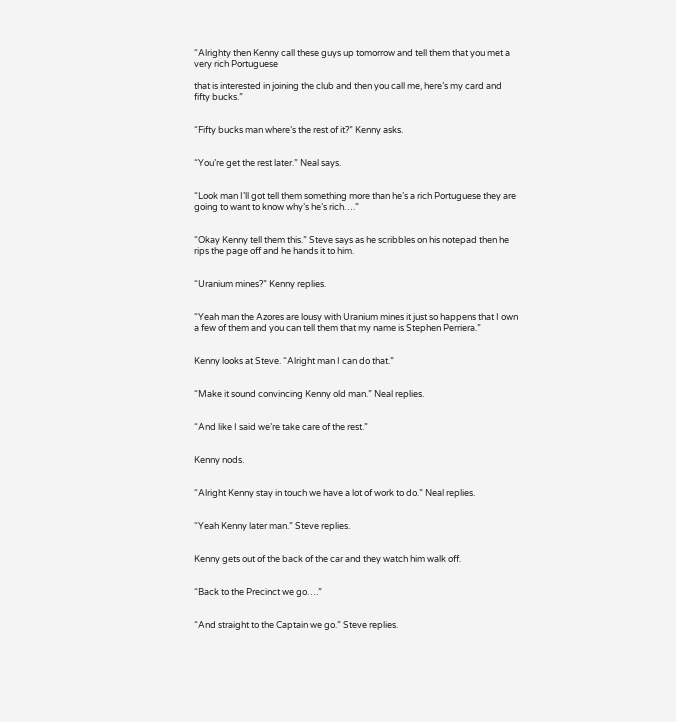“Alrighty then Kenny call these guys up tomorrow and tell them that you met a very rich Portuguese

that is interested in joining the club and then you call me, here’s my card and fifty bucks.”


“Fifty bucks man where’s the rest of it?” Kenny asks.


“You’re get the rest later.” Neal says.


“Look man I’ll got tell them something more than he’s a rich Portuguese they are going to want to know why’s he’s rich….”


“Okay Kenny tell them this.” Steve says as he scribbles on his notepad then he rips the page off and he hands it to him.


“Uranium mines?” Kenny replies.


“Yeah man the Azores are lousy with Uranium mines it just so happens that I own a few of them and you can tell them that my name is Stephen Perriera.”


Kenny looks at Steve. “Alright man I can do that.”


“Make it sound convincing Kenny old man.” Neal replies.


“And like I said we’re take care of the rest.”


Kenny nods.


“Alright Kenny stay in touch we have a lot of work to do.” Neal replies.


“Yeah Kenny later man.” Steve replies.


Kenny gets out of the back of the car and they watch him walk off.


“Back to the Precinct we go….”


“And straight to the Captain we go.” Steve replies.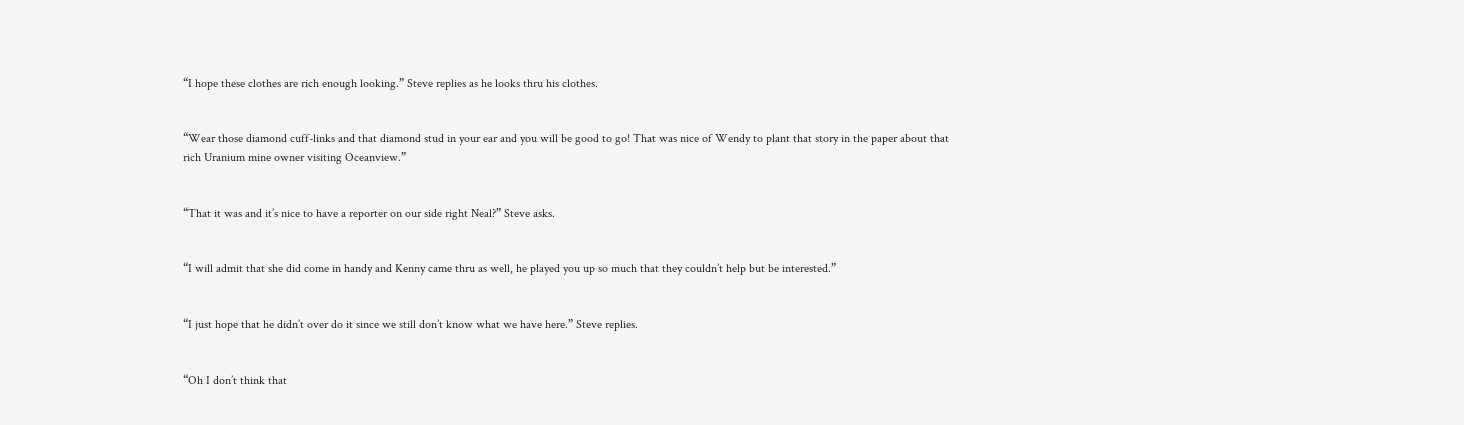“I hope these clothes are rich enough looking.” Steve replies as he looks thru his clothes.


“Wear those diamond cuff-links and that diamond stud in your ear and you will be good to go! That was nice of Wendy to plant that story in the paper about that rich Uranium mine owner visiting Oceanview.”


“That it was and it’s nice to have a reporter on our side right Neal?” Steve asks.


“I will admit that she did come in handy and Kenny came thru as well, he played you up so much that they couldn’t help but be interested.”


“I just hope that he didn’t over do it since we still don’t know what we have here.” Steve replies.


“Oh I don’t think that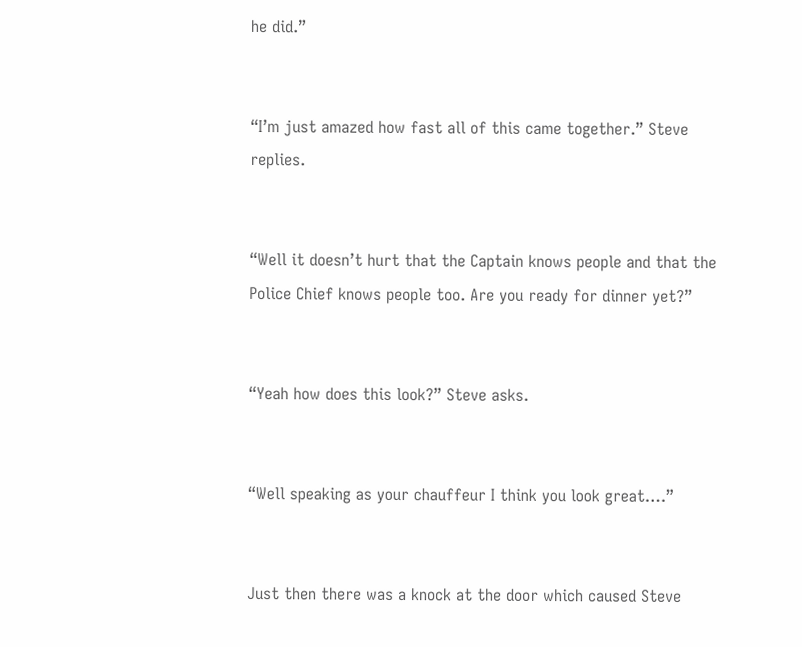he did.”


“I’m just amazed how fast all of this came together.” Steve replies.


“Well it doesn’t hurt that the Captain knows people and that the Police Chief knows people too. Are you ready for dinner yet?”


“Yeah how does this look?” Steve asks.


“Well speaking as your chauffeur I think you look great….”


Just then there was a knock at the door which caused Steve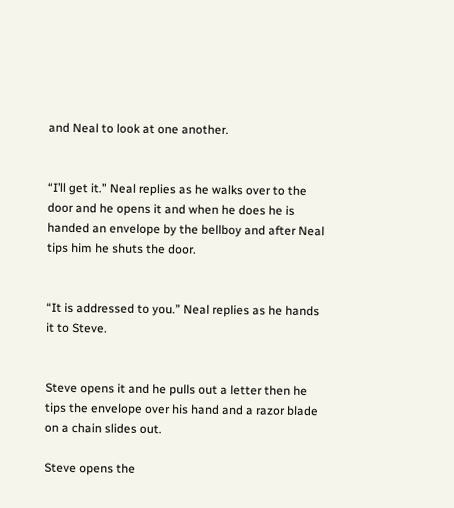and Neal to look at one another.


“I’ll get it.” Neal replies as he walks over to the door and he opens it and when he does he is handed an envelope by the bellboy and after Neal tips him he shuts the door.


“It is addressed to you.” Neal replies as he hands it to Steve.


Steve opens it and he pulls out a letter then he tips the envelope over his hand and a razor blade on a chain slides out.

Steve opens the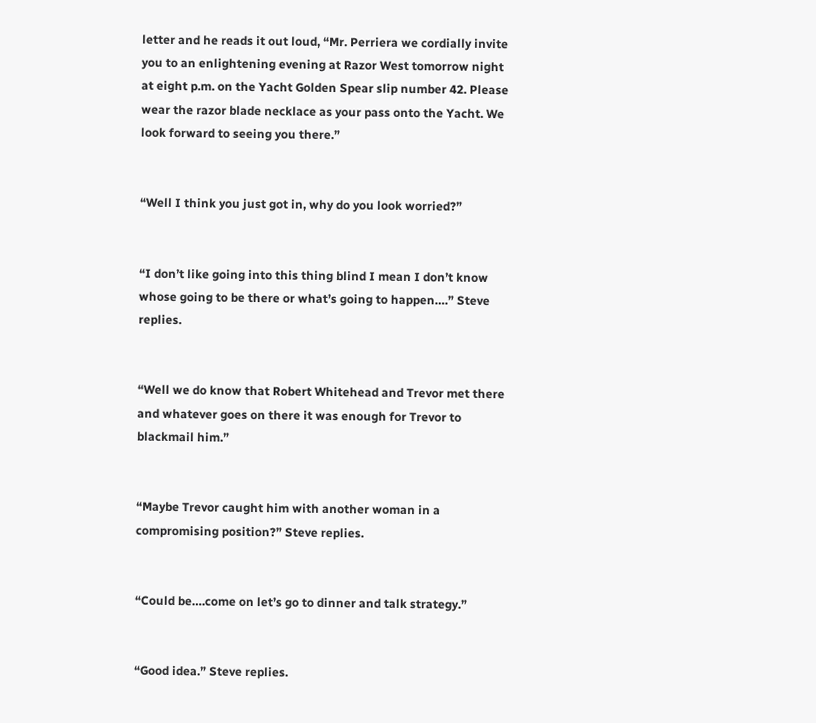letter and he reads it out loud, “Mr. Perriera we cordially invite you to an enlightening evening at Razor West tomorrow night at eight p.m. on the Yacht Golden Spear slip number 42. Please wear the razor blade necklace as your pass onto the Yacht. We look forward to seeing you there.”


“Well I think you just got in, why do you look worried?”


“I don’t like going into this thing blind I mean I don’t know whose going to be there or what’s going to happen….” Steve replies.


“Well we do know that Robert Whitehead and Trevor met there and whatever goes on there it was enough for Trevor to blackmail him.”


“Maybe Trevor caught him with another woman in a compromising position?” Steve replies.


“Could be….come on let’s go to dinner and talk strategy.”


“Good idea.” Steve replies.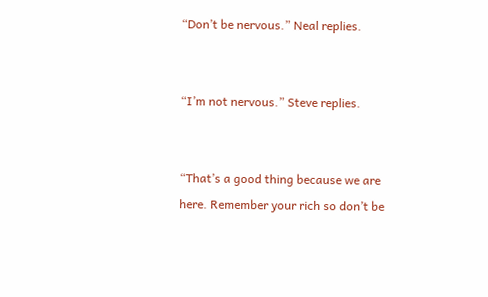“Don’t be nervous.” Neal replies.


“I’m not nervous.” Steve replies.


“That’s a good thing because we are here. Remember your rich so don’t be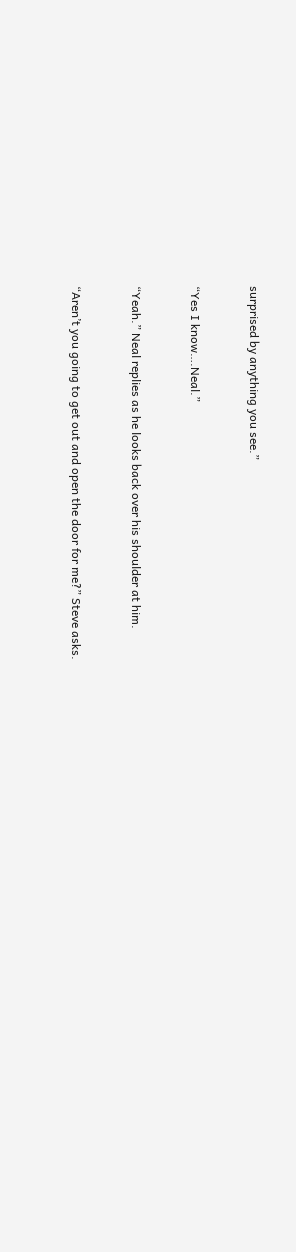surprised by anything you see.”


“Yes I know….Neal.”


“Yeah.” Neal replies as he looks back over his shoulder at him.


“Aren’t you going to get out and open the door for me?” Steve asks.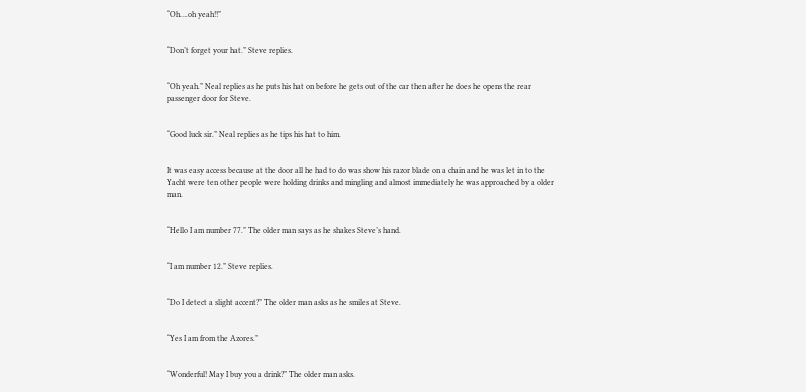“Oh….oh yeah!!”


“Don’t forget your hat.” Steve replies.


“Oh yeah.” Neal replies as he puts his hat on before he gets out of the car then after he does he opens the rear passenger door for Steve.


“Good luck sir.” Neal replies as he tips his hat to him.


It was easy access because at the door all he had to do was show his razor blade on a chain and he was let in to the Yacht were ten other people were holding drinks and mingling and almost immediately he was approached by a older man.


“Hello I am number 77.” The older man says as he shakes Steve’s hand.


“I am number 12.” Steve replies.


“Do I detect a slight accent?” The older man asks as he smiles at Steve.


“Yes I am from the Azores.”


“Wonderful! May I buy you a drink?” The older man asks.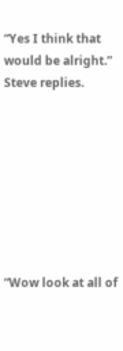“Yes I think that would be alright.” Steve replies.








“Wow look at all of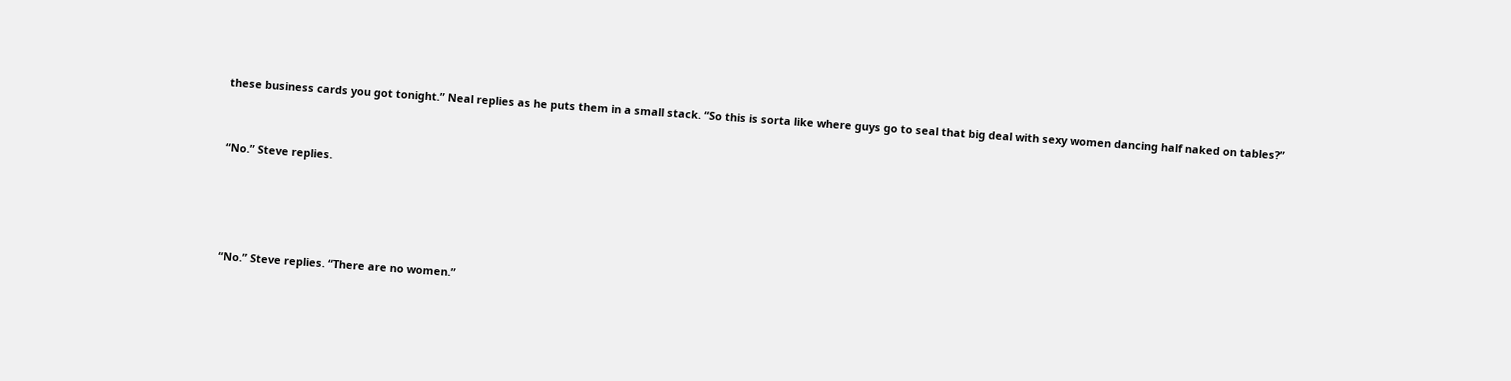these business cards you got tonight.” Neal replies as he puts them in a small stack. “So this is sorta like where guys go to seal that big deal with sexy women dancing half naked on tables?”


“No.” Steve replies.




“No.” Steve replies. “There are no women.”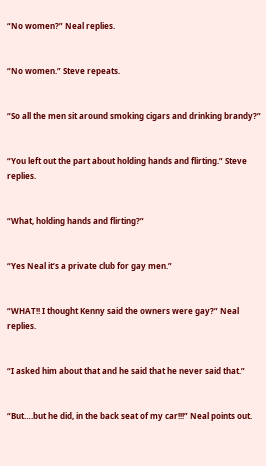“No women?” Neal replies.


“No women.” Steve repeats.


“So all the men sit around smoking cigars and drinking brandy?”


“You left out the part about holding hands and flirting.” Steve replies.


“What, holding hands and flirting?”


“Yes Neal it’s a private club for gay men.”


“WHAT!! I thought Kenny said the owners were gay?” Neal replies.


“I asked him about that and he said that he never said that.”


“But….but he did, in the back seat of my car!!!” Neal points out.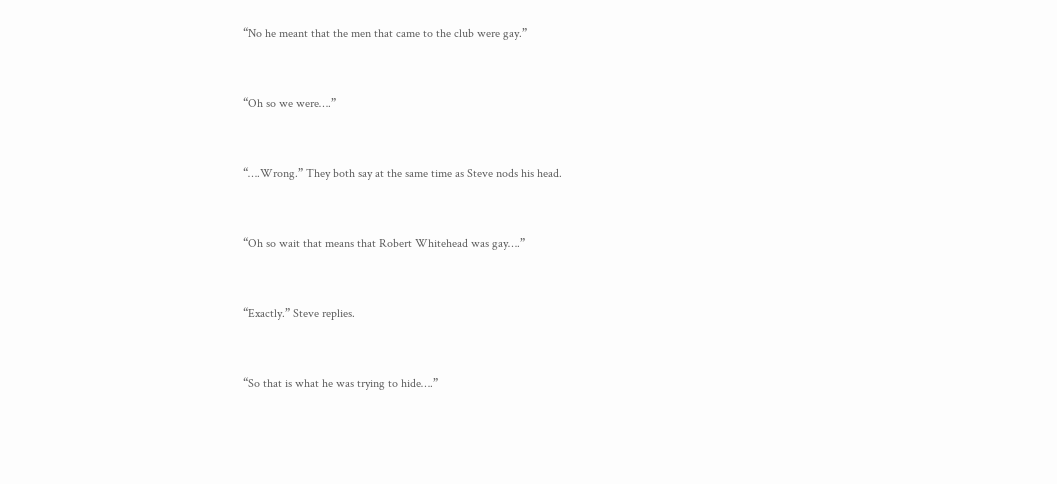“No he meant that the men that came to the club were gay.”


“Oh so we were….”


“….Wrong.” They both say at the same time as Steve nods his head.


“Oh so wait that means that Robert Whitehead was gay….”


“Exactly.” Steve replies.


“So that is what he was trying to hide….”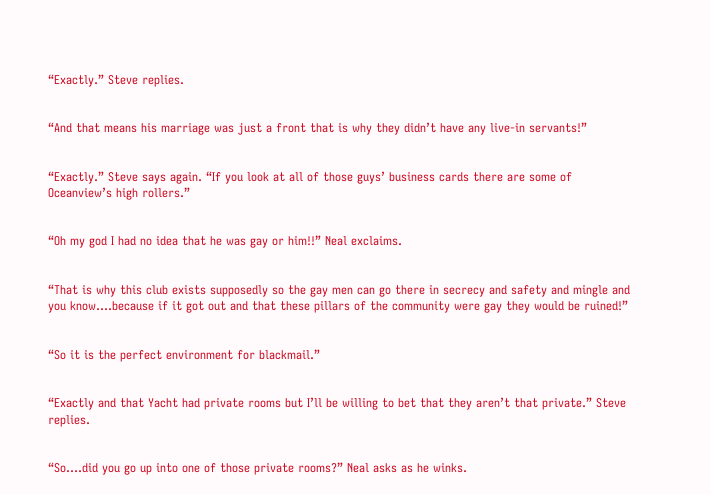“Exactly.” Steve replies.


“And that means his marriage was just a front that is why they didn’t have any live-in servants!”


“Exactly.” Steve says again. “If you look at all of those guys’ business cards there are some of Oceanview’s high rollers.”


“Oh my god I had no idea that he was gay or him!!” Neal exclaims.


“That is why this club exists supposedly so the gay men can go there in secrecy and safety and mingle and you know….because if it got out and that these pillars of the community were gay they would be ruined!”


“So it is the perfect environment for blackmail.”


“Exactly and that Yacht had private rooms but I’ll be willing to bet that they aren’t that private.” Steve replies.


“So….did you go up into one of those private rooms?” Neal asks as he winks.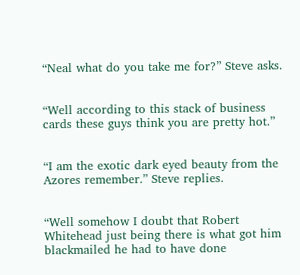“Neal what do you take me for?” Steve asks.


“Well according to this stack of business cards these guys think you are pretty hot.”


“I am the exotic dark eyed beauty from the Azores remember.” Steve replies.


“Well somehow I doubt that Robert Whitehead just being there is what got him blackmailed he had to have done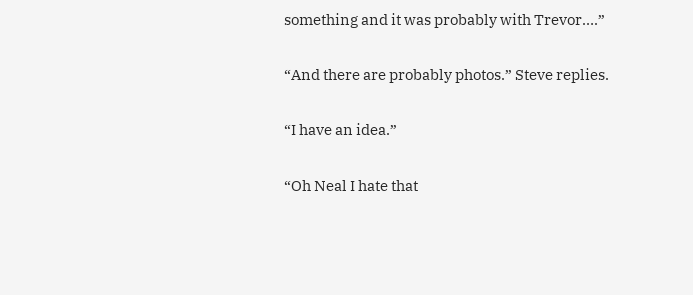something and it was probably with Trevor….”


“And there are probably photos.” Steve replies.


“I have an idea.”


“Oh Neal I hate that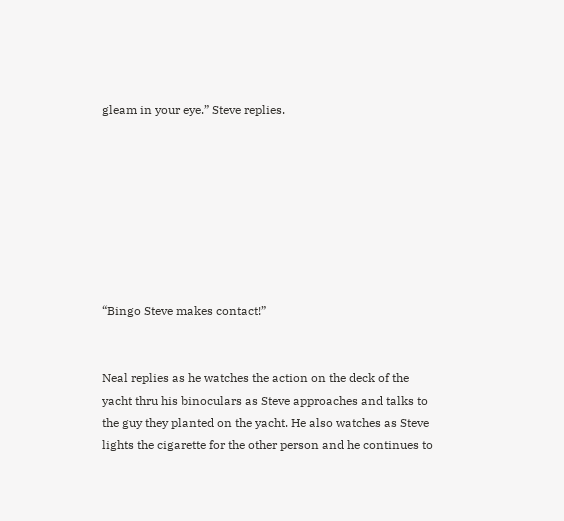gleam in your eye.” Steve replies.








“Bingo Steve makes contact!”


Neal replies as he watches the action on the deck of the yacht thru his binoculars as Steve approaches and talks to the guy they planted on the yacht. He also watches as Steve lights the cigarette for the other person and he continues to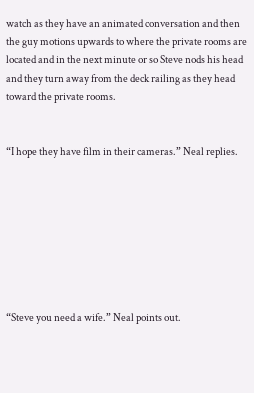watch as they have an animated conversation and then the guy motions upwards to where the private rooms are located and in the next minute or so Steve nods his head and they turn away from the deck railing as they head toward the private rooms.


“I hope they have film in their cameras.” Neal replies.








“Steve you need a wife.” Neal points out.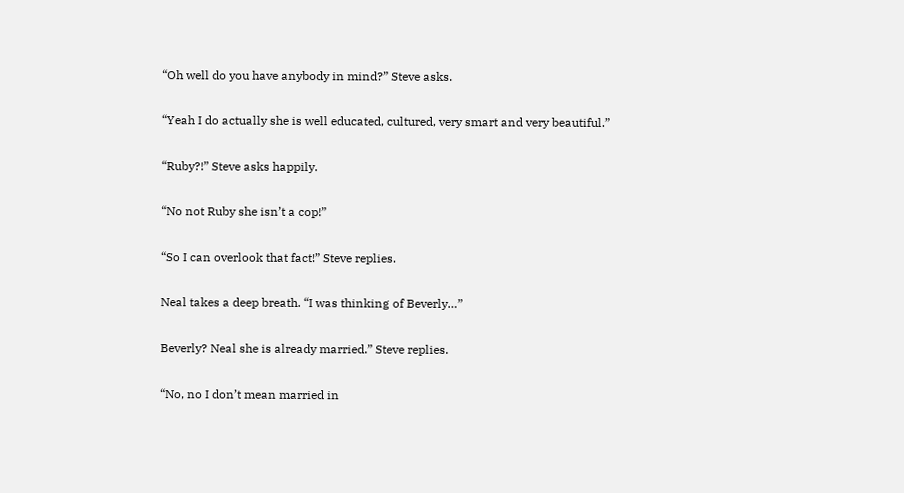“Oh well do you have anybody in mind?” Steve asks.


“Yeah I do actually she is well educated, cultured, very smart and very beautiful.”


“Ruby?!” Steve asks happily.


“No not Ruby she isn’t a cop!”


“So I can overlook that fact!” Steve replies.


Neal takes a deep breath. “I was thinking of Beverly…”


Beverly? Neal she is already married.” Steve replies.


“No, no I don’t mean married in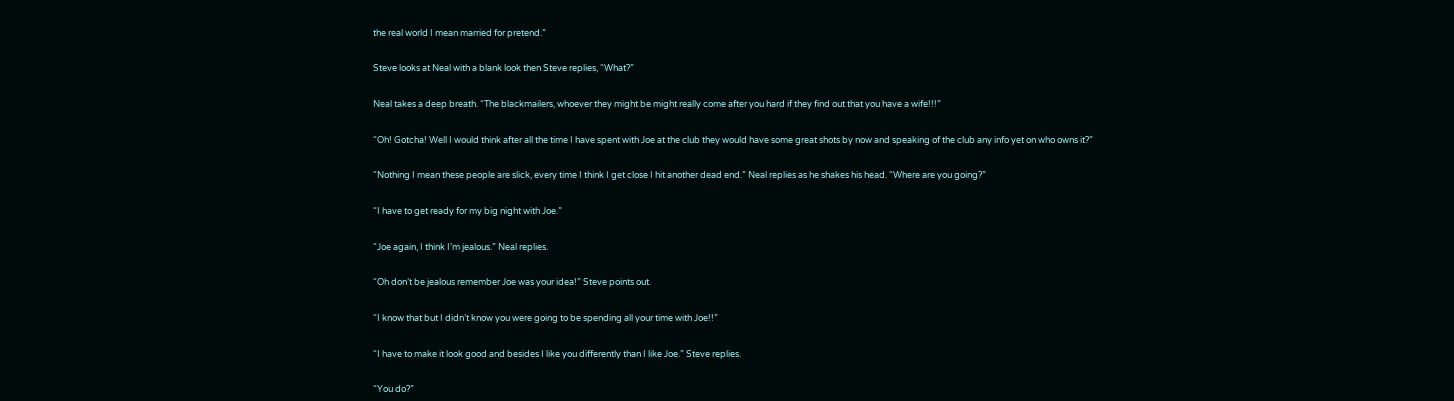the real world I mean married for pretend.”


Steve looks at Neal with a blank look then Steve replies, “What?”


Neal takes a deep breath. “The blackmailers, whoever they might be might really come after you hard if they find out that you have a wife!!!”


“Oh! Gotcha! Well I would think after all the time I have spent with Joe at the club they would have some great shots by now and speaking of the club any info yet on who owns it?”


“Nothing I mean these people are slick, every time I think I get close I hit another dead end.” Neal replies as he shakes his head. “Where are you going?”


“I have to get ready for my big night with Joe.”


“Joe again, I think I’m jealous.” Neal replies.


“Oh don’t be jealous remember Joe was your idea!” Steve points out.


“I know that but I didn’t know you were going to be spending all your time with Joe!!”


“I have to make it look good and besides I like you differently than I like Joe.” Steve replies.


“You do?”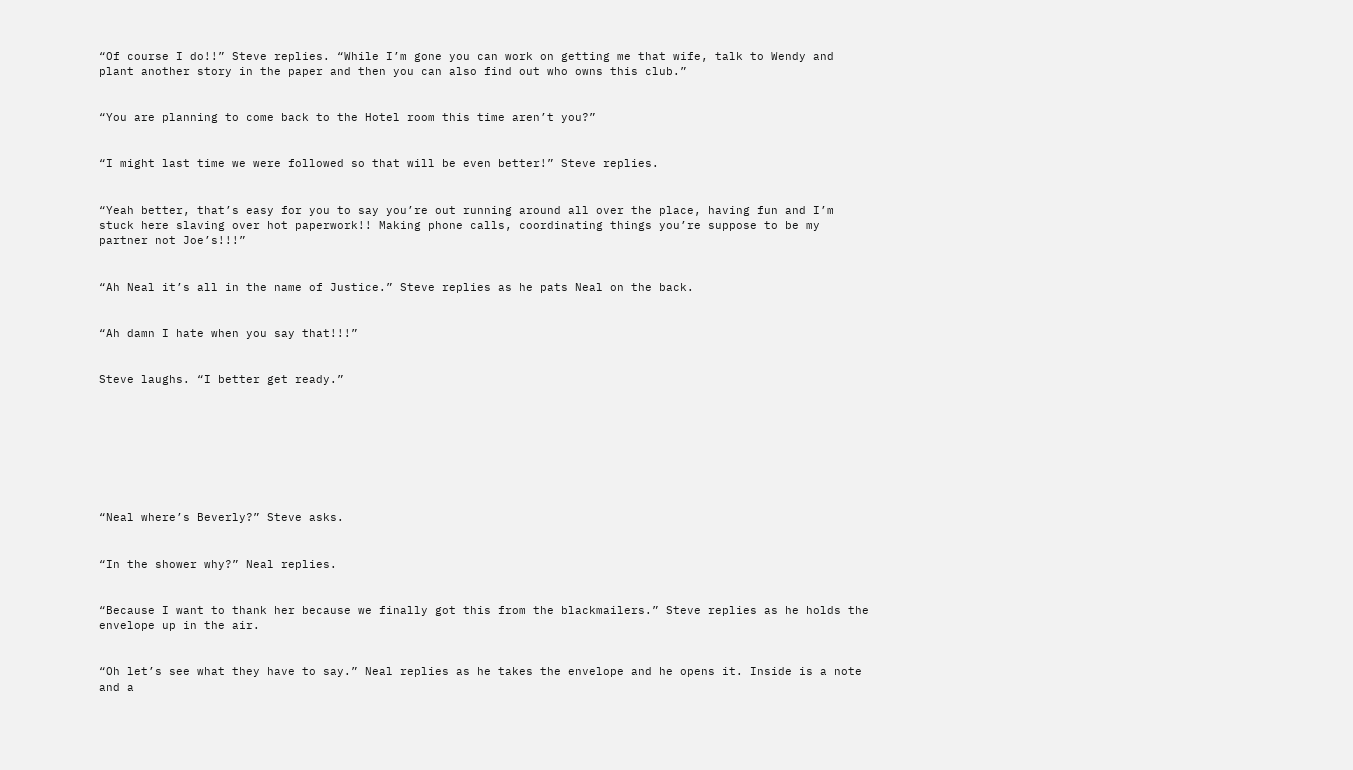“Of course I do!!” Steve replies. “While I’m gone you can work on getting me that wife, talk to Wendy and plant another story in the paper and then you can also find out who owns this club.”


“You are planning to come back to the Hotel room this time aren’t you?”


“I might last time we were followed so that will be even better!” Steve replies.


“Yeah better, that’s easy for you to say you’re out running around all over the place, having fun and I’m stuck here slaving over hot paperwork!! Making phone calls, coordinating things you’re suppose to be my partner not Joe’s!!!”


“Ah Neal it’s all in the name of Justice.” Steve replies as he pats Neal on the back.


“Ah damn I hate when you say that!!!”


Steve laughs. “I better get ready.”








“Neal where’s Beverly?” Steve asks.


“In the shower why?” Neal replies.


“Because I want to thank her because we finally got this from the blackmailers.” Steve replies as he holds the envelope up in the air.


“Oh let’s see what they have to say.” Neal replies as he takes the envelope and he opens it. Inside is a note and a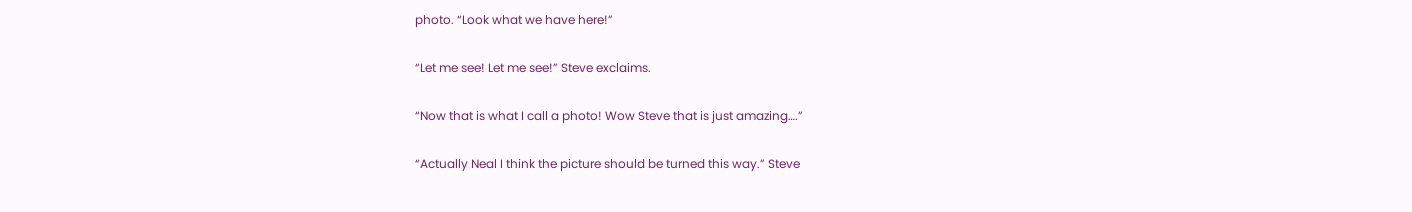photo. “Look what we have here!”


“Let me see! Let me see!” Steve exclaims.


“Now that is what I call a photo! Wow Steve that is just amazing….”


“Actually Neal I think the picture should be turned this way.” Steve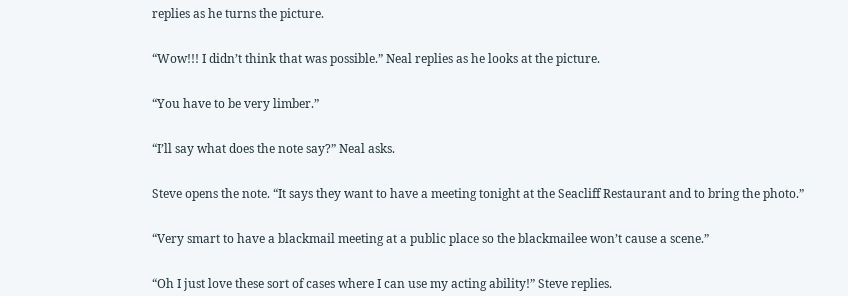replies as he turns the picture.


“Wow!!! I didn’t think that was possible.” Neal replies as he looks at the picture.


“You have to be very limber.”


“I’ll say what does the note say?” Neal asks.


Steve opens the note. “It says they want to have a meeting tonight at the Seacliff Restaurant and to bring the photo.”


“Very smart to have a blackmail meeting at a public place so the blackmailee won’t cause a scene.”


“Oh I just love these sort of cases where I can use my acting ability!” Steve replies.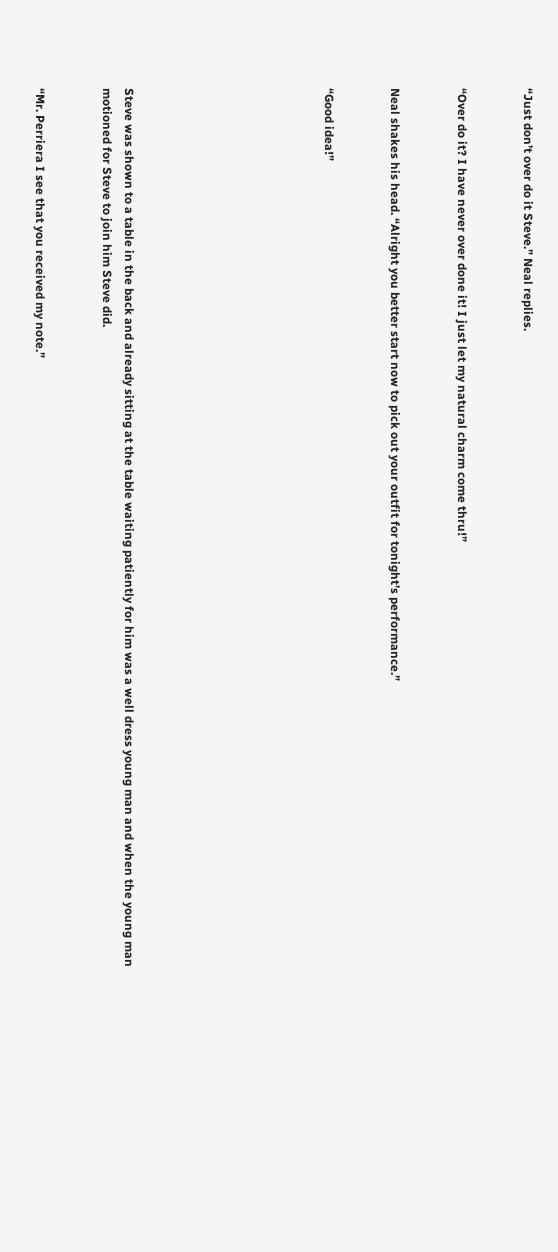“Just don’t over do it Steve.” Neal replies.


“Over do it? I have never over done it! I just let my natural charm come thru!”


Neal shakes his head. “Alright you better start now to pick out your outfit for tonight’s performance.”


“Good idea!”








Steve was shown to a table in the back and already sitting at the table waiting patiently for him was a well dress young man and when the young man motioned for Steve to join him Steve did.


“Mr. Perriera I see that you received my note.”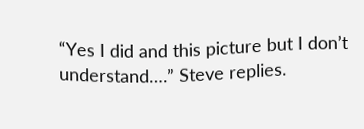“Yes I did and this picture but I don’t understand….” Steve replies.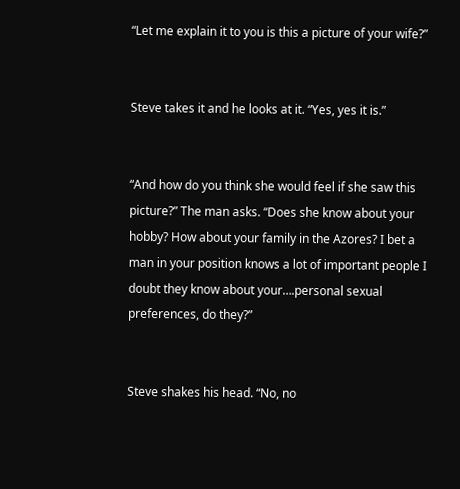“Let me explain it to you is this a picture of your wife?”


Steve takes it and he looks at it. “Yes, yes it is.”


“And how do you think she would feel if she saw this picture?” The man asks. “Does she know about your hobby? How about your family in the Azores? I bet a man in your position knows a lot of important people I doubt they know about your….personal sexual preferences, do they?”


Steve shakes his head. “No, no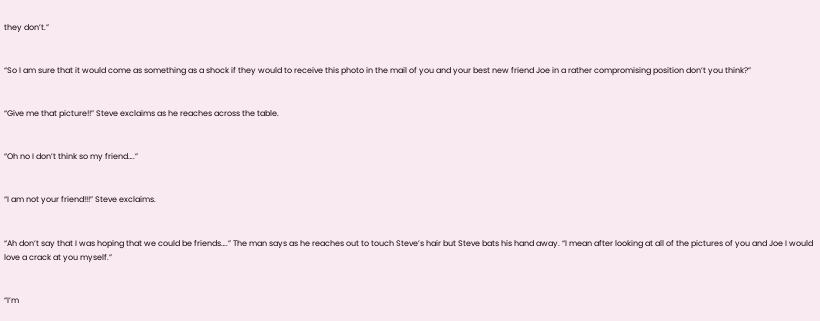they don’t.”


“So I am sure that it would come as something as a shock if they would to receive this photo in the mail of you and your best new friend Joe in a rather compromising position don’t you think?”


“Give me that picture!!” Steve exclaims as he reaches across the table.


“Oh no I don’t think so my friend….”


“I am not your friend!!!” Steve exclaims.


“Ah don’t say that I was hoping that we could be friends….” The man says as he reaches out to touch Steve’s hair but Steve bats his hand away. “I mean after looking at all of the pictures of you and Joe I would love a crack at you myself.”


“I’m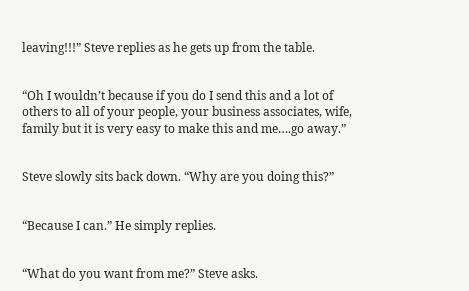leaving!!!” Steve replies as he gets up from the table.


“Oh I wouldn’t because if you do I send this and a lot of others to all of your people, your business associates, wife, family but it is very easy to make this and me….go away.”


Steve slowly sits back down. “Why are you doing this?”


“Because I can.” He simply replies.


“What do you want from me?” Steve asks.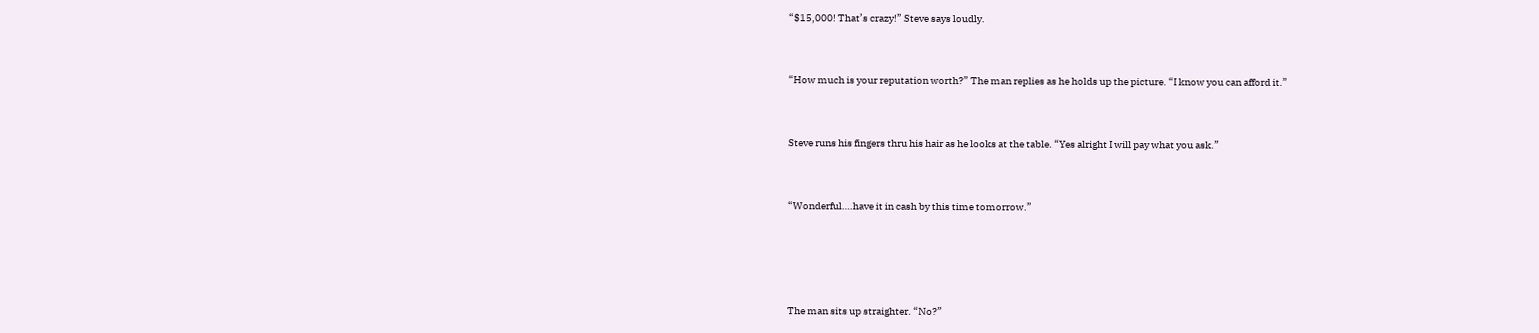“$15,000! That’s crazy!” Steve says loudly.


“How much is your reputation worth?” The man replies as he holds up the picture. “I know you can afford it.”


Steve runs his fingers thru his hair as he looks at the table. “Yes alright I will pay what you ask.”


“Wonderful….have it in cash by this time tomorrow.”




The man sits up straighter. “No?”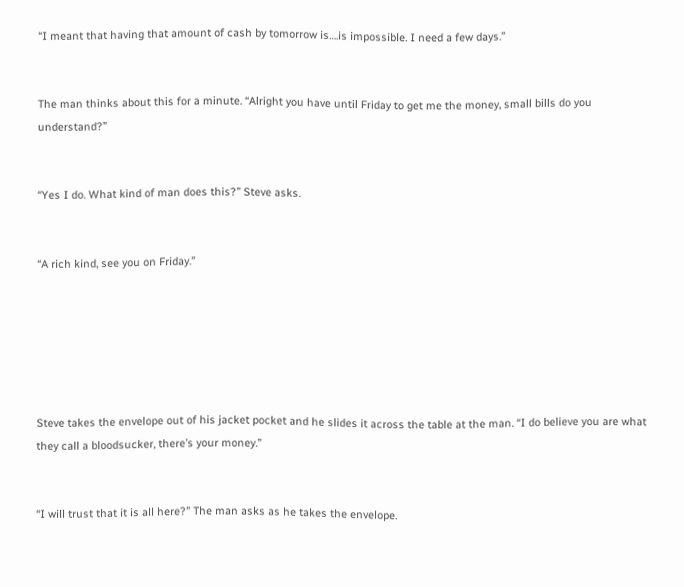“I meant that having that amount of cash by tomorrow is….is impossible. I need a few days.”


The man thinks about this for a minute. “Alright you have until Friday to get me the money, small bills do you understand?”


“Yes I do. What kind of man does this?” Steve asks.


“A rich kind, see you on Friday.”






Steve takes the envelope out of his jacket pocket and he slides it across the table at the man. “I do believe you are what they call a bloodsucker, there’s your money.”


“I will trust that it is all here?” The man asks as he takes the envelope.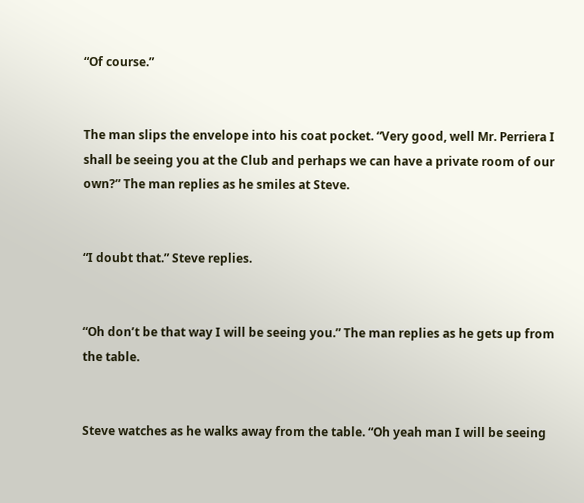“Of course.”


The man slips the envelope into his coat pocket. “Very good, well Mr. Perriera I shall be seeing you at the Club and perhaps we can have a private room of our own?” The man replies as he smiles at Steve.


“I doubt that.” Steve replies.


“Oh don’t be that way I will be seeing you.” The man replies as he gets up from the table.


Steve watches as he walks away from the table. “Oh yeah man I will be seeing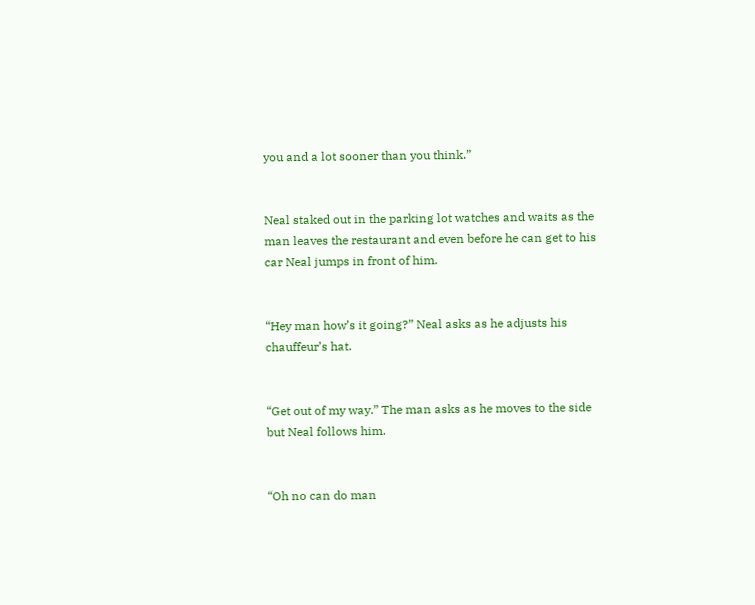you and a lot sooner than you think.”


Neal staked out in the parking lot watches and waits as the man leaves the restaurant and even before he can get to his car Neal jumps in front of him.


“Hey man how’s it going?” Neal asks as he adjusts his chauffeur’s hat.


“Get out of my way.” The man asks as he moves to the side but Neal follows him.


“Oh no can do man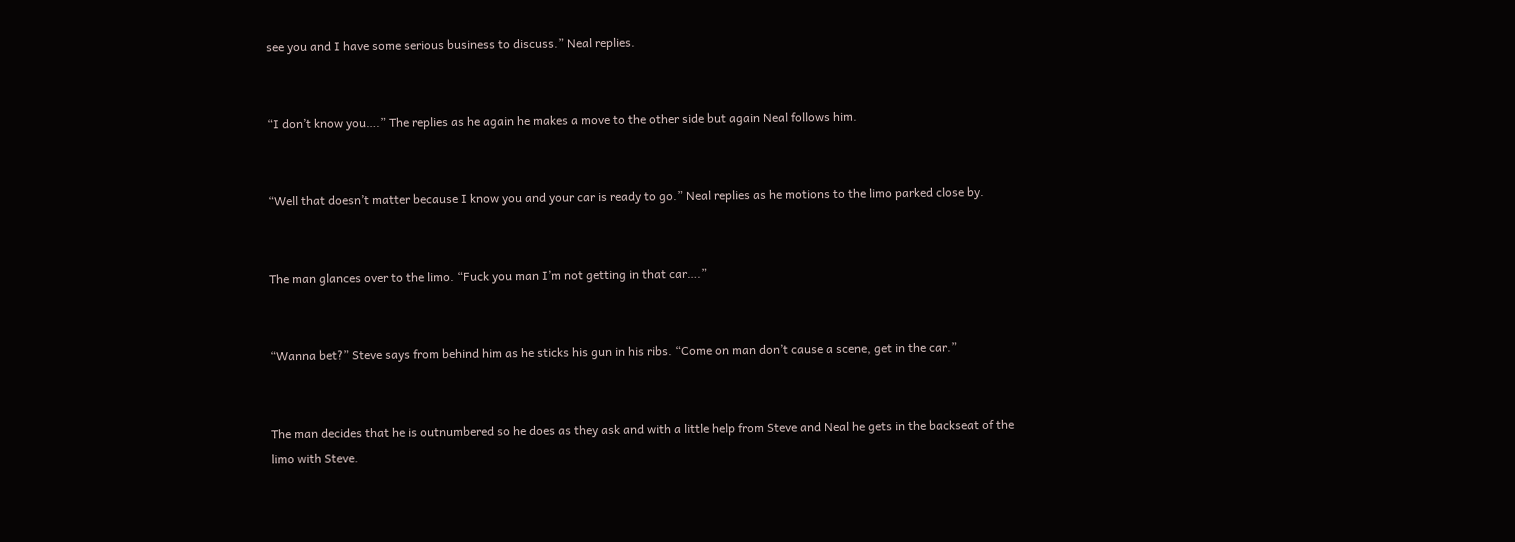see you and I have some serious business to discuss.” Neal replies.


“I don’t know you….” The replies as he again he makes a move to the other side but again Neal follows him.


“Well that doesn’t matter because I know you and your car is ready to go.” Neal replies as he motions to the limo parked close by.


The man glances over to the limo. “Fuck you man I’m not getting in that car….”


“Wanna bet?” Steve says from behind him as he sticks his gun in his ribs. “Come on man don’t cause a scene, get in the car.”


The man decides that he is outnumbered so he does as they ask and with a little help from Steve and Neal he gets in the backseat of the limo with Steve.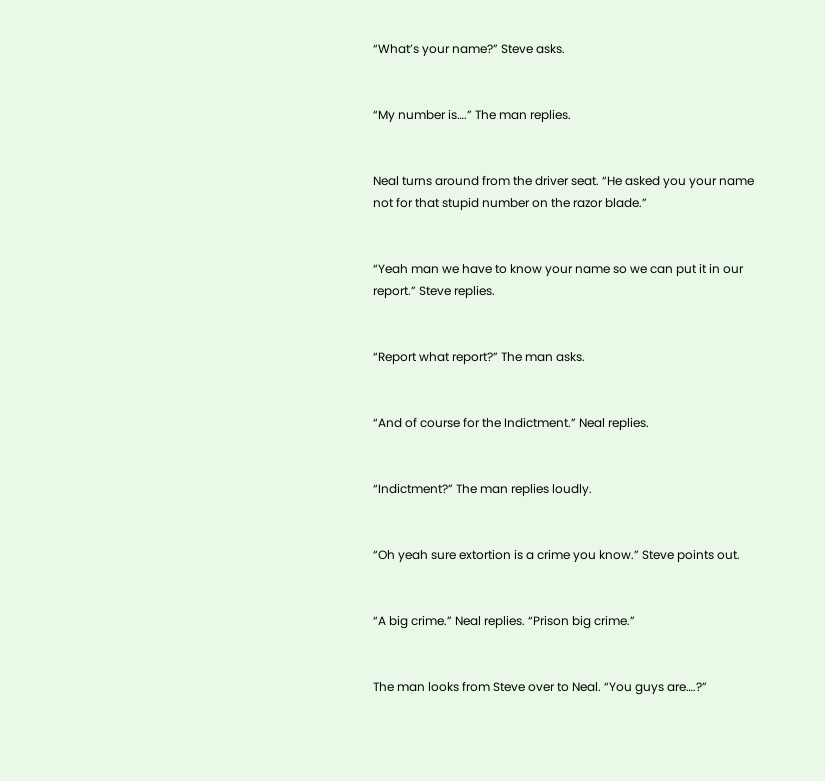“What’s your name?” Steve asks.


“My number is….” The man replies.


Neal turns around from the driver seat. “He asked you your name not for that stupid number on the razor blade.”


“Yeah man we have to know your name so we can put it in our report.” Steve replies.


“Report what report?” The man asks.


“And of course for the Indictment.” Neal replies.


“Indictment?” The man replies loudly.


“Oh yeah sure extortion is a crime you know.” Steve points out.


“A big crime.” Neal replies. “Prison big crime.”


The man looks from Steve over to Neal. “You guys are….?”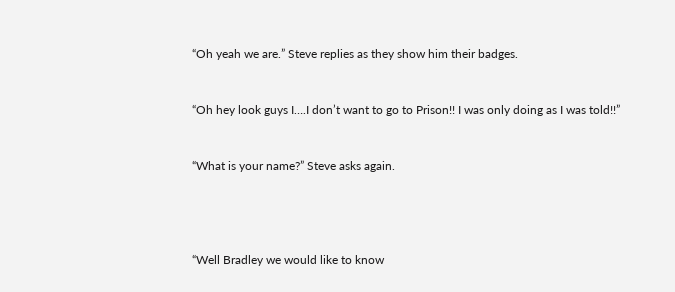“Oh yeah we are.” Steve replies as they show him their badges.


“Oh hey look guys I….I don’t want to go to Prison!! I was only doing as I was told!!”


“What is your name?” Steve asks again.




“Well Bradley we would like to know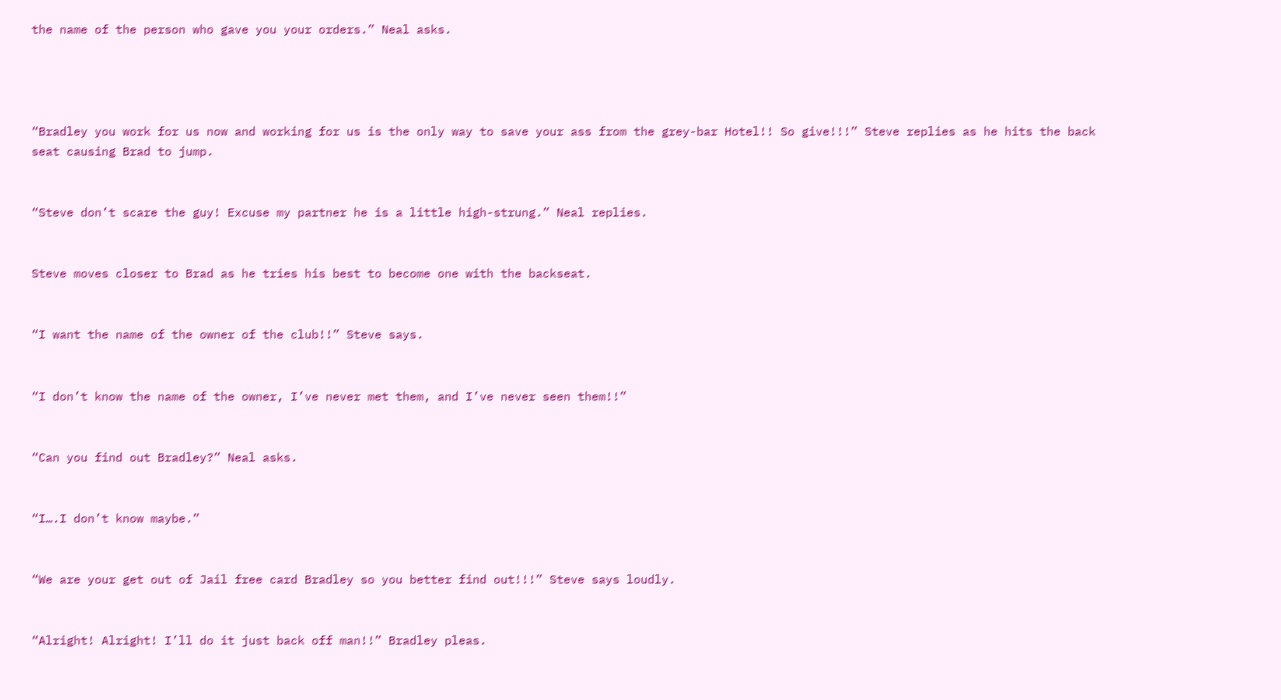the name of the person who gave you your orders.” Neal asks.




“Bradley you work for us now and working for us is the only way to save your ass from the grey-bar Hotel!! So give!!!” Steve replies as he hits the back seat causing Brad to jump.


“Steve don’t scare the guy! Excuse my partner he is a little high-strung.” Neal replies.


Steve moves closer to Brad as he tries his best to become one with the backseat.


“I want the name of the owner of the club!!” Steve says.


“I don’t know the name of the owner, I’ve never met them, and I’ve never seen them!!”


“Can you find out Bradley?” Neal asks.


“I….I don’t know maybe.”


“We are your get out of Jail free card Bradley so you better find out!!!” Steve says loudly.


“Alright! Alright! I’ll do it just back off man!!” Bradley pleas.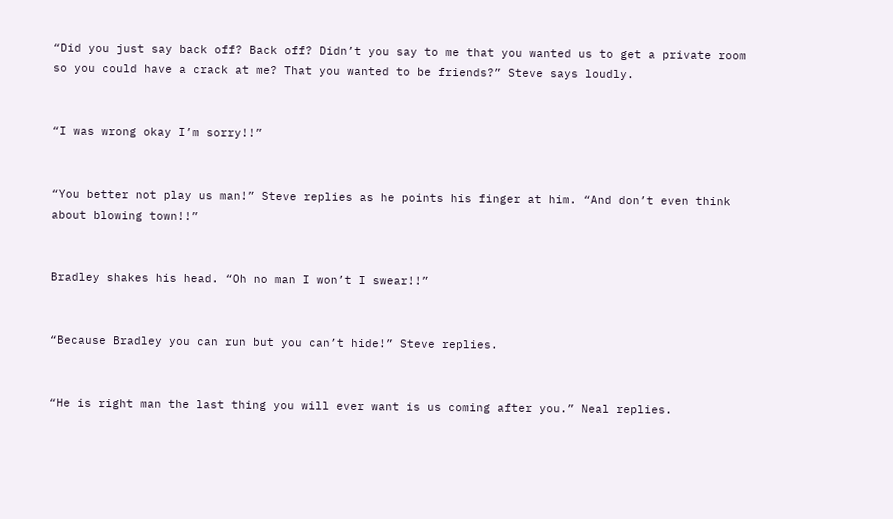“Did you just say back off? Back off? Didn’t you say to me that you wanted us to get a private room so you could have a crack at me? That you wanted to be friends?” Steve says loudly.


“I was wrong okay I’m sorry!!”


“You better not play us man!” Steve replies as he points his finger at him. “And don’t even think about blowing town!!”


Bradley shakes his head. “Oh no man I won’t I swear!!”


“Because Bradley you can run but you can’t hide!” Steve replies.


“He is right man the last thing you will ever want is us coming after you.” Neal replies.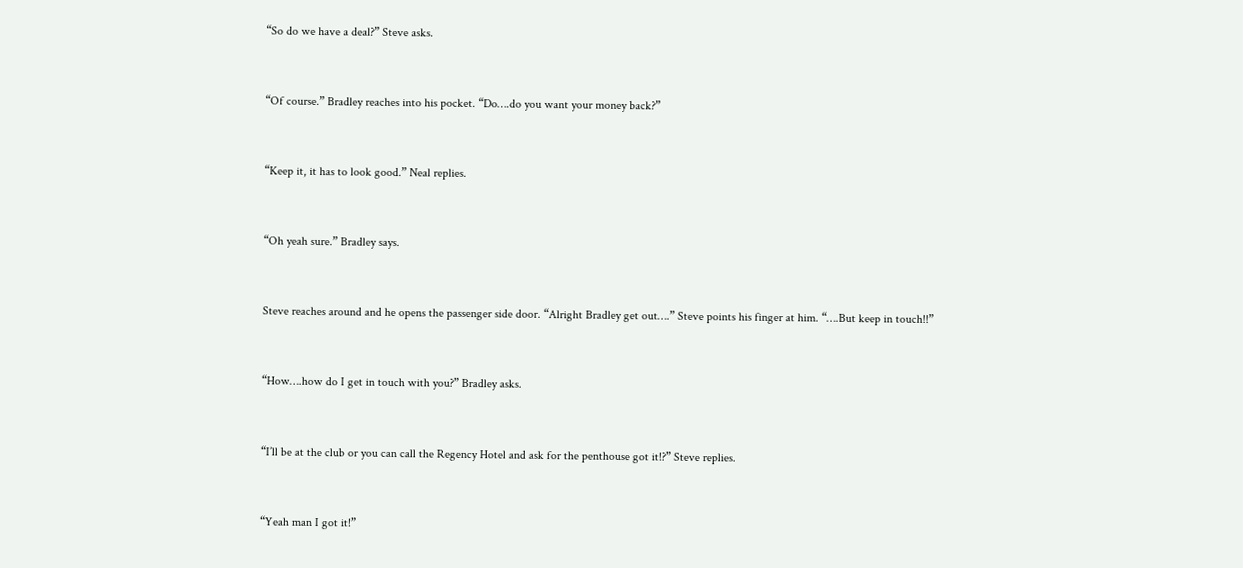“So do we have a deal?” Steve asks.


“Of course.” Bradley reaches into his pocket. “Do….do you want your money back?”


“Keep it, it has to look good.” Neal replies.


“Oh yeah sure.” Bradley says.


Steve reaches around and he opens the passenger side door. “Alright Bradley get out….” Steve points his finger at him. “….But keep in touch!!”


“How….how do I get in touch with you?” Bradley asks.


“I’ll be at the club or you can call the Regency Hotel and ask for the penthouse got it!?” Steve replies.


“Yeah man I got it!”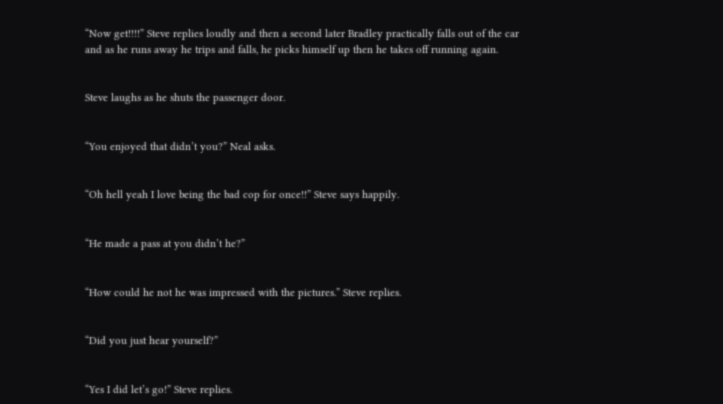“Now get!!!!” Steve replies loudly and then a second later Bradley practically falls out of the car and as he runs away he trips and falls, he picks himself up then he takes off running again.


Steve laughs as he shuts the passenger door.


“You enjoyed that didn’t you?” Neal asks.


“Oh hell yeah I love being the bad cop for once!!” Steve says happily.


“He made a pass at you didn’t he?”


“How could he not he was impressed with the pictures.” Steve replies.


“Did you just hear yourself?”


“Yes I did let’s go!” Steve replies.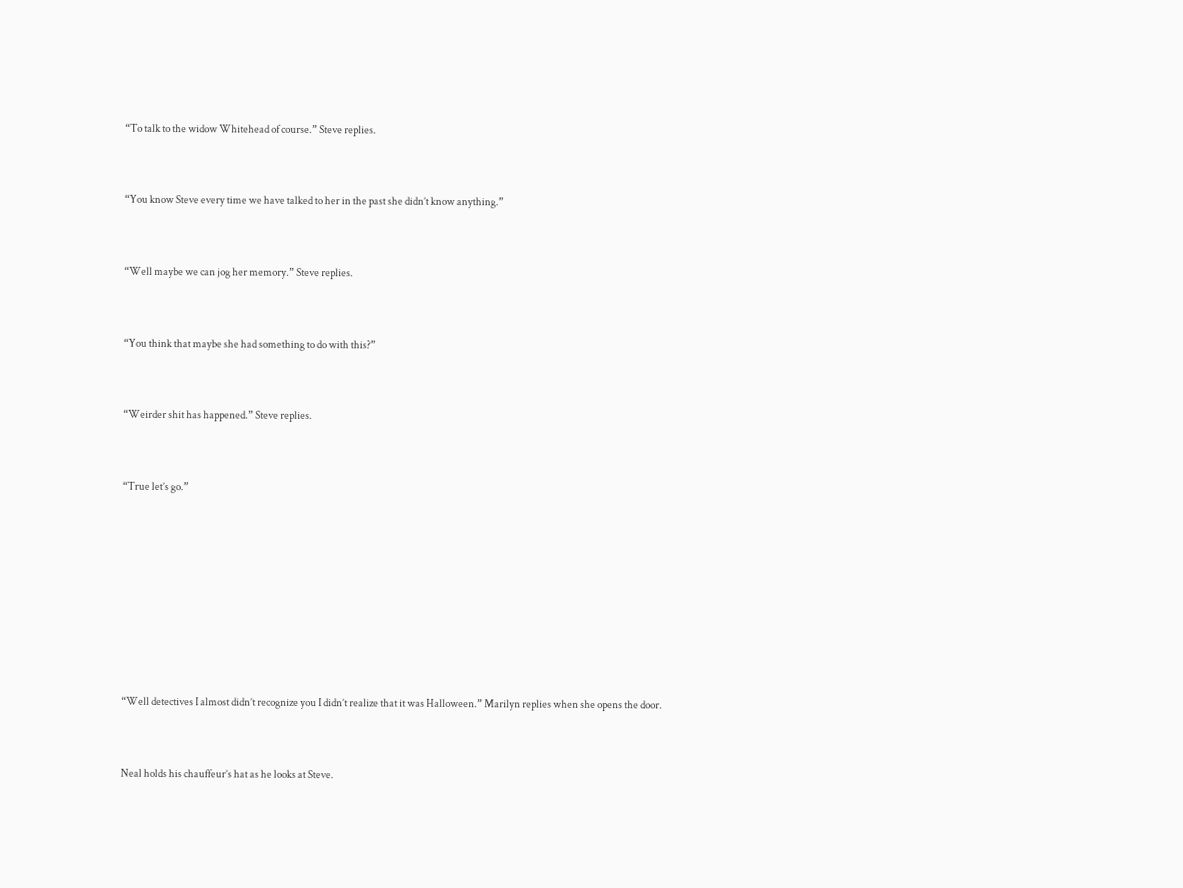“To talk to the widow Whitehead of course.” Steve replies.


“You know Steve every time we have talked to her in the past she didn’t know anything.”


“Well maybe we can jog her memory.” Steve replies.


“You think that maybe she had something to do with this?”


“Weirder shit has happened.” Steve replies.


“True let’s go.”








“Well detectives I almost didn’t recognize you I didn’t realize that it was Halloween.” Marilyn replies when she opens the door.


Neal holds his chauffeur’s hat as he looks at Steve.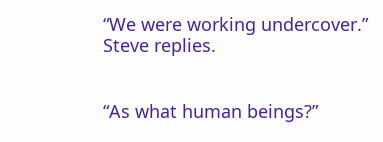“We were working undercover.” Steve replies.


“As what human beings?”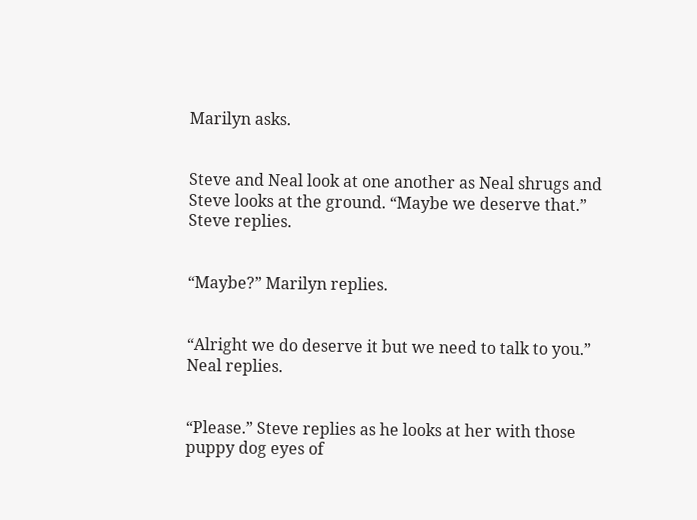Marilyn asks.


Steve and Neal look at one another as Neal shrugs and Steve looks at the ground. “Maybe we deserve that.” Steve replies.


“Maybe?” Marilyn replies.


“Alright we do deserve it but we need to talk to you.” Neal replies.


“Please.” Steve replies as he looks at her with those puppy dog eyes of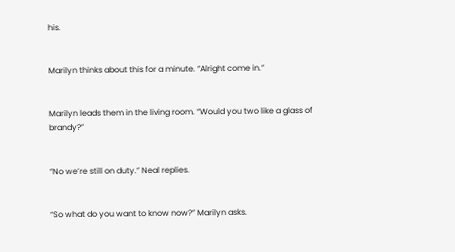his.


Marilyn thinks about this for a minute. “Alright come in.”


Marilyn leads them in the living room. “Would you two like a glass of brandy?”


“No we’re still on duty.” Neal replies.


“So what do you want to know now?” Marilyn asks.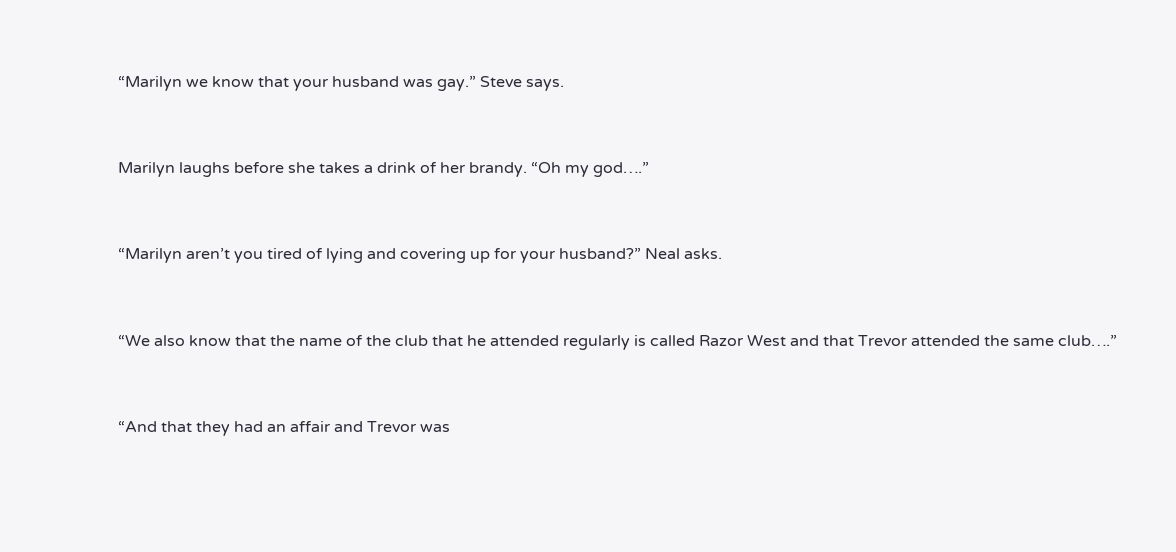“Marilyn we know that your husband was gay.” Steve says.


Marilyn laughs before she takes a drink of her brandy. “Oh my god….”


“Marilyn aren’t you tired of lying and covering up for your husband?” Neal asks.


“We also know that the name of the club that he attended regularly is called Razor West and that Trevor attended the same club….”


“And that they had an affair and Trevor was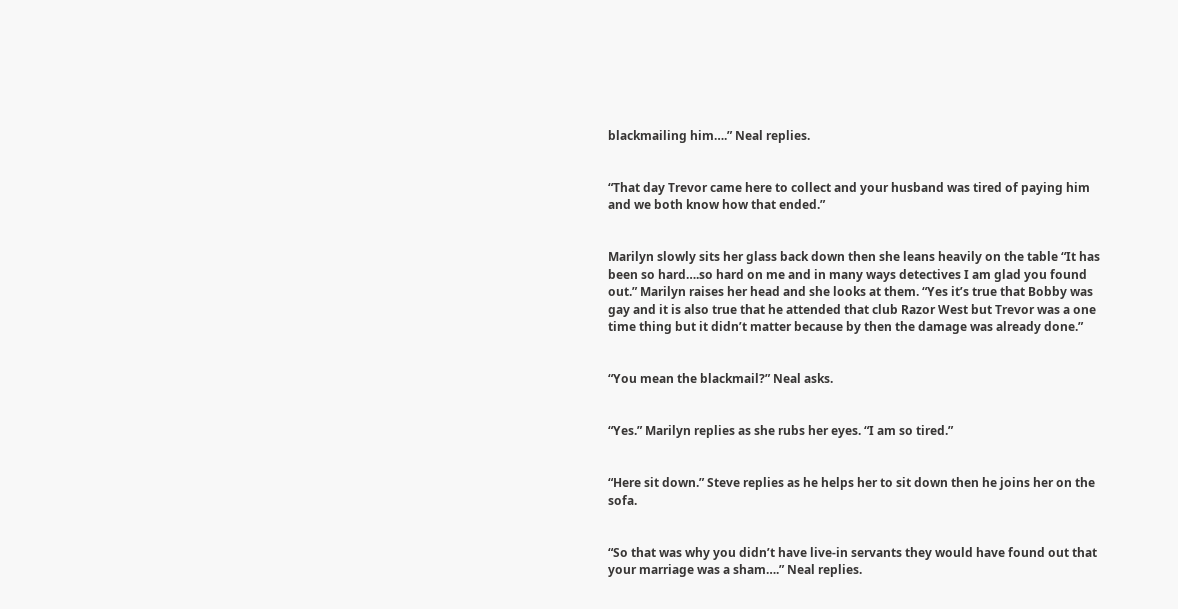blackmailing him….” Neal replies.


“That day Trevor came here to collect and your husband was tired of paying him and we both know how that ended.”


Marilyn slowly sits her glass back down then she leans heavily on the table “It has been so hard….so hard on me and in many ways detectives I am glad you found out.” Marilyn raises her head and she looks at them. “Yes it’s true that Bobby was gay and it is also true that he attended that club Razor West but Trevor was a one time thing but it didn’t matter because by then the damage was already done.”


“You mean the blackmail?” Neal asks.


“Yes.” Marilyn replies as she rubs her eyes. “I am so tired.”


“Here sit down.” Steve replies as he helps her to sit down then he joins her on the sofa.


“So that was why you didn’t have live-in servants they would have found out that your marriage was a sham….” Neal replies.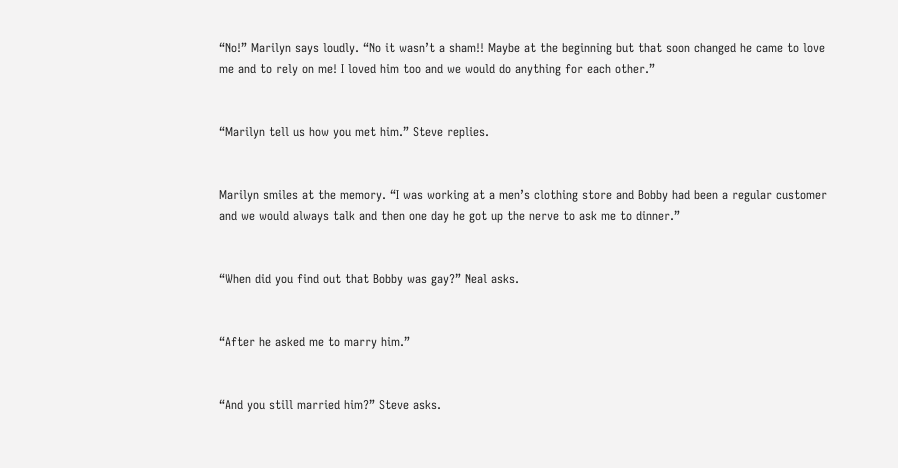“No!” Marilyn says loudly. “No it wasn’t a sham!! Maybe at the beginning but that soon changed he came to love me and to rely on me! I loved him too and we would do anything for each other.”


“Marilyn tell us how you met him.” Steve replies.


Marilyn smiles at the memory. “I was working at a men’s clothing store and Bobby had been a regular customer and we would always talk and then one day he got up the nerve to ask me to dinner.”


“When did you find out that Bobby was gay?” Neal asks.


“After he asked me to marry him.”


“And you still married him?” Steve asks.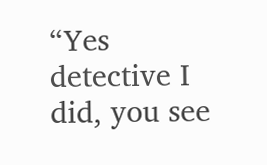“Yes detective I did, you see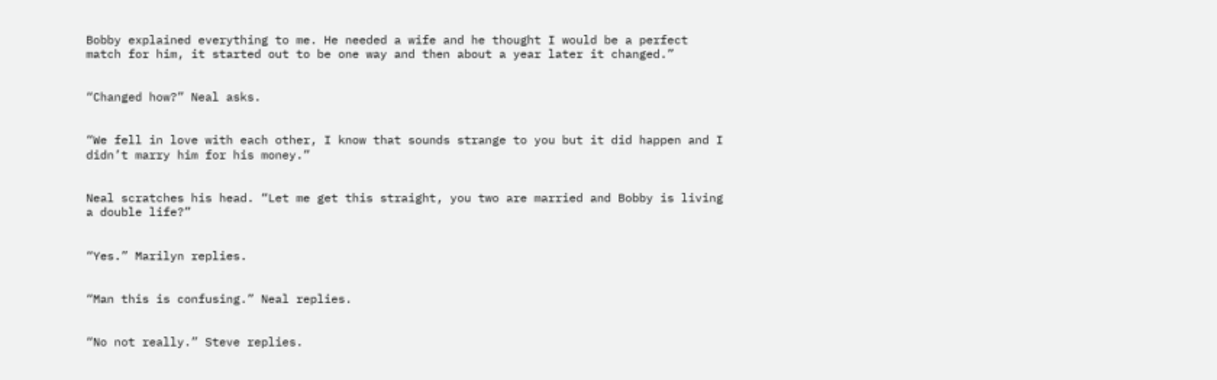Bobby explained everything to me. He needed a wife and he thought I would be a perfect match for him, it started out to be one way and then about a year later it changed.”


“Changed how?” Neal asks.


“We fell in love with each other, I know that sounds strange to you but it did happen and I didn’t marry him for his money.”


Neal scratches his head. “Let me get this straight, you two are married and Bobby is living a double life?”


“Yes.” Marilyn replies.


“Man this is confusing.” Neal replies.


“No not really.” Steve replies.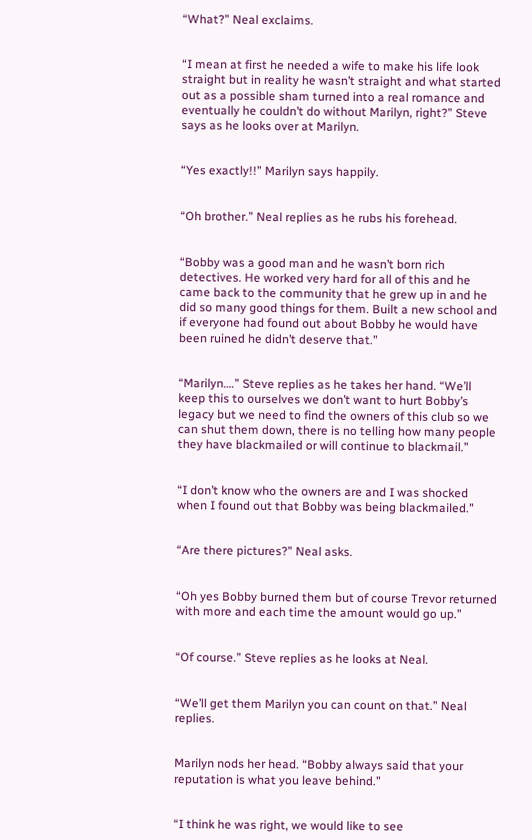“What?” Neal exclaims.


“I mean at first he needed a wife to make his life look straight but in reality he wasn’t straight and what started out as a possible sham turned into a real romance and eventually he couldn’t do without Marilyn, right?” Steve says as he looks over at Marilyn.


“Yes exactly!!” Marilyn says happily.


“Oh brother.” Neal replies as he rubs his forehead.


“Bobby was a good man and he wasn’t born rich detectives. He worked very hard for all of this and he came back to the community that he grew up in and he did so many good things for them. Built a new school and if everyone had found out about Bobby he would have been ruined he didn’t deserve that.”


“Marilyn….” Steve replies as he takes her hand. “We’ll keep this to ourselves we don’t want to hurt Bobby’s legacy but we need to find the owners of this club so we can shut them down, there is no telling how many people they have blackmailed or will continue to blackmail.”


“I don’t know who the owners are and I was shocked when I found out that Bobby was being blackmailed.”


“Are there pictures?” Neal asks.


“Oh yes Bobby burned them but of course Trevor returned with more and each time the amount would go up.”


“Of course.” Steve replies as he looks at Neal.


“We’ll get them Marilyn you can count on that.” Neal replies.


Marilyn nods her head. “Bobby always said that your reputation is what you leave behind.”


“I think he was right, we would like to see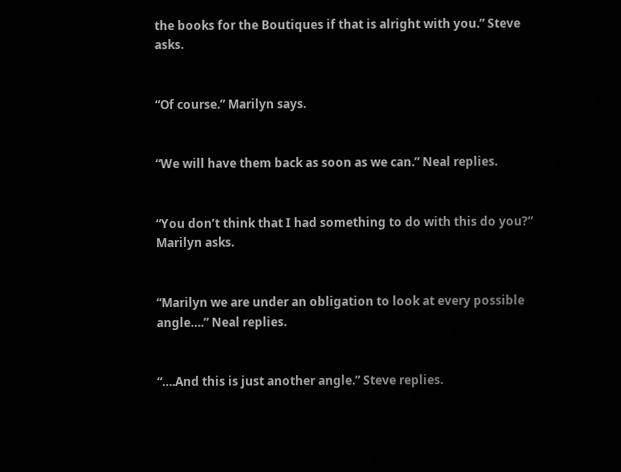the books for the Boutiques if that is alright with you.” Steve asks.


“Of course.” Marilyn says.


“We will have them back as soon as we can.” Neal replies.


“You don’t think that I had something to do with this do you?” Marilyn asks.


“Marilyn we are under an obligation to look at every possible angle….” Neal replies.


“….And this is just another angle.” Steve replies.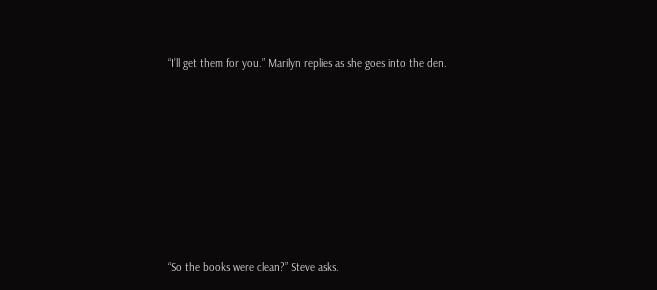“I’ll get them for you.” Marilyn replies as she goes into the den.








“So the books were clean?” Steve asks.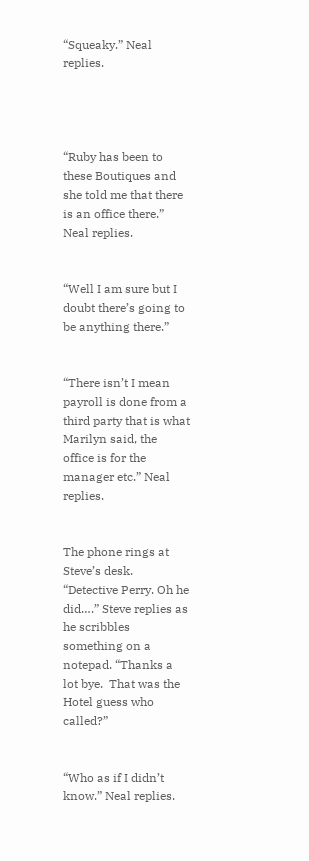“Squeaky.” Neal replies.




“Ruby has been to these Boutiques and she told me that there is an office there.” Neal replies.


“Well I am sure but I doubt there’s going to be anything there.”


“There isn’t I mean payroll is done from a third party that is what Marilyn said, the office is for the manager etc.” Neal replies.


The phone rings at Steve’s desk. “Detective Perry. Oh he did….” Steve replies as he scribbles something on a notepad. “Thanks a lot bye.  That was the Hotel guess who called?”


“Who as if I didn’t know.” Neal replies.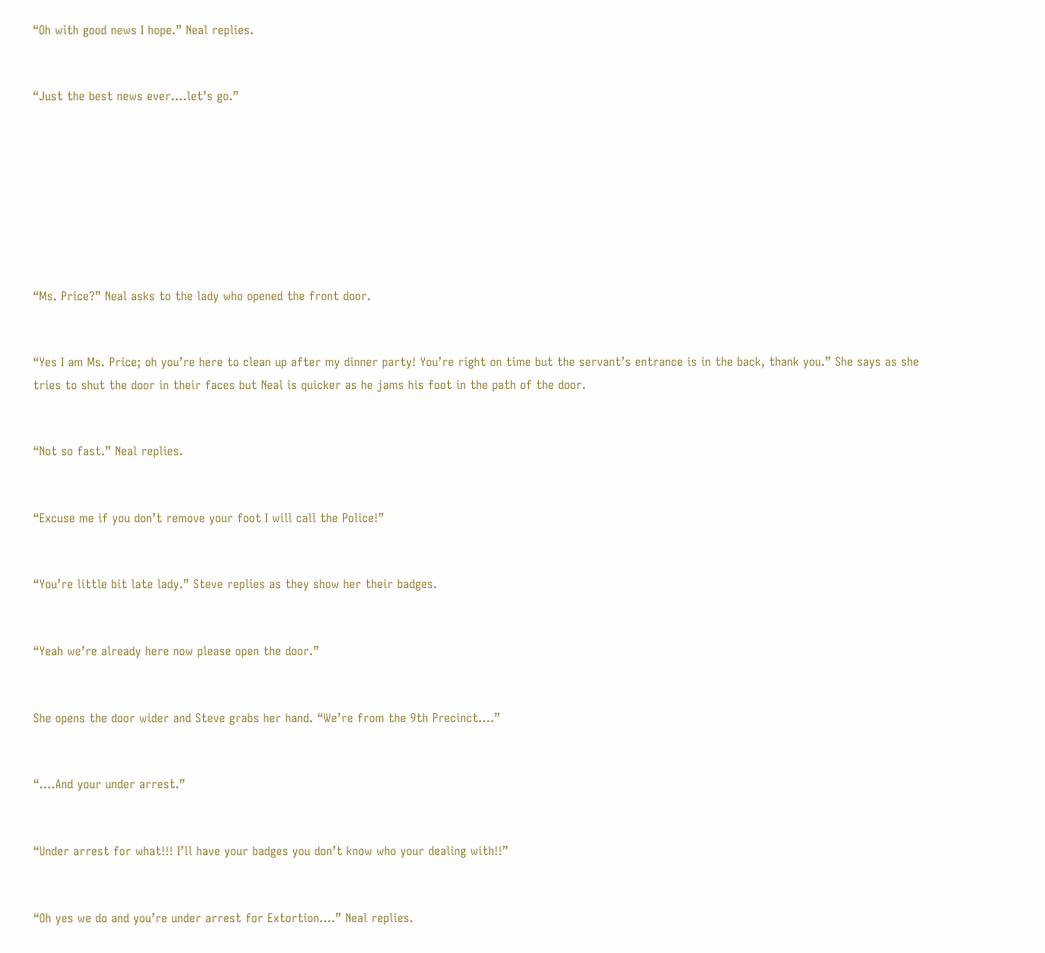“Oh with good news I hope.” Neal replies.


“Just the best news ever….let’s go.”








“Ms. Price?” Neal asks to the lady who opened the front door.


“Yes I am Ms. Price; oh you’re here to clean up after my dinner party! You’re right on time but the servant’s entrance is in the back, thank you.” She says as she tries to shut the door in their faces but Neal is quicker as he jams his foot in the path of the door.


“Not so fast.” Neal replies.


“Excuse me if you don’t remove your foot I will call the Police!”


“You’re little bit late lady.” Steve replies as they show her their badges.


“Yeah we’re already here now please open the door.”


She opens the door wider and Steve grabs her hand. “We’re from the 9th Precinct….”


“….And your under arrest.”


“Under arrest for what!!! I’ll have your badges you don’t know who your dealing with!!”


“Oh yes we do and you’re under arrest for Extortion….” Neal replies.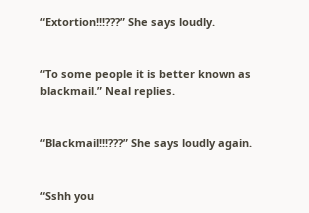“Extortion!!!???” She says loudly.


“To some people it is better known as blackmail.” Neal replies.


“Blackmail!!!???” She says loudly again.


“Sshh you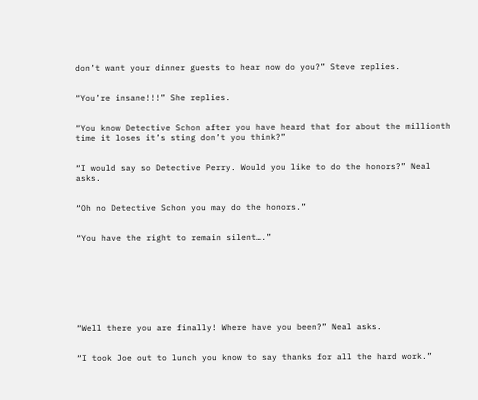don’t want your dinner guests to hear now do you?” Steve replies.


“You’re insane!!!” She replies.


“You know Detective Schon after you have heard that for about the millionth time it loses it’s sting don’t you think?”


“I would say so Detective Perry. Would you like to do the honors?” Neal asks.


“Oh no Detective Schon you may do the honors.”


“You have the right to remain silent….”








“Well there you are finally! Where have you been?” Neal asks.


“I took Joe out to lunch you know to say thanks for all the hard work.”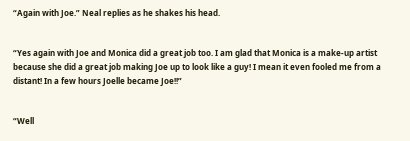“Again with Joe.” Neal replies as he shakes his head.


“Yes again with Joe and Monica did a great job too. I am glad that Monica is a make-up artist because she did a great job making Joe up to look like a guy! I mean it even fooled me from a distant! In a few hours Joelle became Joe!!”


“Well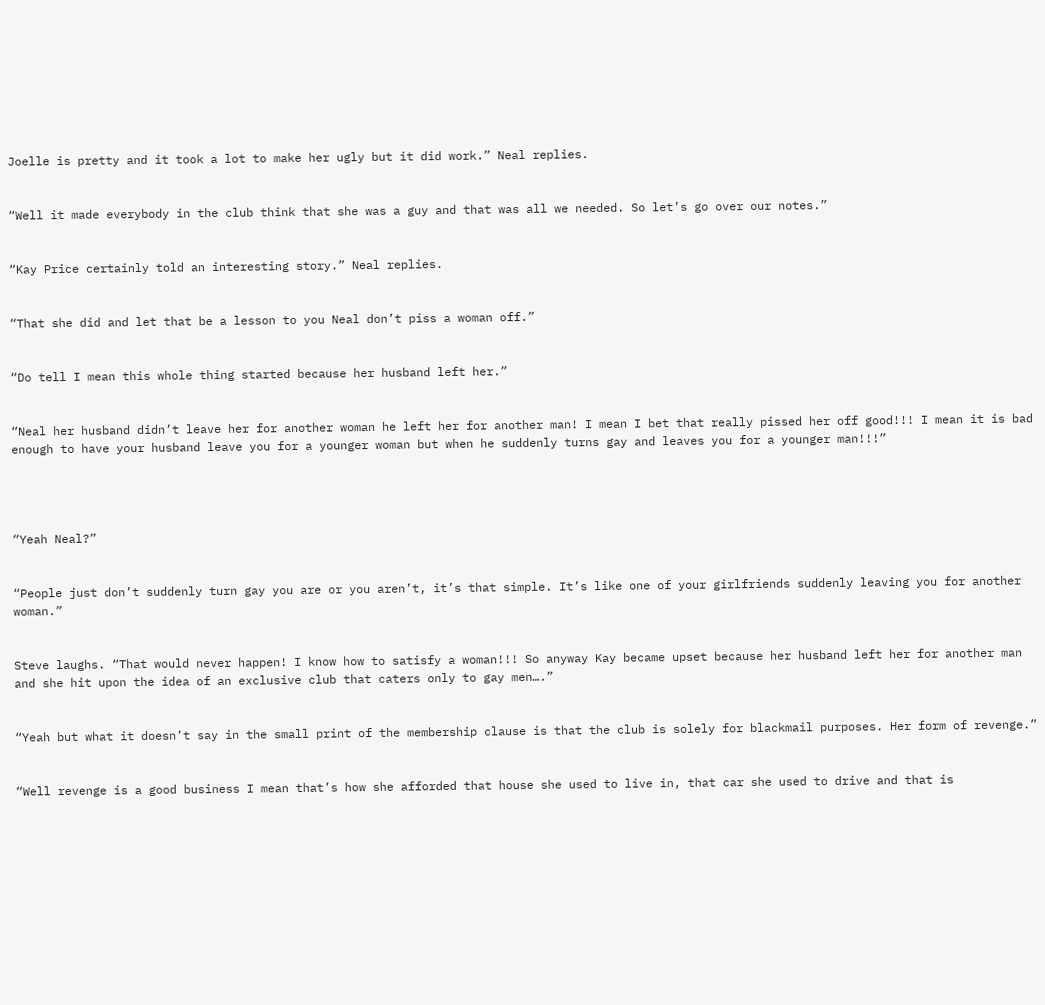Joelle is pretty and it took a lot to make her ugly but it did work.” Neal replies.


“Well it made everybody in the club think that she was a guy and that was all we needed. So let’s go over our notes.”


“Kay Price certainly told an interesting story.” Neal replies.


“That she did and let that be a lesson to you Neal don’t piss a woman off.”


“Do tell I mean this whole thing started because her husband left her.”


“Neal her husband didn’t leave her for another woman he left her for another man! I mean I bet that really pissed her off good!!! I mean it is bad enough to have your husband leave you for a younger woman but when he suddenly turns gay and leaves you for a younger man!!!”




“Yeah Neal?”


“People just don’t suddenly turn gay you are or you aren’t, it’s that simple. It’s like one of your girlfriends suddenly leaving you for another woman.”


Steve laughs. “That would never happen! I know how to satisfy a woman!!! So anyway Kay became upset because her husband left her for another man and she hit upon the idea of an exclusive club that caters only to gay men….”


“Yeah but what it doesn’t say in the small print of the membership clause is that the club is solely for blackmail purposes. Her form of revenge.”


“Well revenge is a good business I mean that’s how she afforded that house she used to live in, that car she used to drive and that is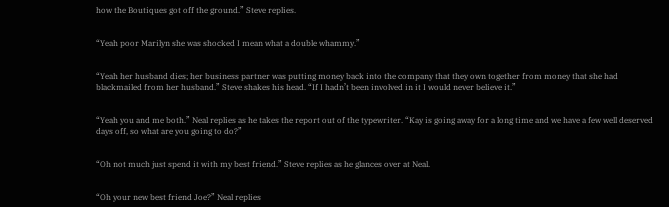how the Boutiques got off the ground.” Steve replies.


“Yeah poor Marilyn she was shocked I mean what a double whammy.”


“Yeah her husband dies; her business partner was putting money back into the company that they own together from money that she had blackmailed from her husband.” Steve shakes his head. “If I hadn’t been involved in it I would never believe it.”


“Yeah you and me both.” Neal replies as he takes the report out of the typewriter. “Kay is going away for a long time and we have a few well deserved days off, so what are you going to do?”


“Oh not much just spend it with my best friend.” Steve replies as he glances over at Neal.


“Oh your new best friend Joe?” Neal replies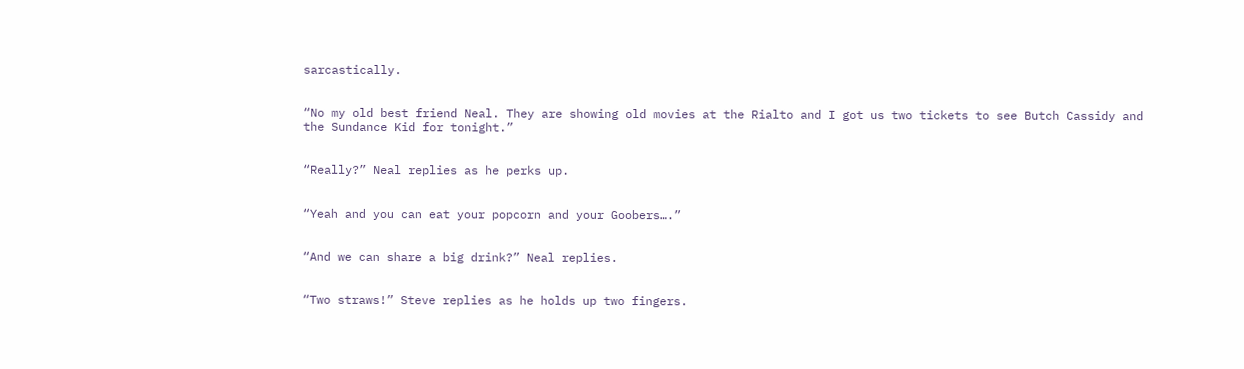sarcastically.


“No my old best friend Neal. They are showing old movies at the Rialto and I got us two tickets to see Butch Cassidy and the Sundance Kid for tonight.”


“Really?” Neal replies as he perks up.


“Yeah and you can eat your popcorn and your Goobers….”


“And we can share a big drink?” Neal replies.


“Two straws!” Steve replies as he holds up two fingers.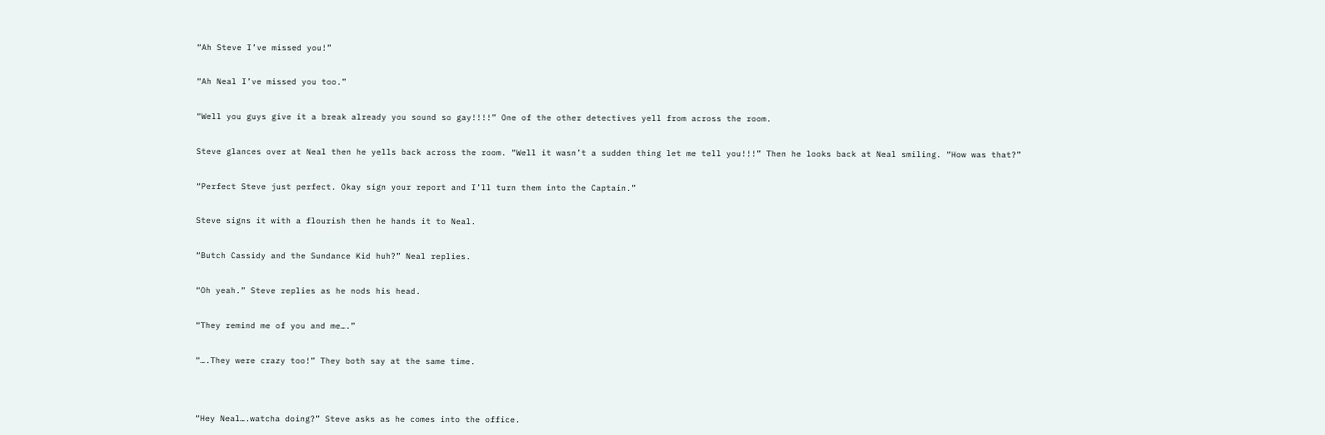“Ah Steve I’ve missed you!”


“Ah Neal I’ve missed you too.”


“Well you guys give it a break already you sound so gay!!!!” One of the other detectives yell from across the room.


Steve glances over at Neal then he yells back across the room. “Well it wasn’t a sudden thing let me tell you!!!” Then he looks back at Neal smiling. “How was that?”


“Perfect Steve just perfect. Okay sign your report and I’ll turn them into the Captain.”


Steve signs it with a flourish then he hands it to Neal.


“Butch Cassidy and the Sundance Kid huh?” Neal replies.


“Oh yeah.” Steve replies as he nods his head.


“They remind me of you and me….”


“….They were crazy too!” They both say at the same time.




“Hey Neal….watcha doing?” Steve asks as he comes into the office.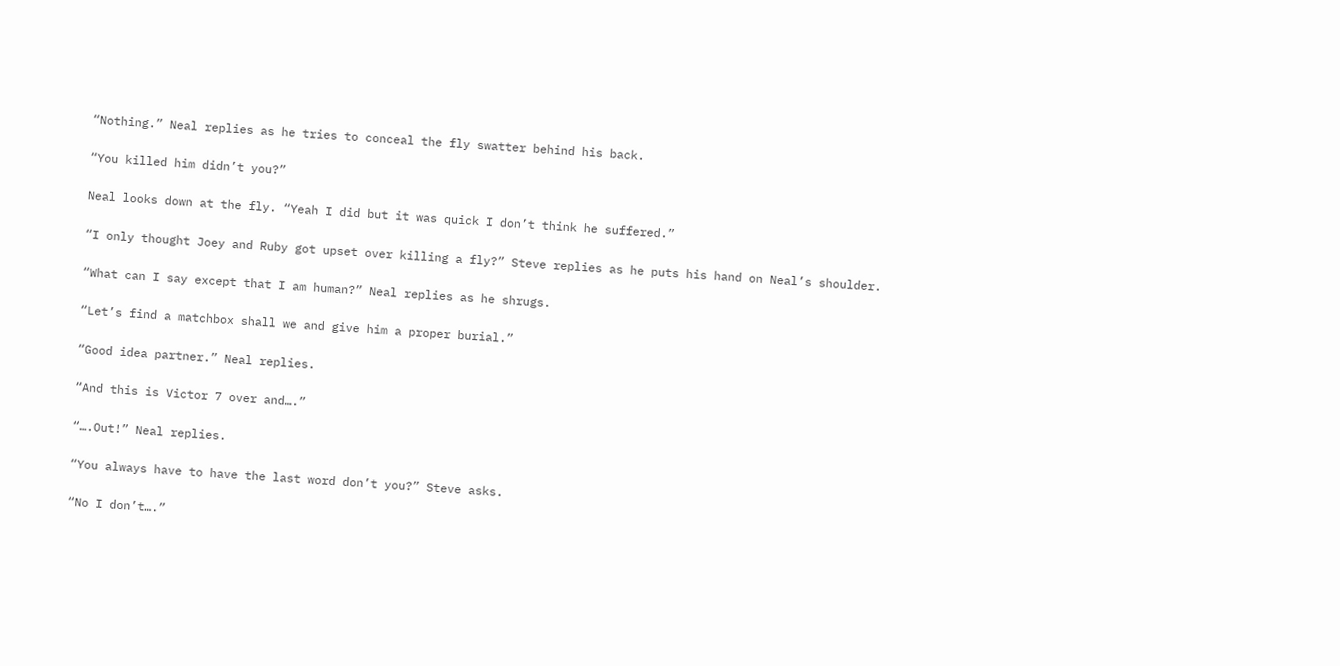“Nothing.” Neal replies as he tries to conceal the fly swatter behind his back.

“You killed him didn’t you?”

Neal looks down at the fly. “Yeah I did but it was quick I don’t think he suffered.”

“I only thought Joey and Ruby got upset over killing a fly?” Steve replies as he puts his hand on Neal’s shoulder.

“What can I say except that I am human?” Neal replies as he shrugs.

“Let’s find a matchbox shall we and give him a proper burial.”

“Good idea partner.” Neal replies.

“And this is Victor 7 over and….”

“….Out!” Neal replies.

“You always have to have the last word don’t you?” Steve asks.

“No I don’t….”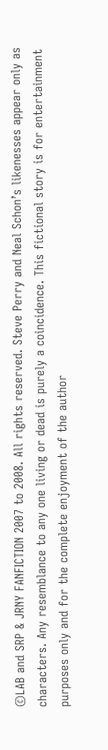©LAB and SRP & JRNY FANFICTION 2007 to 2008. All rights reserved. Steve Perry and Neal Schon’s likenesses appear only as characters. Any resemblance to any one living or dead is purely a coincidence. This fictional story is for entertainment purposes only and for the complete enjoyment of the author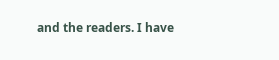and the readers. I have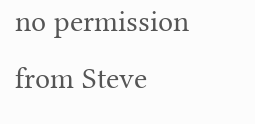no permission from Steve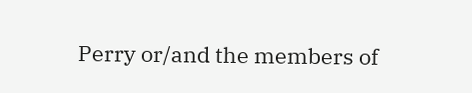Perry or/and the members of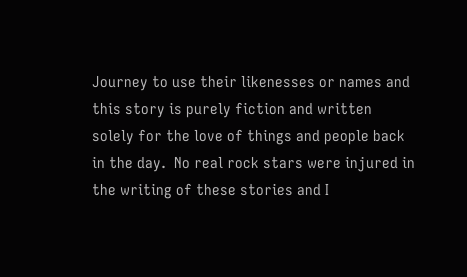Journey to use their likenesses or names and this story is purely fiction and written solely for the love of things and people back in the day.  No real rock stars were injured in the writing of these stories and I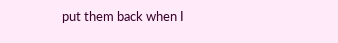put them back when I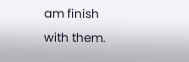am finish with them.